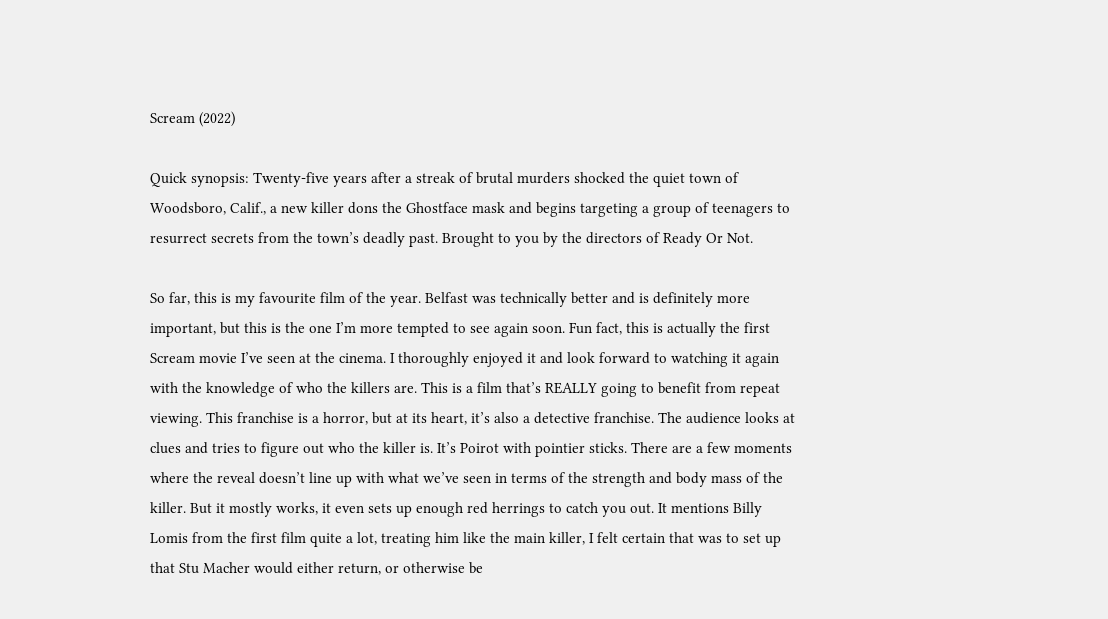Scream (2022)

Quick synopsis: Twenty-five years after a streak of brutal murders shocked the quiet town of Woodsboro, Calif., a new killer dons the Ghostface mask and begins targeting a group of teenagers to resurrect secrets from the town’s deadly past. Brought to you by the directors of Ready Or Not.

So far, this is my favourite film of the year. Belfast was technically better and is definitely more important, but this is the one I’m more tempted to see again soon. Fun fact, this is actually the first Scream movie I’ve seen at the cinema. I thoroughly enjoyed it and look forward to watching it again with the knowledge of who the killers are. This is a film that’s REALLY going to benefit from repeat viewing. This franchise is a horror, but at its heart, it’s also a detective franchise. The audience looks at clues and tries to figure out who the killer is. It’s Poirot with pointier sticks. There are a few moments where the reveal doesn’t line up with what we’ve seen in terms of the strength and body mass of the killer. But it mostly works, it even sets up enough red herrings to catch you out. It mentions Billy Lomis from the first film quite a lot, treating him like the main killer, I felt certain that was to set up that Stu Macher would either return, or otherwise be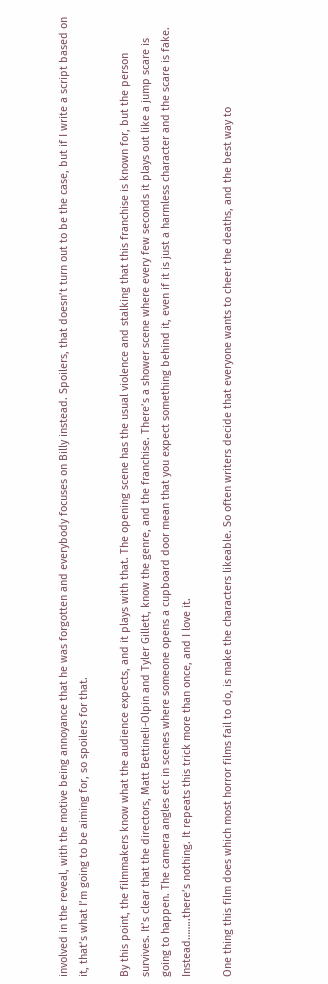involved in the reveal, with the motive being annoyance that he was forgotten and everybody focuses on Billy instead. Spoilers, that doesn’t turn out to be the case, but if I write a script based on it, that’s what I’m going to be aiming for, so spoilers for that.

By this point, the filmmakers know what the audience expects, and it plays with that. The opening scene has the usual violence and stalking that this franchise is known for, but the person survives. It’s clear that the directors, Matt Bettineli-Olpin and Tyler Gillett, know the genre, and the franchise. There’s a shower scene where every few seconds it plays out like a jump scare is going to happen. The camera angles etc in scenes where someone opens a cupboard door mean that you expect something behind it, even if it is just a harmless character and the scare is fake. Instead……..there’s nothing. It repeats this trick more than once, and I love it.

One thing this film does which most horror films fail to do, is make the characters likeable. So often writers decide that everyone wants to cheer the deaths, and the best way to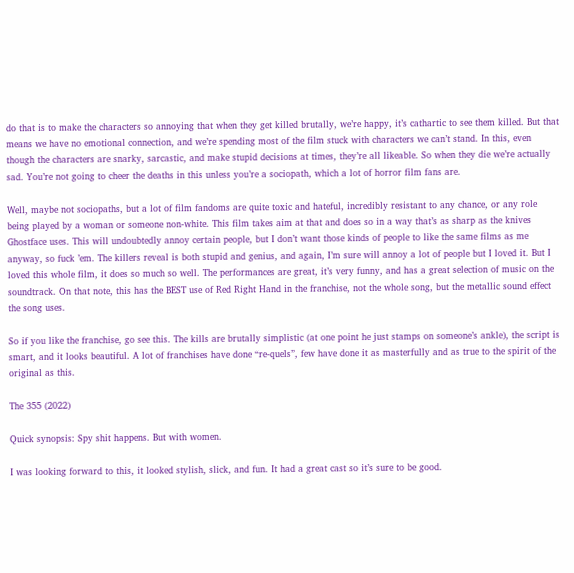do that is to make the characters so annoying that when they get killed brutally, we’re happy, it’s cathartic to see them killed. But that means we have no emotional connection, and we’re spending most of the film stuck with characters we can’t stand. In this, even though the characters are snarky, sarcastic, and make stupid decisions at times, they’re all likeable. So when they die we’re actually sad. You’re not going to cheer the deaths in this unless you’re a sociopath, which a lot of horror film fans are.

Well, maybe not sociopaths, but a lot of film fandoms are quite toxic and hateful, incredibly resistant to any chance, or any role being played by a woman or someone non-white. This film takes aim at that and does so in a way that’s as sharp as the knives Ghostface uses. This will undoubtedly annoy certain people, but I don’t want those kinds of people to like the same films as me anyway, so fuck ’em. The killers reveal is both stupid and genius, and again, I’m sure will annoy a lot of people but I loved it. But I loved this whole film, it does so much so well. The performances are great, it’s very funny, and has a great selection of music on the soundtrack. On that note, this has the BEST use of Red Right Hand in the franchise, not the whole song, but the metallic sound effect the song uses.

So if you like the franchise, go see this. The kills are brutally simplistic (at one point he just stamps on someone’s ankle), the script is smart, and it looks beautiful. A lot of franchises have done “re-quels”, few have done it as masterfully and as true to the spirit of the original as this.

The 355 (2022)

Quick synopsis: Spy shit happens. But with women.

I was looking forward to this, it looked stylish, slick, and fun. It had a great cast so it’s sure to be good.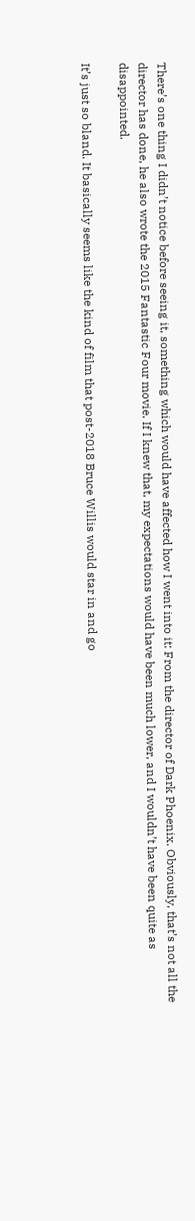There’s one thing I didn’t notice before seeing it, something which would have affected how I went into it: From the director of Dark Phoenix. Obviously, that’s not all the director has done, he also wrote the 2015 Fantastic Four movie. If I knew that, my expectations would have been much lower, and I wouldn’t have been quite as disappointed.

It’s just so bland. It basically seems like the kind of film that post-2018 Bruce Willis would star in and go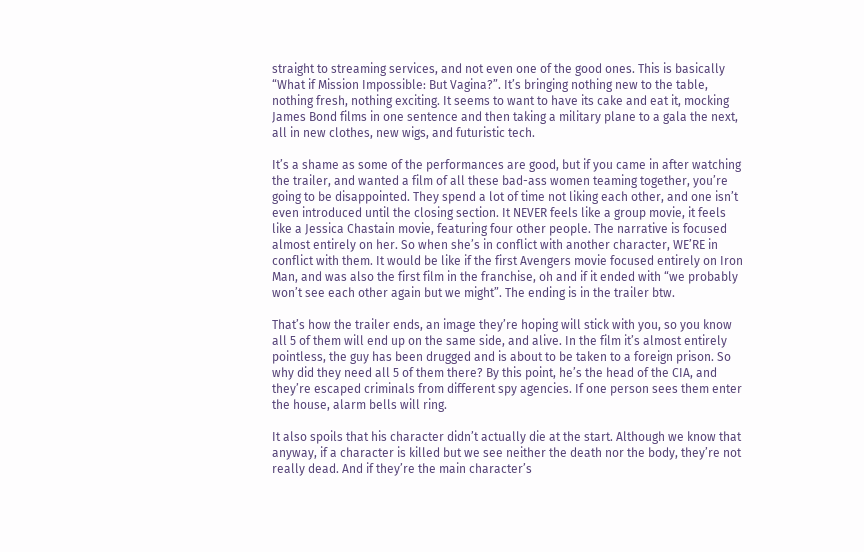straight to streaming services, and not even one of the good ones. This is basically “What if Mission Impossible: But Vagina?”. It’s bringing nothing new to the table, nothing fresh, nothing exciting. It seems to want to have its cake and eat it, mocking James Bond films in one sentence and then taking a military plane to a gala the next, all in new clothes, new wigs, and futuristic tech.

It’s a shame as some of the performances are good, but if you came in after watching the trailer, and wanted a film of all these bad-ass women teaming together, you’re going to be disappointed. They spend a lot of time not liking each other, and one isn’t even introduced until the closing section. It NEVER feels like a group movie, it feels like a Jessica Chastain movie, featuring four other people. The narrative is focused almost entirely on her. So when she’s in conflict with another character, WE’RE in conflict with them. It would be like if the first Avengers movie focused entirely on Iron Man, and was also the first film in the franchise, oh and if it ended with “we probably won’t see each other again but we might”. The ending is in the trailer btw.

That’s how the trailer ends, an image they’re hoping will stick with you, so you know all 5 of them will end up on the same side, and alive. In the film it’s almost entirely pointless, the guy has been drugged and is about to be taken to a foreign prison. So why did they need all 5 of them there? By this point, he’s the head of the CIA, and they’re escaped criminals from different spy agencies. If one person sees them enter the house, alarm bells will ring.

It also spoils that his character didn’t actually die at the start. Although we know that anyway, if a character is killed but we see neither the death nor the body, they’re not really dead. And if they’re the main character’s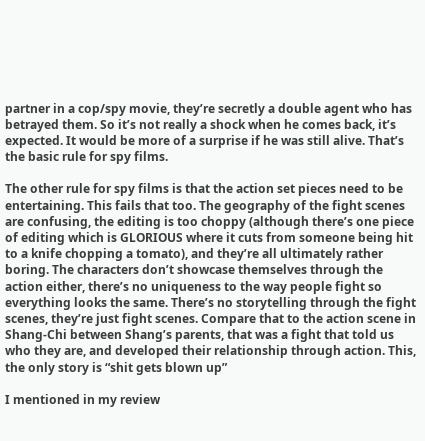partner in a cop/spy movie, they’re secretly a double agent who has betrayed them. So it’s not really a shock when he comes back, it’s expected. It would be more of a surprise if he was still alive. That’s the basic rule for spy films.

The other rule for spy films is that the action set pieces need to be entertaining. This fails that too. The geography of the fight scenes are confusing, the editing is too choppy (although there’s one piece of editing which is GLORIOUS where it cuts from someone being hit to a knife chopping a tomato), and they’re all ultimately rather boring. The characters don’t showcase themselves through the action either, there’s no uniqueness to the way people fight so everything looks the same. There’s no storytelling through the fight scenes, they’re just fight scenes. Compare that to the action scene in Shang-Chi between Shang’s parents, that was a fight that told us who they are, and developed their relationship through action. This, the only story is “shit gets blown up”

I mentioned in my review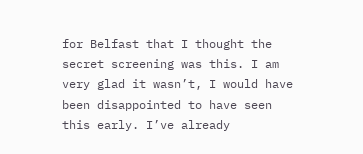for Belfast that I thought the secret screening was this. I am very glad it wasn’t, I would have been disappointed to have seen this early. I’ve already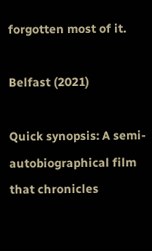forgotten most of it.

Belfast (2021)

Quick synopsis: A semi-autobiographical film that chronicles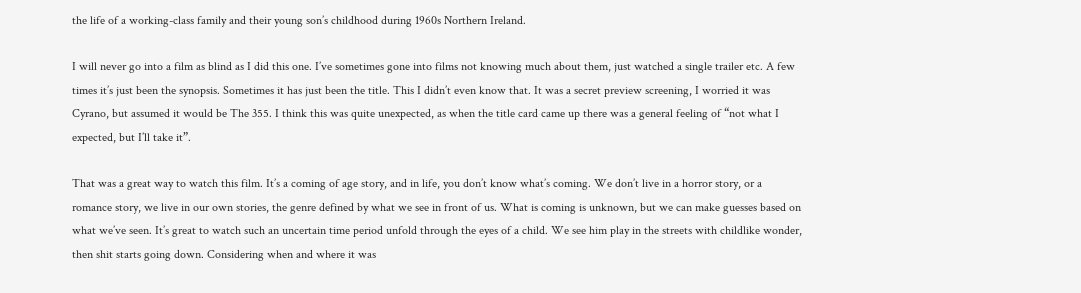the life of a working-class family and their young son’s childhood during 1960s Northern Ireland.

I will never go into a film as blind as I did this one. I’ve sometimes gone into films not knowing much about them, just watched a single trailer etc. A few times it’s just been the synopsis. Sometimes it has just been the title. This I didn’t even know that. It was a secret preview screening, I worried it was Cyrano, but assumed it would be The 355. I think this was quite unexpected, as when the title card came up there was a general feeling of “not what I expected, but I’ll take it”.

That was a great way to watch this film. It’s a coming of age story, and in life, you don’t know what’s coming. We don’t live in a horror story, or a romance story, we live in our own stories, the genre defined by what we see in front of us. What is coming is unknown, but we can make guesses based on what we’ve seen. It’s great to watch such an uncertain time period unfold through the eyes of a child. We see him play in the streets with childlike wonder, then shit starts going down. Considering when and where it was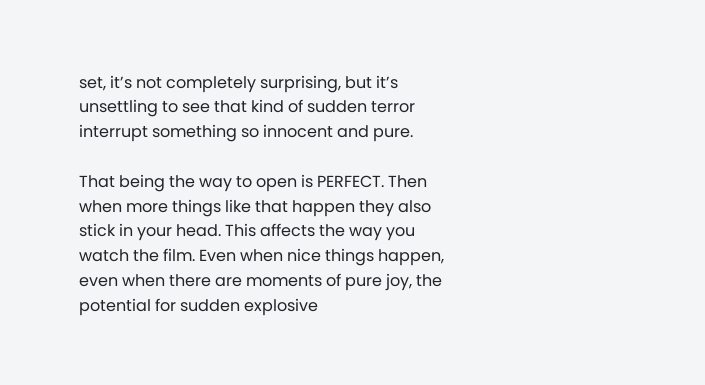set, it’s not completely surprising, but it’s unsettling to see that kind of sudden terror interrupt something so innocent and pure.

That being the way to open is PERFECT. Then when more things like that happen they also stick in your head. This affects the way you watch the film. Even when nice things happen, even when there are moments of pure joy, the potential for sudden explosive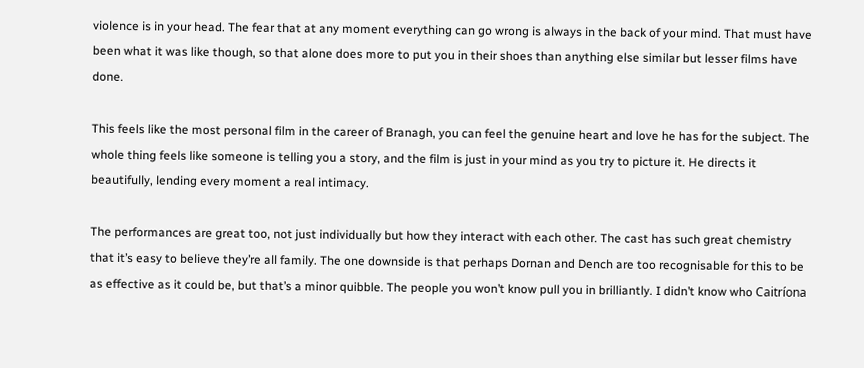violence is in your head. The fear that at any moment everything can go wrong is always in the back of your mind. That must have been what it was like though, so that alone does more to put you in their shoes than anything else similar but lesser films have done.

This feels like the most personal film in the career of Branagh, you can feel the genuine heart and love he has for the subject. The whole thing feels like someone is telling you a story, and the film is just in your mind as you try to picture it. He directs it beautifully, lending every moment a real intimacy.

The performances are great too, not just individually but how they interact with each other. The cast has such great chemistry that it’s easy to believe they’re all family. The one downside is that perhaps Dornan and Dench are too recognisable for this to be as effective as it could be, but that’s a minor quibble. The people you won’t know pull you in brilliantly. I didn’t know who Caitríona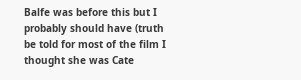Balfe was before this but I probably should have (truth be told for most of the film I thought she was Cate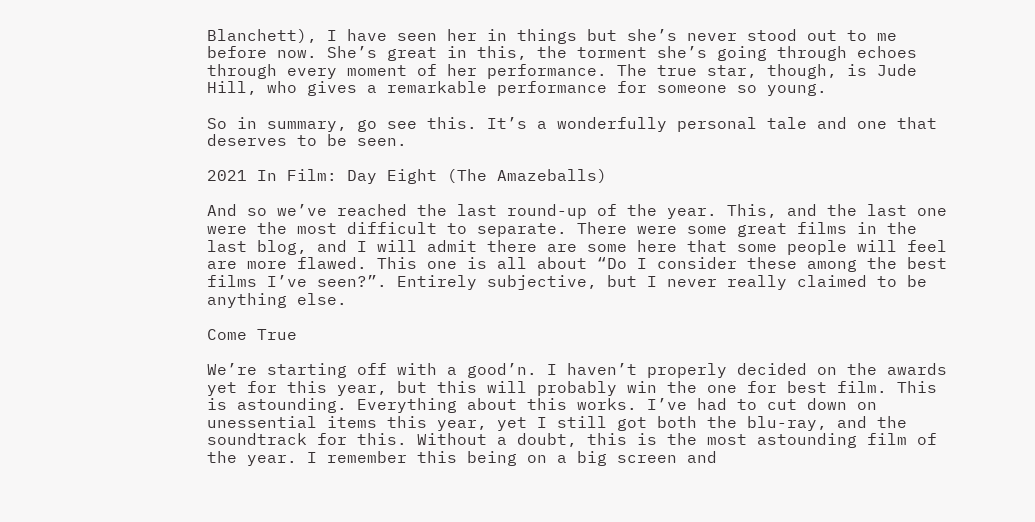Blanchett), I have seen her in things but she’s never stood out to me before now. She’s great in this, the torment she’s going through echoes through every moment of her performance. The true star, though, is Jude Hill, who gives a remarkable performance for someone so young.

So in summary, go see this. It’s a wonderfully personal tale and one that deserves to be seen.

2021 In Film: Day Eight (The Amazeballs)

And so we’ve reached the last round-up of the year. This, and the last one were the most difficult to separate. There were some great films in the last blog, and I will admit there are some here that some people will feel are more flawed. This one is all about “Do I consider these among the best films I’ve seen?”. Entirely subjective, but I never really claimed to be anything else.

Come True

We’re starting off with a good’n. I haven’t properly decided on the awards yet for this year, but this will probably win the one for best film. This is astounding. Everything about this works. I’ve had to cut down on unessential items this year, yet I still got both the blu-ray, and the soundtrack for this. Without a doubt, this is the most astounding film of the year. I remember this being on a big screen and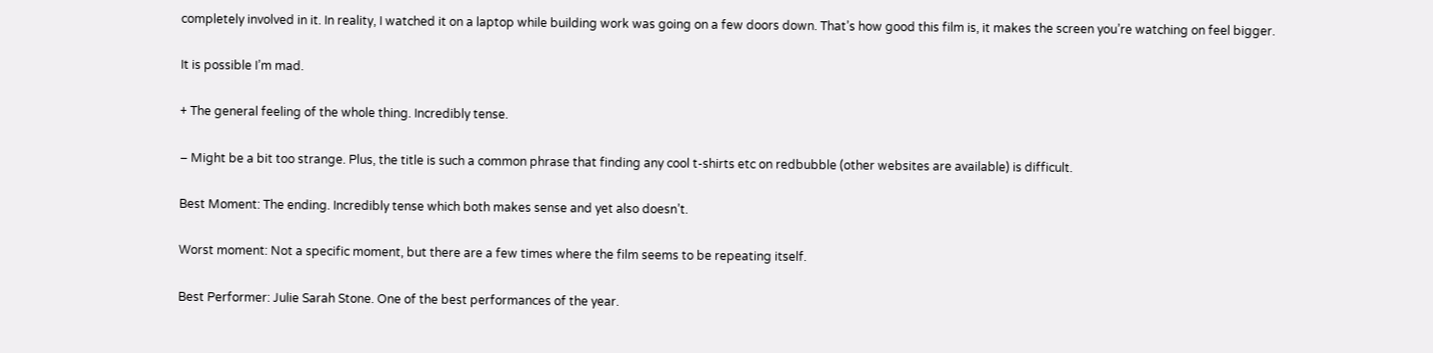completely involved in it. In reality, I watched it on a laptop while building work was going on a few doors down. That’s how good this film is, it makes the screen you’re watching on feel bigger.

It is possible I’m mad.

+ The general feeling of the whole thing. Incredibly tense.

– Might be a bit too strange. Plus, the title is such a common phrase that finding any cool t-shirts etc on redbubble (other websites are available) is difficult.

Best Moment: The ending. Incredibly tense which both makes sense and yet also doesn’t.

Worst moment: Not a specific moment, but there are a few times where the film seems to be repeating itself.

Best Performer: Julie Sarah Stone. One of the best performances of the year.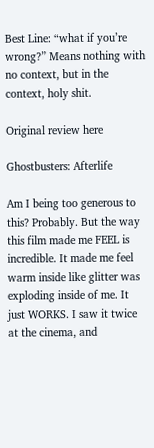Best Line: “what if you’re wrong?” Means nothing with no context, but in the context, holy shit.

Original review here

Ghostbusters: Afterlife

Am I being too generous to this? Probably. But the way this film made me FEEL is incredible. It made me feel warm inside like glitter was exploding inside of me. It just WORKS. I saw it twice at the cinema, and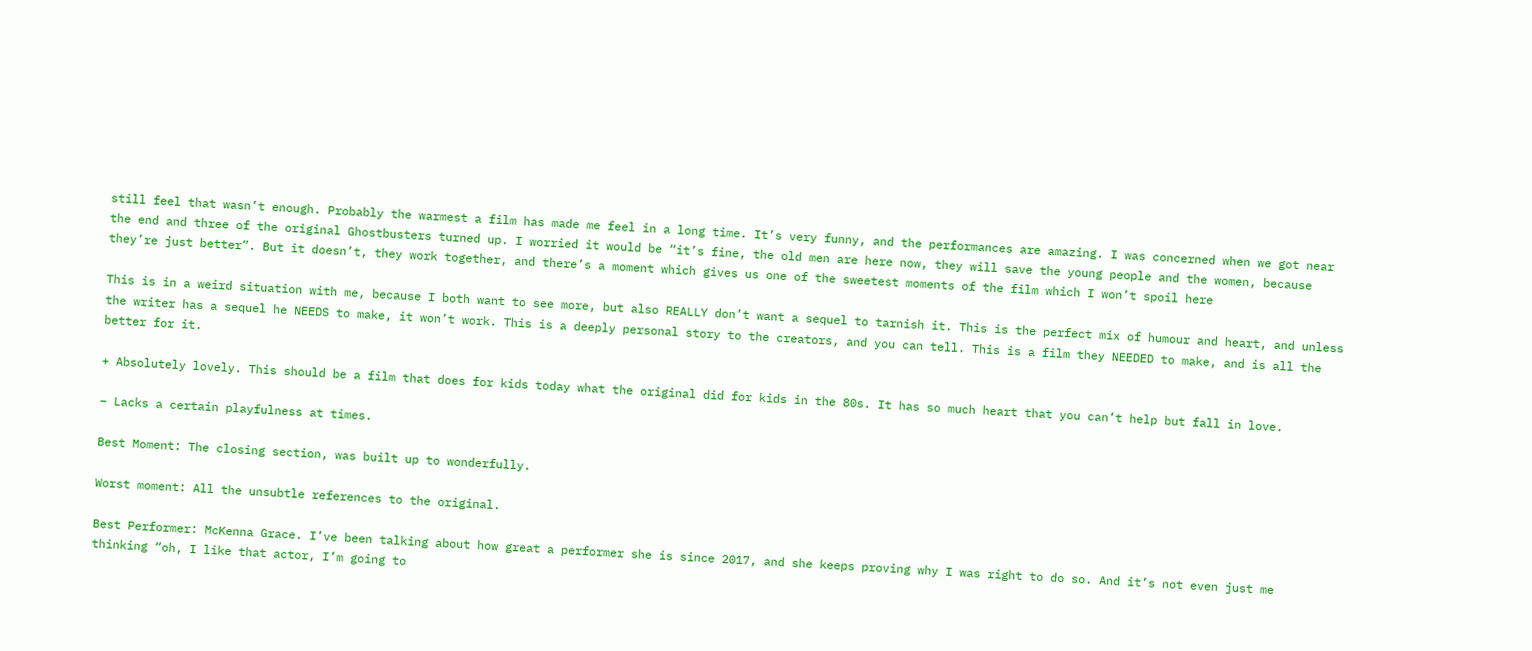still feel that wasn’t enough. Probably the warmest a film has made me feel in a long time. It’s very funny, and the performances are amazing. I was concerned when we got near the end and three of the original Ghostbusters turned up. I worried it would be “it’s fine, the old men are here now, they will save the young people and the women, because they’re just better”. But it doesn’t, they work together, and there’s a moment which gives us one of the sweetest moments of the film which I won’t spoil here

This is in a weird situation with me, because I both want to see more, but also REALLY don’t want a sequel to tarnish it. This is the perfect mix of humour and heart, and unless the writer has a sequel he NEEDS to make, it won’t work. This is a deeply personal story to the creators, and you can tell. This is a film they NEEDED to make, and is all the better for it.

+ Absolutely lovely. This should be a film that does for kids today what the original did for kids in the 80s. It has so much heart that you can’t help but fall in love.

– Lacks a certain playfulness at times.

Best Moment: The closing section, was built up to wonderfully.

Worst moment: All the unsubtle references to the original.

Best Performer: McKenna Grace. I’ve been talking about how great a performer she is since 2017, and she keeps proving why I was right to do so. And it’s not even just me thinking “oh, I like that actor, I’m going to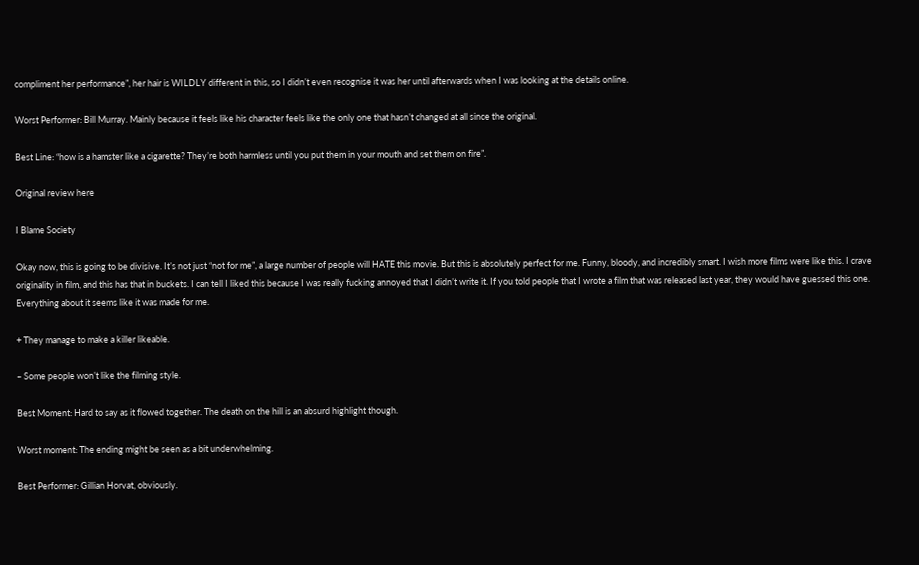compliment her performance”, her hair is WILDLY different in this, so I didn’t even recognise it was her until afterwards when I was looking at the details online.

Worst Performer: Bill Murray. Mainly because it feels like his character feels like the only one that hasn’t changed at all since the original.

Best Line: “how is a hamster like a cigarette? They’re both harmless until you put them in your mouth and set them on fire”.

Original review here

I Blame Society

Okay now, this is going to be divisive. It’s not just “not for me”, a large number of people will HATE this movie. But this is absolutely perfect for me. Funny, bloody, and incredibly smart. I wish more films were like this. I crave originality in film, and this has that in buckets. I can tell I liked this because I was really fucking annoyed that I didn’t write it. If you told people that I wrote a film that was released last year, they would have guessed this one. Everything about it seems like it was made for me.

+ They manage to make a killer likeable.

– Some people won’t like the filming style.

Best Moment: Hard to say as it flowed together. The death on the hill is an absurd highlight though.

Worst moment: The ending might be seen as a bit underwhelming.

Best Performer: Gillian Horvat, obviously.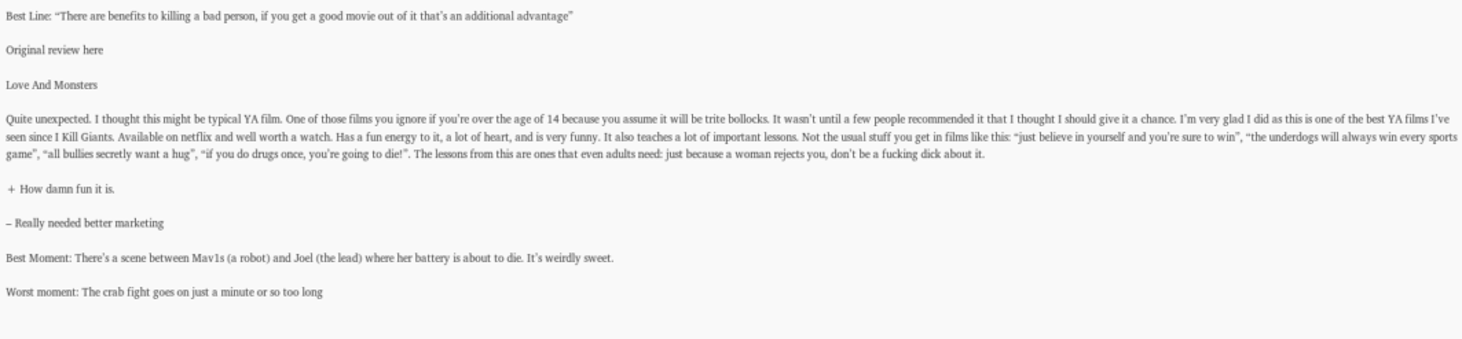Best Line: “There are benefits to killing a bad person, if you get a good movie out of it that’s an additional advantage”

Original review here

Love And Monsters

Quite unexpected. I thought this might be typical YA film. One of those films you ignore if you’re over the age of 14 because you assume it will be trite bollocks. It wasn’t until a few people recommended it that I thought I should give it a chance. I’m very glad I did as this is one of the best YA films I’ve seen since I Kill Giants. Available on netflix and well worth a watch. Has a fun energy to it, a lot of heart, and is very funny. It also teaches a lot of important lessons. Not the usual stuff you get in films like this: “just believe in yourself and you’re sure to win”, “the underdogs will always win every sports game”, “all bullies secretly want a hug”, “if you do drugs once, you’re going to die!”. The lessons from this are ones that even adults need: just because a woman rejects you, don’t be a fucking dick about it.

+ How damn fun it is.

– Really needed better marketing

Best Moment: There’s a scene between Mav1s (a robot) and Joel (the lead) where her battery is about to die. It’s weirdly sweet.

Worst moment: The crab fight goes on just a minute or so too long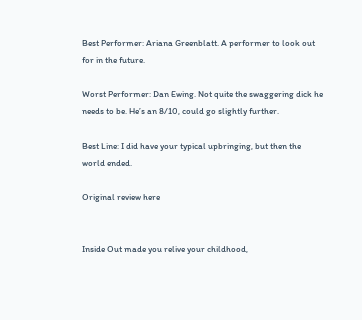Best Performer: Ariana Greenblatt. A performer to look out for in the future.

Worst Performer: Dan Ewing. Not quite the swaggering dick he needs to be. He’s an 8/10, could go slightly further.

Best Line: I did have your typical upbringing, but then the world ended.

Original review here


Inside Out made you relive your childhood,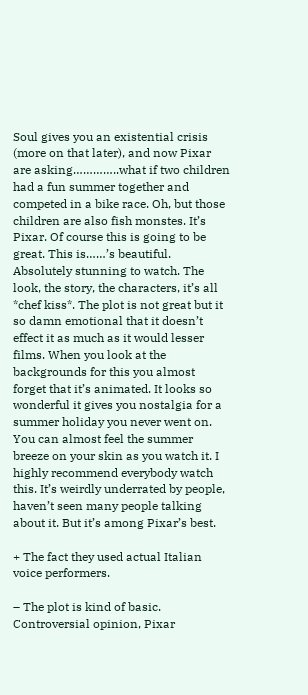Soul gives you an existential crisis (more on that later), and now Pixar are asking…………..what if two children had a fun summer together and competed in a bike race. Oh, but those children are also fish monstes. It’s Pixar. Of course this is going to be great. This is……’s beautiful. Absolutely stunning to watch. The look, the story, the characters, it’s all *chef kiss*. The plot is not great but it so damn emotional that it doesn’t effect it as much as it would lesser films. When you look at the backgrounds for this you almost forget that it’s animated. It looks so wonderful it gives you nostalgia for a summer holiday you never went on. You can almost feel the summer breeze on your skin as you watch it. I highly recommend everybody watch this. It’s weirdly underrated by people, haven’t seen many people talking about it. But it’s among Pixar’s best.

+ The fact they used actual Italian voice performers.

– The plot is kind of basic. Controversial opinion, Pixar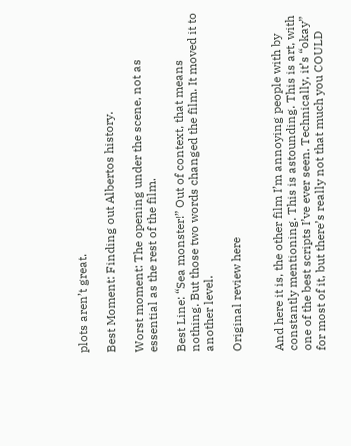plots aren’t great.

Best Moment: Finding out Albertos history.

Worst moment: The opening under the scene, not as essential as the rest of the film.

Best Line: “Sea monster!” Out of context, that means nothing. But those two words changed the film. It moved it to another level.

Original review here


And here it is, the other film I’m annoying people with by constantly mentioning. This is astounding. This is art, with one of the best scripts I’ve ever seen. Technically, it’s “okay” for most of it, but there’s really not that much you COULD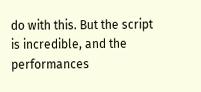do with this. But the script is incredible, and the performances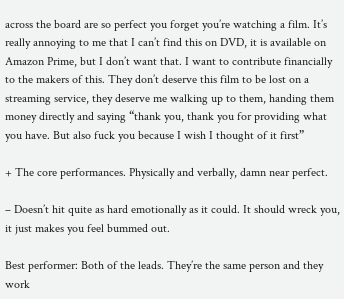across the board are so perfect you forget you’re watching a film. It’s really annoying to me that I can’t find this on DVD, it is available on Amazon Prime, but I don’t want that. I want to contribute financially to the makers of this. They don’t deserve this film to be lost on a streaming service, they deserve me walking up to them, handing them money directly and saying “thank you, thank you for providing what you have. But also fuck you because I wish I thought of it first”

+ The core performances. Physically and verbally, damn near perfect.

– Doesn’t hit quite as hard emotionally as it could. It should wreck you, it just makes you feel bummed out.

Best performer: Both of the leads. They’re the same person and they work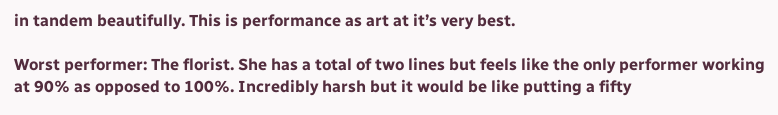in tandem beautifully. This is performance as art at it’s very best.

Worst performer: The florist. She has a total of two lines but feels like the only performer working at 90% as opposed to 100%. Incredibly harsh but it would be like putting a fifty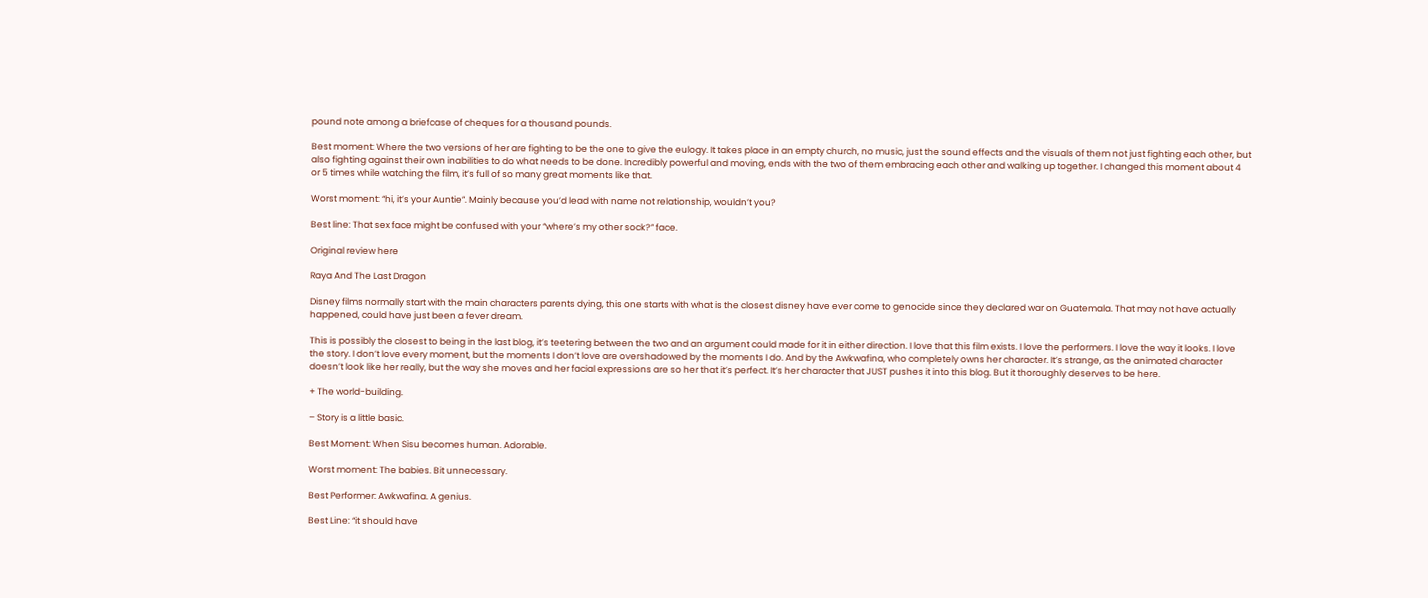pound note among a briefcase of cheques for a thousand pounds.

Best moment: Where the two versions of her are fighting to be the one to give the eulogy. It takes place in an empty church, no music, just the sound effects and the visuals of them not just fighting each other, but also fighting against their own inabilities to do what needs to be done. Incredibly powerful and moving, ends with the two of them embracing each other and walking up together. I changed this moment about 4 or 5 times while watching the film, it’s full of so many great moments like that.

Worst moment: “hi, it’s your Auntie”. Mainly because you’d lead with name not relationship, wouldn’t you?

Best line: That sex face might be confused with your “where’s my other sock?” face.

Original review here

Raya And The Last Dragon

Disney films normally start with the main characters parents dying, this one starts with what is the closest disney have ever come to genocide since they declared war on Guatemala. That may not have actually happened, could have just been a fever dream.

This is possibly the closest to being in the last blog, it’s teetering between the two and an argument could made for it in either direction. I love that this film exists. I love the performers. I love the way it looks. I love the story. I don’t love every moment, but the moments I don’t love are overshadowed by the moments I do. And by the Awkwafina, who completely owns her character. It’s strange, as the animated character doesn’t look like her really, but the way she moves and her facial expressions are so her that it’s perfect. It’s her character that JUST pushes it into this blog. But it thoroughly deserves to be here.

+ The world-building.

– Story is a little basic.

Best Moment: When Sisu becomes human. Adorable.

Worst moment: The babies. Bit unnecessary.

Best Performer: Awkwafina. A genius.

Best Line: “it should have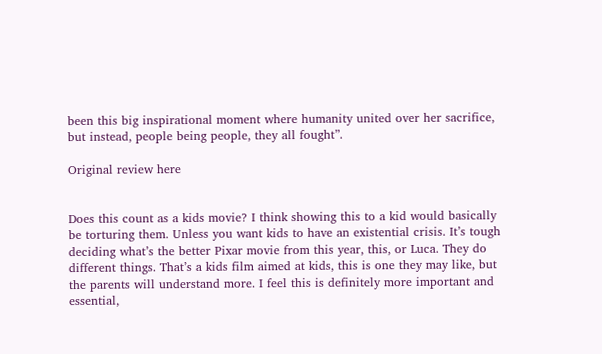been this big inspirational moment where humanity united over her sacrifice, but instead, people being people, they all fought”.

Original review here


Does this count as a kids movie? I think showing this to a kid would basically be torturing them. Unless you want kids to have an existential crisis. It’s tough deciding what’s the better Pixar movie from this year, this, or Luca. They do different things. That’s a kids film aimed at kids, this is one they may like, but the parents will understand more. I feel this is definitely more important and essential,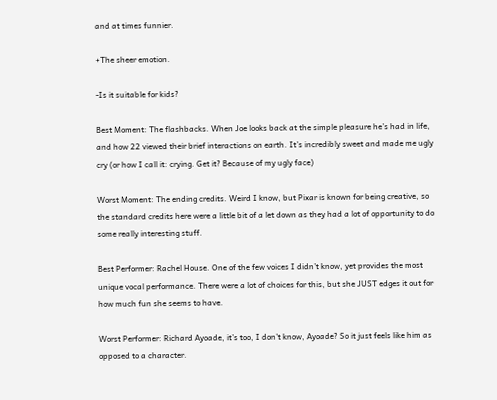and at times funnier.

+The sheer emotion.

-Is it suitable for kids?

Best Moment: The flashbacks. When Joe looks back at the simple pleasure he’s had in life, and how 22 viewed their brief interactions on earth. It’s incredibly sweet and made me ugly cry (or how I call it: crying. Get it? Because of my ugly face)

Worst Moment: The ending credits. Weird I know, but Pixar is known for being creative, so the standard credits here were a little bit of a let down as they had a lot of opportunity to do some really interesting stuff.

Best Performer: Rachel House. One of the few voices I didn’t know, yet provides the most unique vocal performance. There were a lot of choices for this, but she JUST edges it out for how much fun she seems to have.

Worst Performer: Richard Ayoade, it’s too, I don’t know, Ayoade? So it just feels like him as opposed to a character.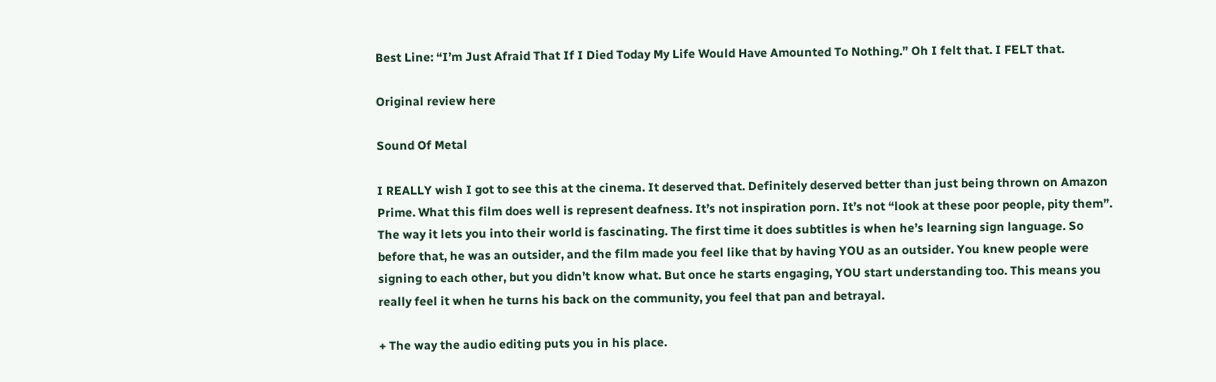Best Line: “I’m Just Afraid That If I Died Today My Life Would Have Amounted To Nothing.” Oh I felt that. I FELT that.

Original review here

Sound Of Metal

I REALLY wish I got to see this at the cinema. It deserved that. Definitely deserved better than just being thrown on Amazon Prime. What this film does well is represent deafness. It’s not inspiration porn. It’s not “look at these poor people, pity them”. The way it lets you into their world is fascinating. The first time it does subtitles is when he’s learning sign language. So before that, he was an outsider, and the film made you feel like that by having YOU as an outsider. You knew people were signing to each other, but you didn’t know what. But once he starts engaging, YOU start understanding too. This means you really feel it when he turns his back on the community, you feel that pan and betrayal.

+ The way the audio editing puts you in his place.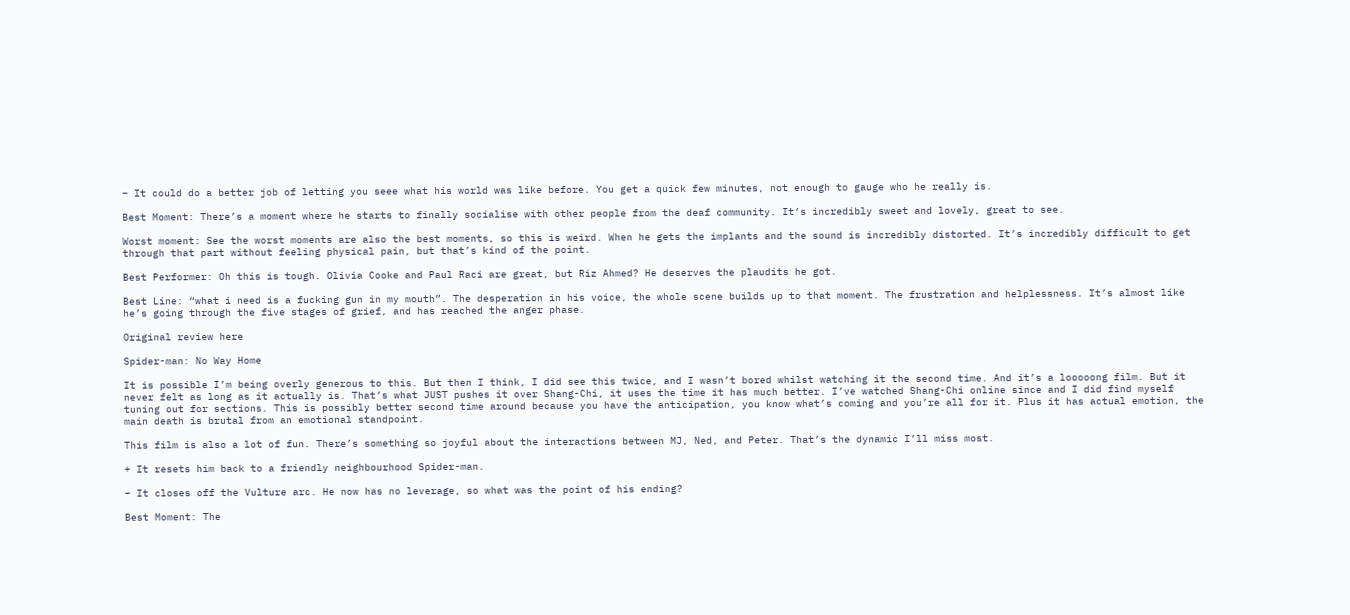– It could do a better job of letting you seee what his world was like before. You get a quick few minutes, not enough to gauge who he really is.

Best Moment: There’s a moment where he starts to finally socialise with other people from the deaf community. It’s incredibly sweet and lovely, great to see.

Worst moment: See the worst moments are also the best moments, so this is weird. When he gets the implants and the sound is incredibly distorted. It’s incredibly difficult to get through that part without feeling physical pain, but that’s kind of the point.

Best Performer: Oh this is tough. Olivia Cooke and Paul Raci are great, but Riz Ahmed? He deserves the plaudits he got.

Best Line: “what i need is a fucking gun in my mouth”. The desperation in his voice, the whole scene builds up to that moment. The frustration and helplessness. It’s almost like he’s going through the five stages of grief, and has reached the anger phase.

Original review here

Spider-man: No Way Home

It is possible I’m being overly generous to this. But then I think, I did see this twice, and I wasn’t bored whilst watching it the second time. And it’s a looooong film. But it never felt as long as it actually is. That’s what JUST pushes it over Shang-Chi, it uses the time it has much better. I’ve watched Shang-Chi online since and I did find myself tuning out for sections. This is possibly better second time around because you have the anticipation, you know what’s coming and you’re all for it. Plus it has actual emotion, the main death is brutal from an emotional standpoint.

This film is also a lot of fun. There’s something so joyful about the interactions between MJ, Ned, and Peter. That’s the dynamic I’ll miss most.

+ It resets him back to a friendly neighbourhood Spider-man.

– It closes off the Vulture arc. He now has no leverage, so what was the point of his ending?

Best Moment: The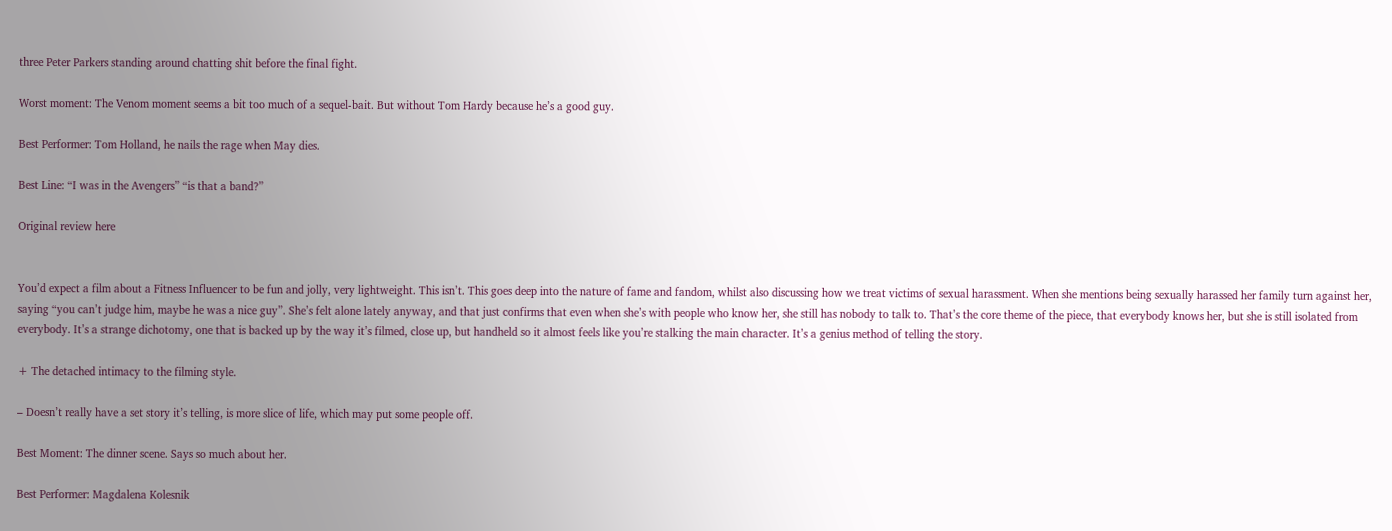three Peter Parkers standing around chatting shit before the final fight.

Worst moment: The Venom moment seems a bit too much of a sequel-bait. But without Tom Hardy because he’s a good guy.

Best Performer: Tom Holland, he nails the rage when May dies.

Best Line: “I was in the Avengers” “is that a band?”

Original review here


You’d expect a film about a Fitness Influencer to be fun and jolly, very lightweight. This isn’t. This goes deep into the nature of fame and fandom, whilst also discussing how we treat victims of sexual harassment. When she mentions being sexually harassed her family turn against her, saying “you can’t judge him, maybe he was a nice guy”. She’s felt alone lately anyway, and that just confirms that even when she’s with people who know her, she still has nobody to talk to. That’s the core theme of the piece, that everybody knows her, but she is still isolated from everybody. It’s a strange dichotomy, one that is backed up by the way it’s filmed, close up, but handheld so it almost feels like you’re stalking the main character. It’s a genius method of telling the story.

+ The detached intimacy to the filming style.

– Doesn’t really have a set story it’s telling, is more slice of life, which may put some people off.

Best Moment: The dinner scene. Says so much about her.

Best Performer: Magdalena Kolesnik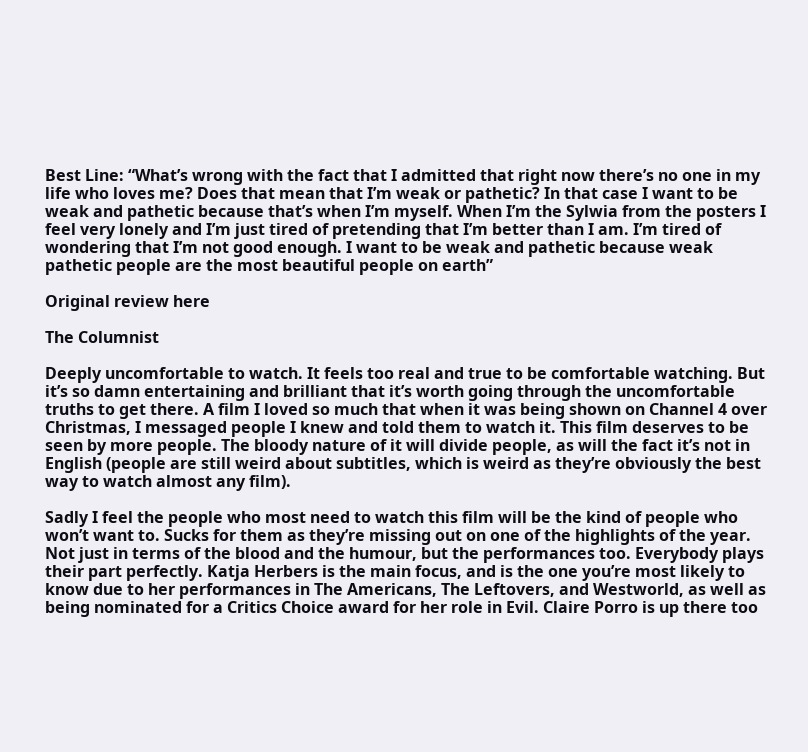Best Line: “What’s wrong with the fact that I admitted that right now there’s no one in my life who loves me? Does that mean that I’m weak or pathetic? In that case I want to be weak and pathetic because that’s when I’m myself. When I’m the Sylwia from the posters I feel very lonely and I’m just tired of pretending that I’m better than I am. I’m tired of wondering that I’m not good enough. I want to be weak and pathetic because weak pathetic people are the most beautiful people on earth”

Original review here

The Columnist

Deeply uncomfortable to watch. It feels too real and true to be comfortable watching. But it’s so damn entertaining and brilliant that it’s worth going through the uncomfortable truths to get there. A film I loved so much that when it was being shown on Channel 4 over Christmas, I messaged people I knew and told them to watch it. This film deserves to be seen by more people. The bloody nature of it will divide people, as will the fact it’s not in English (people are still weird about subtitles, which is weird as they’re obviously the best way to watch almost any film).

Sadly I feel the people who most need to watch this film will be the kind of people who won’t want to. Sucks for them as they’re missing out on one of the highlights of the year. Not just in terms of the blood and the humour, but the performances too. Everybody plays their part perfectly. Katja Herbers is the main focus, and is the one you’re most likely to know due to her performances in The Americans, The Leftovers, and Westworld, as well as being nominated for a Critics Choice award for her role in Evil. Claire Porro is up there too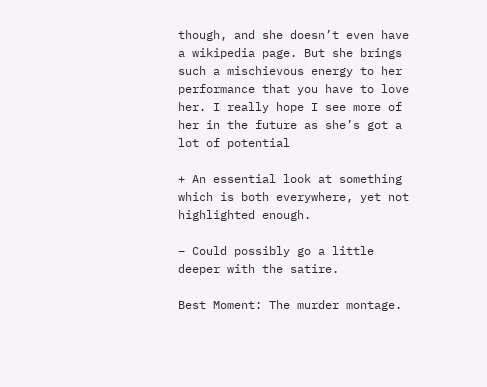though, and she doesn’t even have a wikipedia page. But she brings such a mischievous energy to her performance that you have to love her. I really hope I see more of her in the future as she’s got a lot of potential

+ An essential look at something which is both everywhere, yet not highlighted enough.

– Could possibly go a little deeper with the satire.

Best Moment: The murder montage.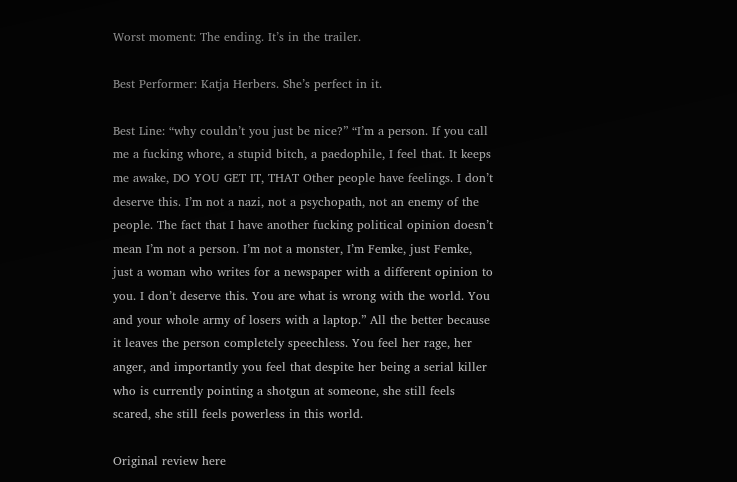Worst moment: The ending. It’s in the trailer.

Best Performer: Katja Herbers. She’s perfect in it.

Best Line: “why couldn’t you just be nice?” “I’m a person. If you call me a fucking whore, a stupid bitch, a paedophile, I feel that. It keeps me awake, DO YOU GET IT, THAT Other people have feelings. I don’t deserve this. I’m not a nazi, not a psychopath, not an enemy of the people. The fact that I have another fucking political opinion doesn’t mean I’m not a person. I’m not a monster, I’m Femke, just Femke, just a woman who writes for a newspaper with a different opinion to you. I don’t deserve this. You are what is wrong with the world. You and your whole army of losers with a laptop.” All the better because it leaves the person completely speechless. You feel her rage, her anger, and importantly you feel that despite her being a serial killer who is currently pointing a shotgun at someone, she still feels scared, she still feels powerless in this world.

Original review here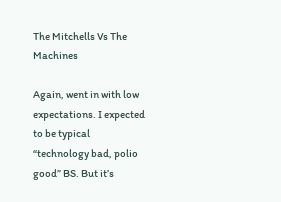The Mitchells Vs The Machines

Again, went in with low expectations. I expected to be typical “technology bad, polio good” BS. But it’s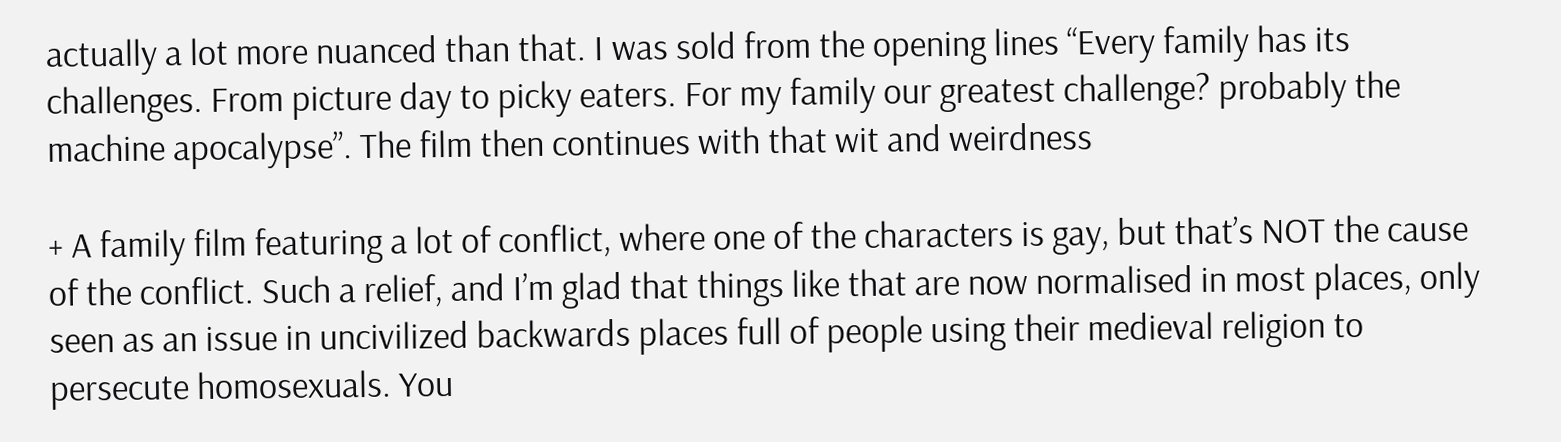actually a lot more nuanced than that. I was sold from the opening lines “Every family has its challenges. From picture day to picky eaters. For my family our greatest challenge? probably the machine apocalypse”. The film then continues with that wit and weirdness

+ A family film featuring a lot of conflict, where one of the characters is gay, but that’s NOT the cause of the conflict. Such a relief, and I’m glad that things like that are now normalised in most places, only seen as an issue in uncivilized backwards places full of people using their medieval religion to persecute homosexuals. You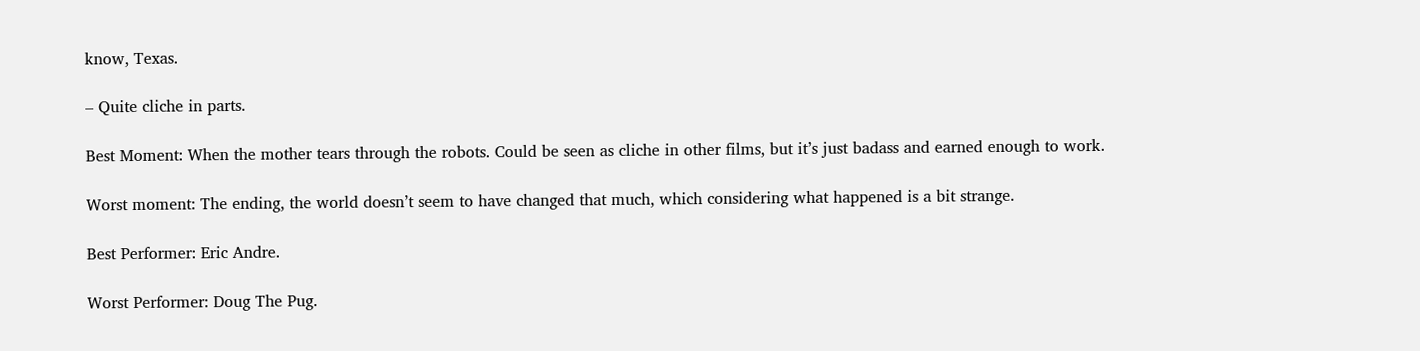know, Texas.

– Quite cliche in parts.

Best Moment: When the mother tears through the robots. Could be seen as cliche in other films, but it’s just badass and earned enough to work.

Worst moment: The ending, the world doesn’t seem to have changed that much, which considering what happened is a bit strange.

Best Performer: Eric Andre.

Worst Performer: Doug The Pug.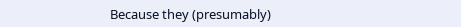Because they (presumably)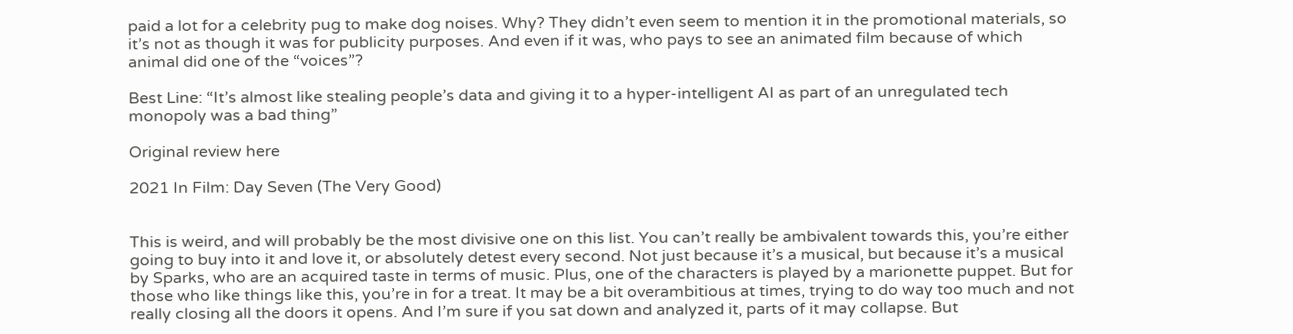paid a lot for a celebrity pug to make dog noises. Why? They didn’t even seem to mention it in the promotional materials, so it’s not as though it was for publicity purposes. And even if it was, who pays to see an animated film because of which animal did one of the “voices”?

Best Line: “It’s almost like stealing people’s data and giving it to a hyper-intelligent AI as part of an unregulated tech monopoly was a bad thing”

Original review here

2021 In Film: Day Seven (The Very Good)


This is weird, and will probably be the most divisive one on this list. You can’t really be ambivalent towards this, you’re either going to buy into it and love it, or absolutely detest every second. Not just because it’s a musical, but because it’s a musical by Sparks, who are an acquired taste in terms of music. Plus, one of the characters is played by a marionette puppet. But for those who like things like this, you’re in for a treat. It may be a bit overambitious at times, trying to do way too much and not really closing all the doors it opens. And I’m sure if you sat down and analyzed it, parts of it may collapse. But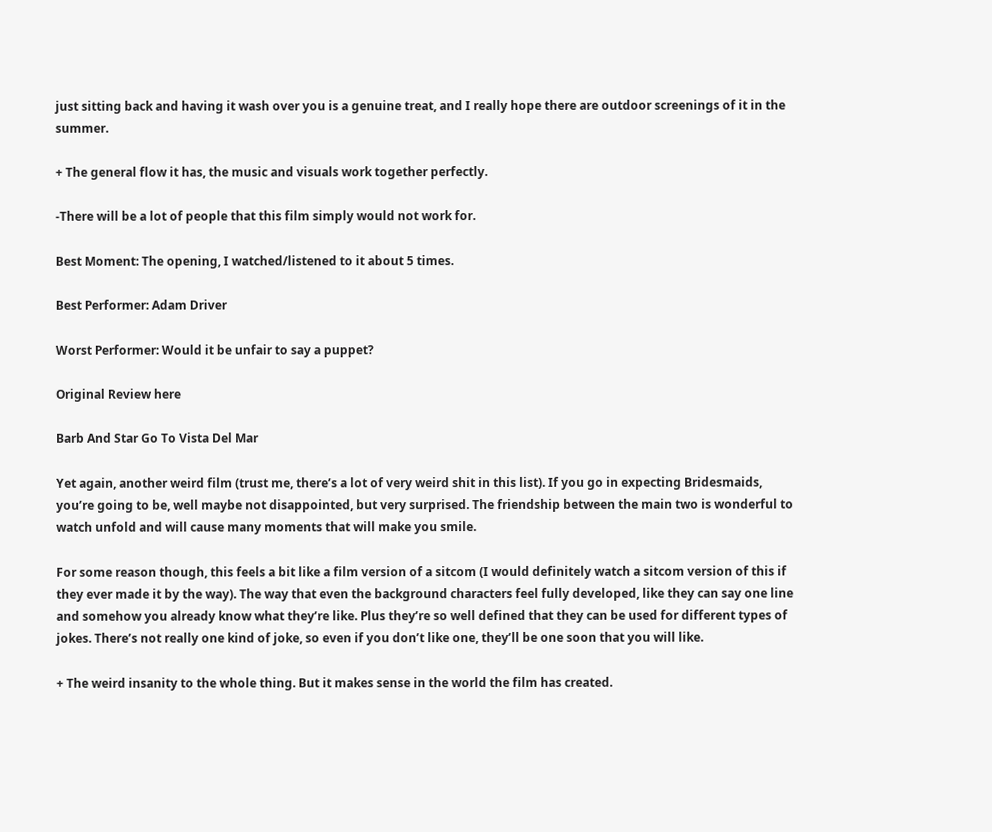just sitting back and having it wash over you is a genuine treat, and I really hope there are outdoor screenings of it in the summer.

+ The general flow it has, the music and visuals work together perfectly.

-There will be a lot of people that this film simply would not work for.

Best Moment: The opening, I watched/listened to it about 5 times.

Best Performer: Adam Driver

Worst Performer: Would it be unfair to say a puppet?

Original Review here

Barb And Star Go To Vista Del Mar

Yet again, another weird film (trust me, there’s a lot of very weird shit in this list). If you go in expecting Bridesmaids, you’re going to be, well maybe not disappointed, but very surprised. The friendship between the main two is wonderful to watch unfold and will cause many moments that will make you smile.

For some reason though, this feels a bit like a film version of a sitcom (I would definitely watch a sitcom version of this if they ever made it by the way). The way that even the background characters feel fully developed, like they can say one line and somehow you already know what they’re like. Plus they’re so well defined that they can be used for different types of jokes. There’s not really one kind of joke, so even if you don’t like one, they’ll be one soon that you will like.

+ The weird insanity to the whole thing. But it makes sense in the world the film has created.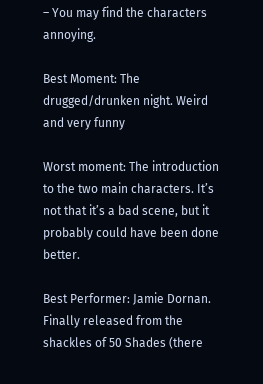– You may find the characters annoying.

Best Moment: The drugged/drunken night. Weird and very funny

Worst moment: The introduction to the two main characters. It’s not that it’s a bad scene, but it probably could have been done better.

Best Performer: Jamie Dornan. Finally released from the shackles of 50 Shades (there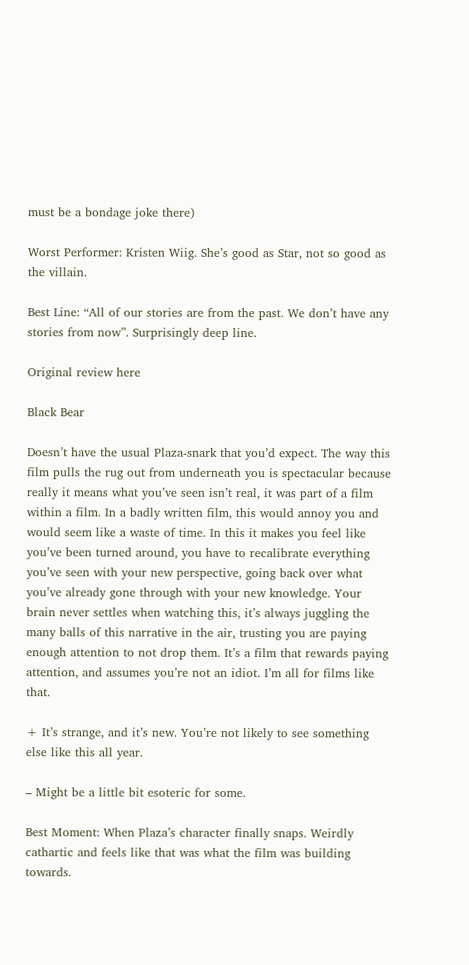must be a bondage joke there)

Worst Performer: Kristen Wiig. She’s good as Star, not so good as the villain.

Best Line: “All of our stories are from the past. We don’t have any stories from now”. Surprisingly deep line.

Original review here

Black Bear

Doesn’t have the usual Plaza-snark that you’d expect. The way this film pulls the rug out from underneath you is spectacular because really it means what you’ve seen isn’t real, it was part of a film within a film. In a badly written film, this would annoy you and would seem like a waste of time. In this it makes you feel like you’ve been turned around, you have to recalibrate everything you’ve seen with your new perspective, going back over what you’ve already gone through with your new knowledge. Your brain never settles when watching this, it’s always juggling the many balls of this narrative in the air, trusting you are paying enough attention to not drop them. It’s a film that rewards paying attention, and assumes you’re not an idiot. I’m all for films like that.

+ It’s strange, and it’s new. You’re not likely to see something else like this all year.

– Might be a little bit esoteric for some.

Best Moment: When Plaza’s character finally snaps. Weirdly cathartic and feels like that was what the film was building towards.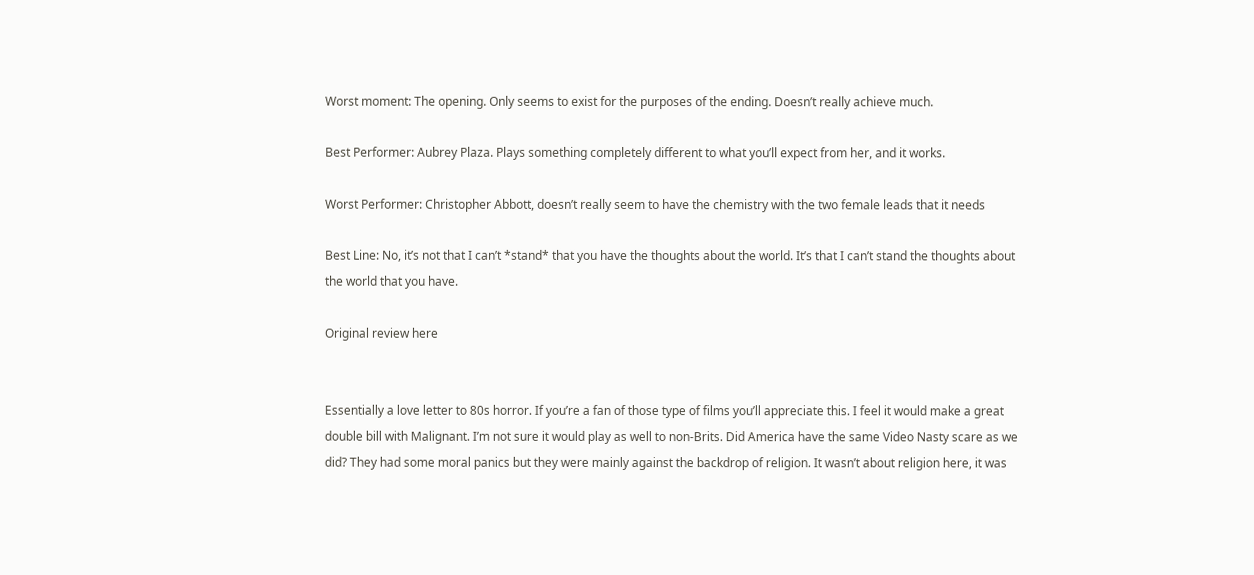Worst moment: The opening. Only seems to exist for the purposes of the ending. Doesn’t really achieve much.

Best Performer: Aubrey Plaza. Plays something completely different to what you’ll expect from her, and it works.

Worst Performer: Christopher Abbott, doesn’t really seem to have the chemistry with the two female leads that it needs

Best Line: No, it’s not that I can’t *stand* that you have the thoughts about the world. It’s that I can’t stand the thoughts about the world that you have.

Original review here


Essentially a love letter to 80s horror. If you’re a fan of those type of films you’ll appreciate this. I feel it would make a great double bill with Malignant. I’m not sure it would play as well to non-Brits. Did America have the same Video Nasty scare as we did? They had some moral panics but they were mainly against the backdrop of religion. It wasn’t about religion here, it was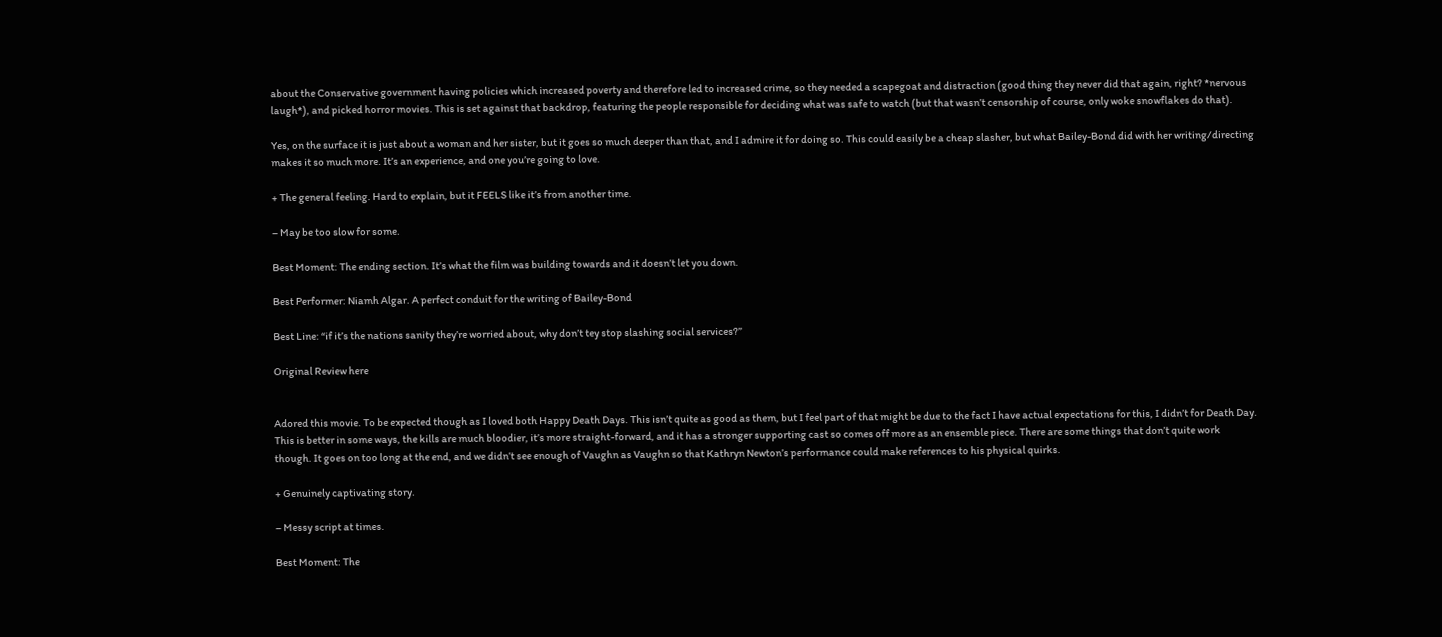about the Conservative government having policies which increased poverty and therefore led to increased crime, so they needed a scapegoat and distraction (good thing they never did that again, right? *nervous laugh*), and picked horror movies. This is set against that backdrop, featuring the people responsible for deciding what was safe to watch (but that wasn’t censorship of course, only woke snowflakes do that).

Yes, on the surface it is just about a woman and her sister, but it goes so much deeper than that, and I admire it for doing so. This could easily be a cheap slasher, but what Bailey-Bond did with her writing/directing makes it so much more. It’s an experience, and one you’re going to love.

+ The general feeling. Hard to explain, but it FEELS like it’s from another time.

– May be too slow for some.

Best Moment: The ending section. It’s what the film was building towards and it doesn’t let you down.

Best Performer: Niamh Algar. A perfect conduit for the writing of Bailey-Bond

Best Line: “if it’s the nations sanity they’re worried about, why don’t tey stop slashing social services?”

Original Review here


Adored this movie. To be expected though as I loved both Happy Death Days. This isn’t quite as good as them, but I feel part of that might be due to the fact I have actual expectations for this, I didn’t for Death Day. This is better in some ways, the kills are much bloodier, it’s more straight-forward, and it has a stronger supporting cast so comes off more as an ensemble piece. There are some things that don’t quite work though. It goes on too long at the end, and we didn’t see enough of Vaughn as Vaughn so that Kathryn Newton’s performance could make references to his physical quirks.

+ Genuinely captivating story.

– Messy script at times.

Best Moment: The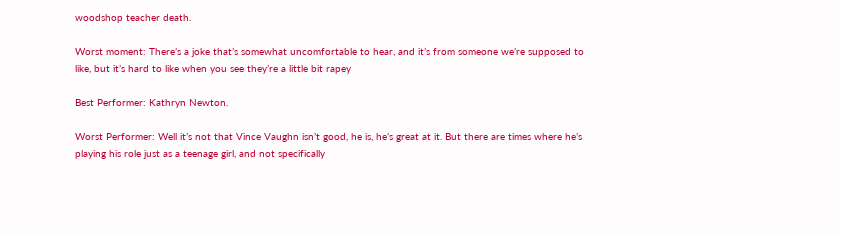woodshop teacher death.

Worst moment: There’s a joke that’s somewhat uncomfortable to hear, and it’s from someone we’re supposed to like, but it’s hard to like when you see they’re a little bit rapey

Best Performer: Kathryn Newton.

Worst Performer: Well it’s not that Vince Vaughn isn’t good, he is, he’s great at it. But there are times where he’s playing his role just as a teenage girl, and not specifically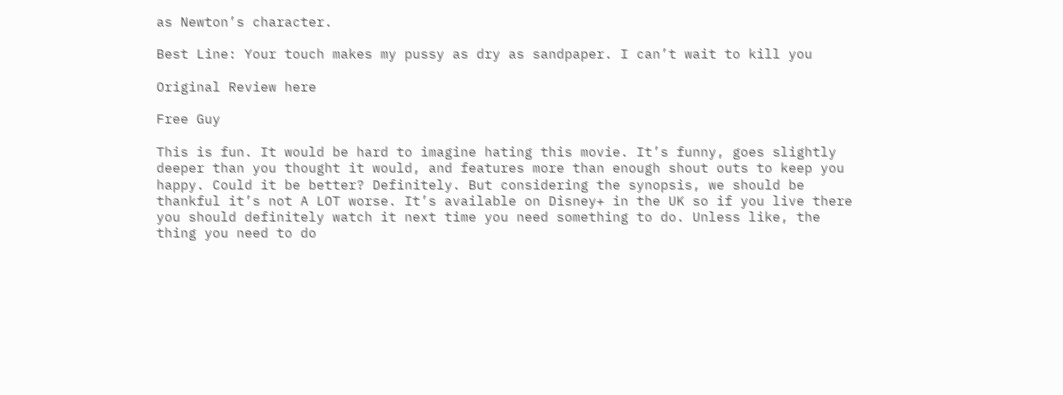as Newton’s character.

Best Line: Your touch makes my pussy as dry as sandpaper. I can’t wait to kill you

Original Review here

Free Guy

This is fun. It would be hard to imagine hating this movie. It’s funny, goes slightly deeper than you thought it would, and features more than enough shout outs to keep you happy. Could it be better? Definitely. But considering the synopsis, we should be thankful it’s not A LOT worse. It’s available on Disney+ in the UK so if you live there you should definitely watch it next time you need something to do. Unless like, the thing you need to do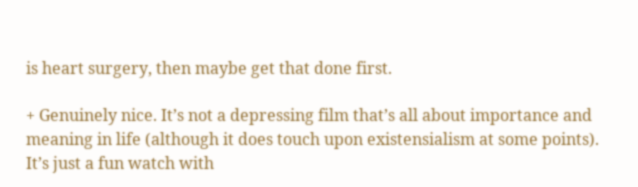is heart surgery, then maybe get that done first.

+ Genuinely nice. It’s not a depressing film that’s all about importance and meaning in life (although it does touch upon existensialism at some points). It’s just a fun watch with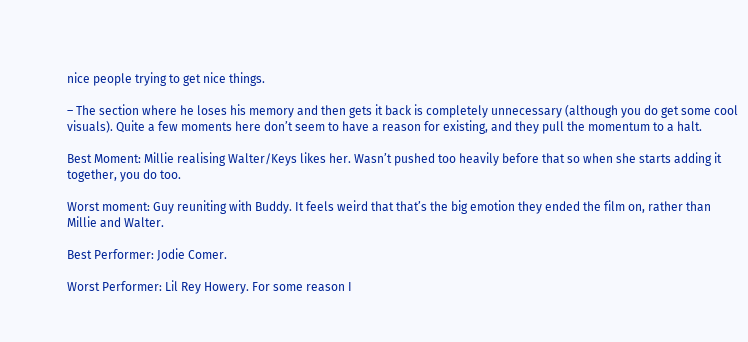nice people trying to get nice things.

– The section where he loses his memory and then gets it back is completely unnecessary (although you do get some cool visuals). Quite a few moments here don’t seem to have a reason for existing, and they pull the momentum to a halt.

Best Moment: Millie realising Walter/Keys likes her. Wasn’t pushed too heavily before that so when she starts adding it together, you do too.

Worst moment: Guy reuniting with Buddy. It feels weird that that’s the big emotion they ended the film on, rather than Millie and Walter.

Best Performer: Jodie Comer.

Worst Performer: Lil Rey Howery. For some reason I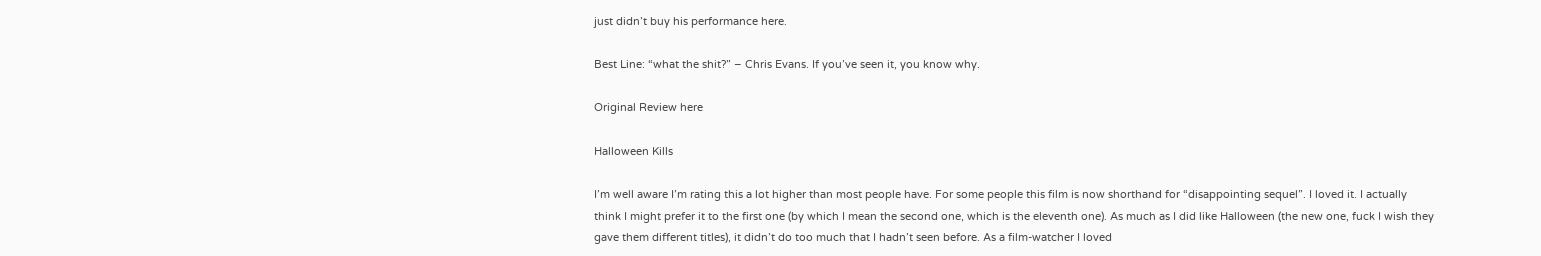just didn’t buy his performance here.

Best Line: “what the shit?” – Chris Evans. If you’ve seen it, you know why.

Original Review here

Halloween Kills

I’m well aware I’m rating this a lot higher than most people have. For some people this film is now shorthand for “disappointing sequel”. I loved it. I actually think I might prefer it to the first one (by which I mean the second one, which is the eleventh one). As much as I did like Halloween (the new one, fuck I wish they gave them different titles), it didn’t do too much that I hadn’t seen before. As a film-watcher I loved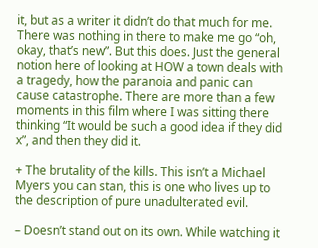it, but as a writer it didn’t do that much for me. There was nothing in there to make me go “oh, okay, that’s new”. But this does. Just the general notion here of looking at HOW a town deals with a tragedy, how the paranoia and panic can cause catastrophe. There are more than a few moments in this film where I was sitting there thinking “It would be such a good idea if they did x”, and then they did it.

+ The brutality of the kills. This isn’t a Michael Myers you can stan, this is one who lives up to the description of pure unadulterated evil.

– Doesn’t stand out on its own. While watching it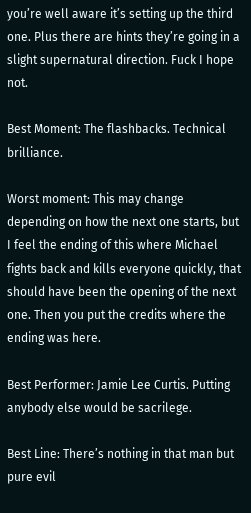you’re well aware it’s setting up the third one. Plus there are hints they’re going in a slight supernatural direction. Fuck I hope not.

Best Moment: The flashbacks. Technical brilliance.

Worst moment: This may change depending on how the next one starts, but I feel the ending of this where Michael fights back and kills everyone quickly, that should have been the opening of the next one. Then you put the credits where the ending was here.

Best Performer: Jamie Lee Curtis. Putting anybody else would be sacrilege.

Best Line: There’s nothing in that man but pure evil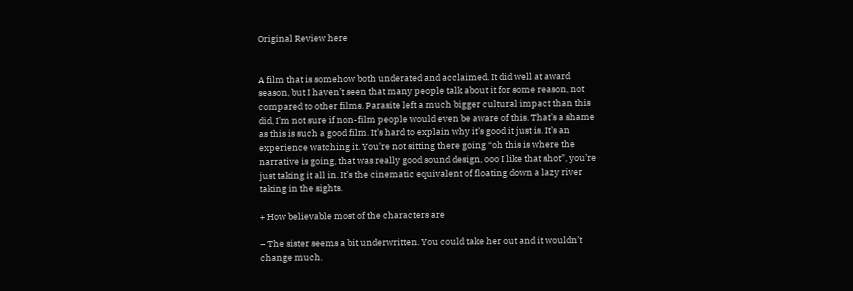Original Review here


A film that is somehow both underated and acclaimed. It did well at award season, but I haven’t seen that many people talk about it for some reason, not compared to other films. Parasite left a much bigger cultural impact than this did, I’m not sure if non-film people would even be aware of this. That’s a shame as this is such a good film. It’s hard to explain why it’s good it just is. It’s an experience watching it. You’re not sitting there going “oh this is where the narrative is going, that was really good sound design, ooo I like that shot”, you’re just taking it all in. It’s the cinematic equivalent of floating down a lazy river taking in the sights.

+ How believable most of the characters are

– The sister seems a bit underwritten. You could take her out and it wouldn’t change much.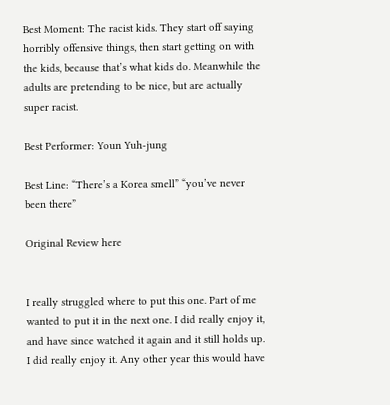Best Moment: The racist kids. They start off saying horribly offensive things, then start getting on with the kids, because that’s what kids do. Meanwhile the adults are pretending to be nice, but are actually super racist.

Best Performer: Youn Yuh-jung

Best Line: “There’s a Korea smell” “you’ve never been there”

Original Review here


I really struggled where to put this one. Part of me wanted to put it in the next one. I did really enjoy it, and have since watched it again and it still holds up. I did really enjoy it. Any other year this would have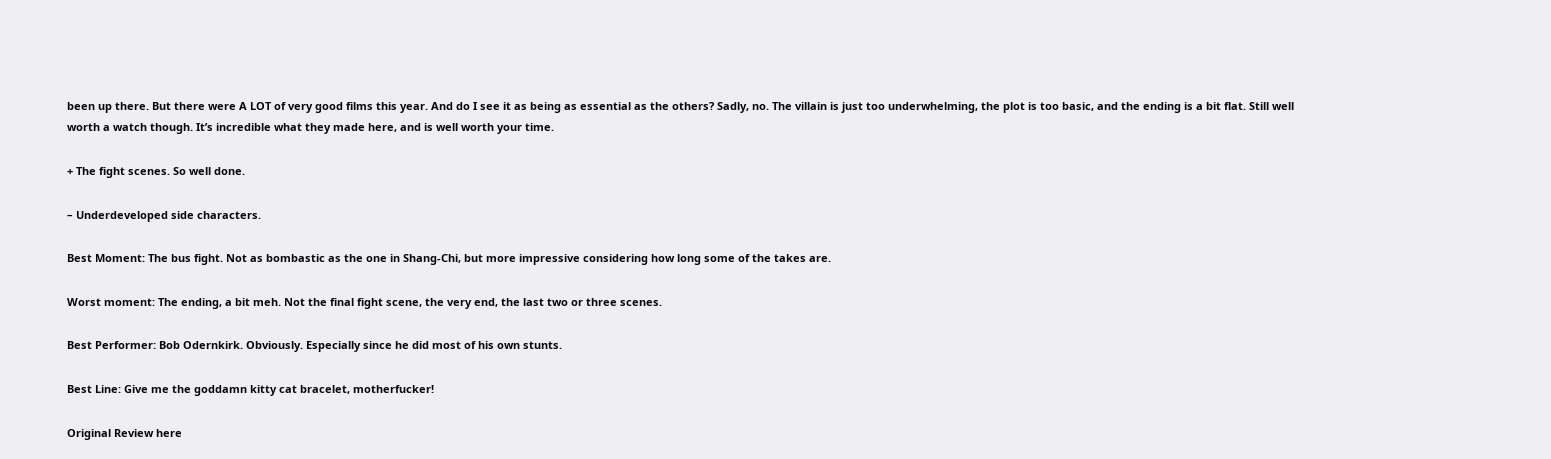been up there. But there were A LOT of very good films this year. And do I see it as being as essential as the others? Sadly, no. The villain is just too underwhelming, the plot is too basic, and the ending is a bit flat. Still well worth a watch though. It’s incredible what they made here, and is well worth your time.

+ The fight scenes. So well done.

– Underdeveloped side characters.

Best Moment: The bus fight. Not as bombastic as the one in Shang-Chi, but more impressive considering how long some of the takes are.

Worst moment: The ending, a bit meh. Not the final fight scene, the very end, the last two or three scenes.

Best Performer: Bob Odernkirk. Obviously. Especially since he did most of his own stunts.

Best Line: Give me the goddamn kitty cat bracelet, motherfucker!

Original Review here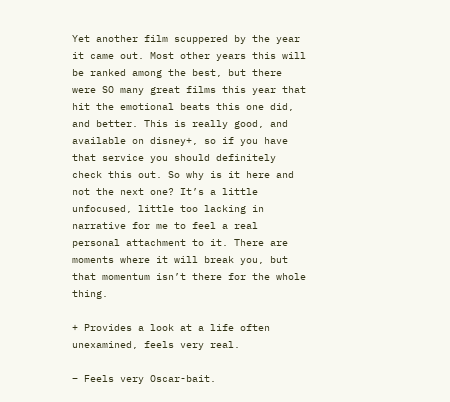Yet another film scuppered by the year it came out. Most other years this will be ranked among the best, but there were SO many great films this year that hit the emotional beats this one did, and better. This is really good, and available on disney+, so if you have that service you should definitely check this out. So why is it here and not the next one? It’s a little unfocused, little too lacking in narrative for me to feel a real personal attachment to it. There are moments where it will break you, but that momentum isn’t there for the whole thing.

+ Provides a look at a life often unexamined, feels very real.

– Feels very Oscar-bait.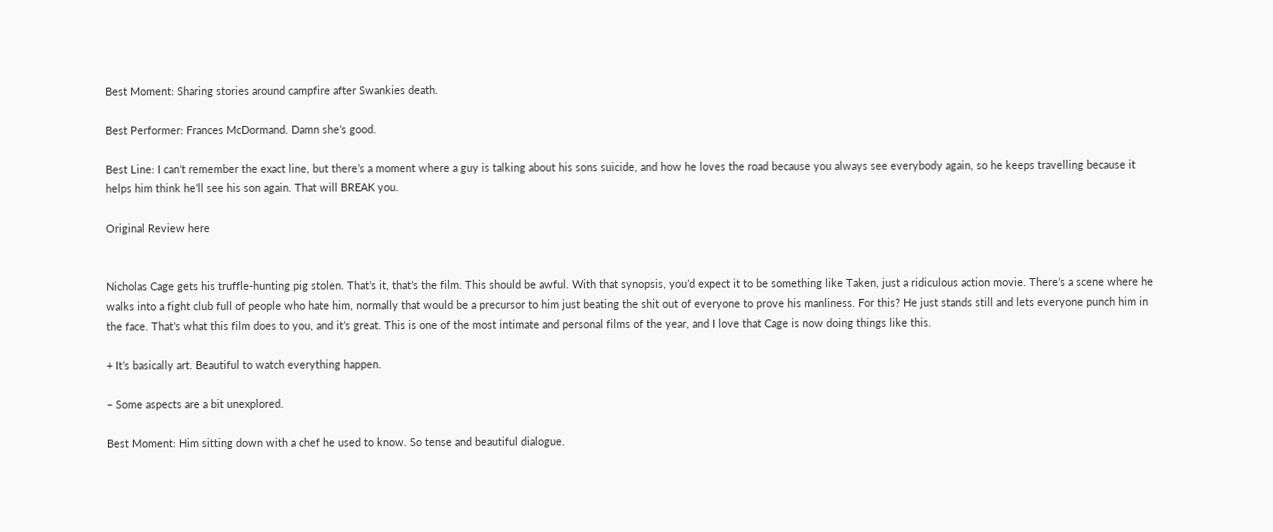Best Moment: Sharing stories around campfire after Swankies death.

Best Performer: Frances McDormand. Damn she’s good.

Best Line: I can’t remember the exact line, but there’s a moment where a guy is talking about his sons suicide, and how he loves the road because you always see everybody again, so he keeps travelling because it helps him think he’ll see his son again. That will BREAK you.

Original Review here


Nicholas Cage gets his truffle-hunting pig stolen. That’s it, that’s the film. This should be awful. With that synopsis, you’d expect it to be something like Taken, just a ridiculous action movie. There’s a scene where he walks into a fight club full of people who hate him, normally that would be a precursor to him just beating the shit out of everyone to prove his manliness. For this? He just stands still and lets everyone punch him in the face. That’s what this film does to you, and it’s great. This is one of the most intimate and personal films of the year, and I love that Cage is now doing things like this.

+ It’s basically art. Beautiful to watch everything happen.

– Some aspects are a bit unexplored.

Best Moment: Him sitting down with a chef he used to know. So tense and beautiful dialogue.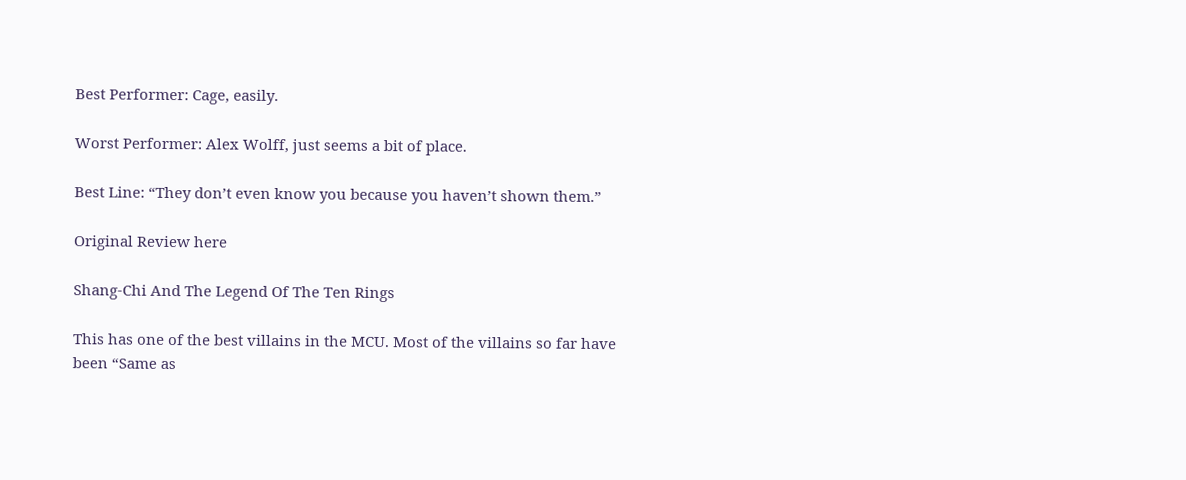Best Performer: Cage, easily.

Worst Performer: Alex Wolff, just seems a bit of place.

Best Line: “They don’t even know you because you haven’t shown them.”

Original Review here

Shang-Chi And The Legend Of The Ten Rings

This has one of the best villains in the MCU. Most of the villains so far have been “Same as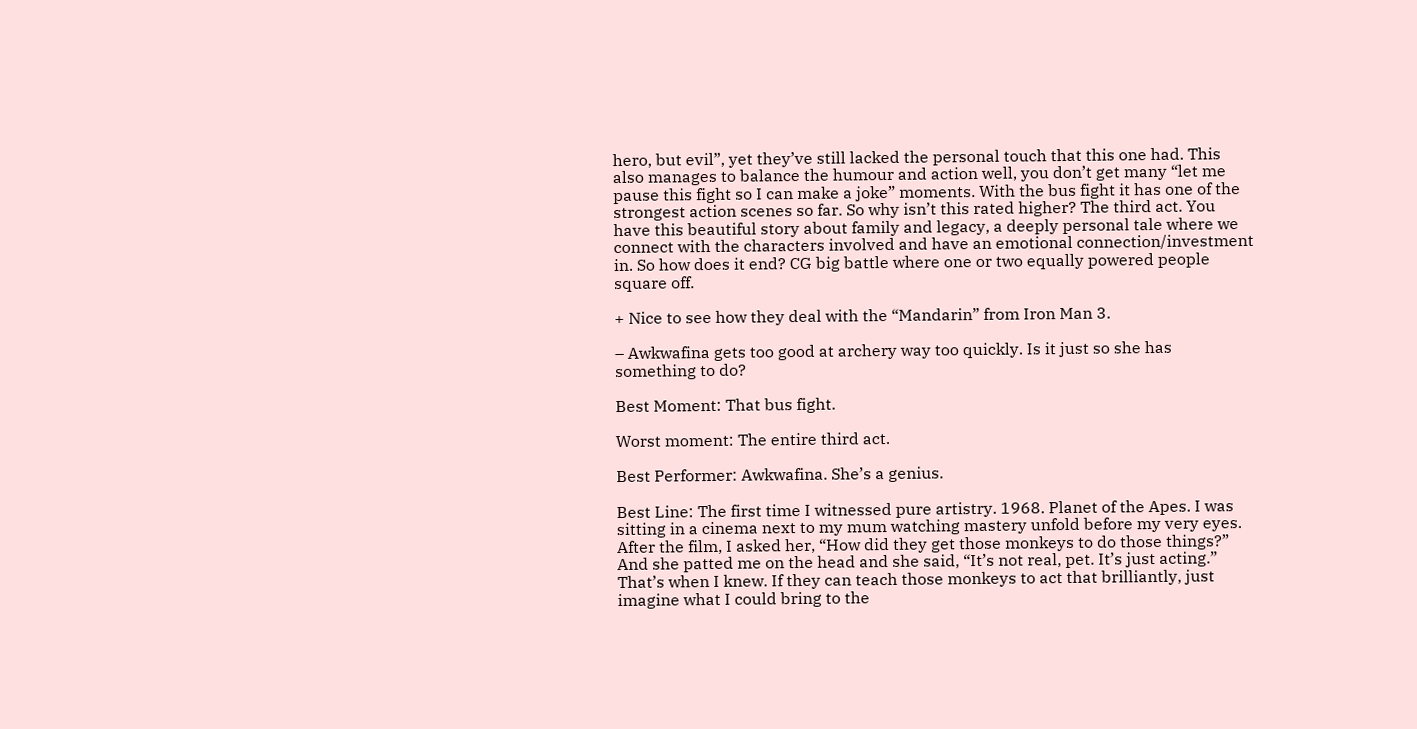hero, but evil”, yet they’ve still lacked the personal touch that this one had. This also manages to balance the humour and action well, you don’t get many “let me pause this fight so I can make a joke” moments. With the bus fight it has one of the strongest action scenes so far. So why isn’t this rated higher? The third act. You have this beautiful story about family and legacy, a deeply personal tale where we connect with the characters involved and have an emotional connection/investment in. So how does it end? CG big battle where one or two equally powered people square off.

+ Nice to see how they deal with the “Mandarin” from Iron Man 3.

– Awkwafina gets too good at archery way too quickly. Is it just so she has something to do?

Best Moment: That bus fight.

Worst moment: The entire third act.

Best Performer: Awkwafina. She’s a genius.

Best Line: The first time I witnessed pure artistry. 1968. Planet of the Apes. I was sitting in a cinema next to my mum watching mastery unfold before my very eyes. After the film, I asked her, “How did they get those monkeys to do those things?” And she patted me on the head and she said, “It’s not real, pet. It’s just acting.” That’s when I knew. If they can teach those monkeys to act that brilliantly, just imagine what I could bring to the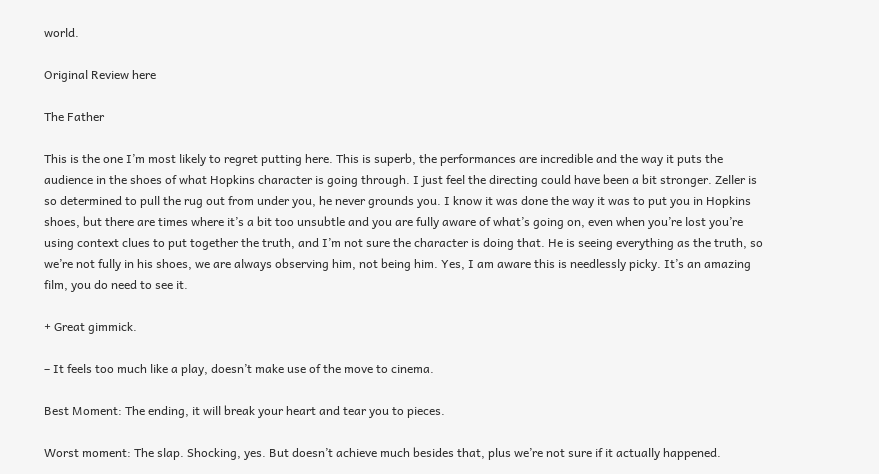world.

Original Review here

The Father

This is the one I’m most likely to regret putting here. This is superb, the performances are incredible and the way it puts the audience in the shoes of what Hopkins character is going through. I just feel the directing could have been a bit stronger. Zeller is so determined to pull the rug out from under you, he never grounds you. I know it was done the way it was to put you in Hopkins shoes, but there are times where it’s a bit too unsubtle and you are fully aware of what’s going on, even when you’re lost you’re using context clues to put together the truth, and I’m not sure the character is doing that. He is seeing everything as the truth, so we’re not fully in his shoes, we are always observing him, not being him. Yes, I am aware this is needlessly picky. It’s an amazing film, you do need to see it.

+ Great gimmick.

– It feels too much like a play, doesn’t make use of the move to cinema.

Best Moment: The ending, it will break your heart and tear you to pieces.

Worst moment: The slap. Shocking, yes. But doesn’t achieve much besides that, plus we’re not sure if it actually happened.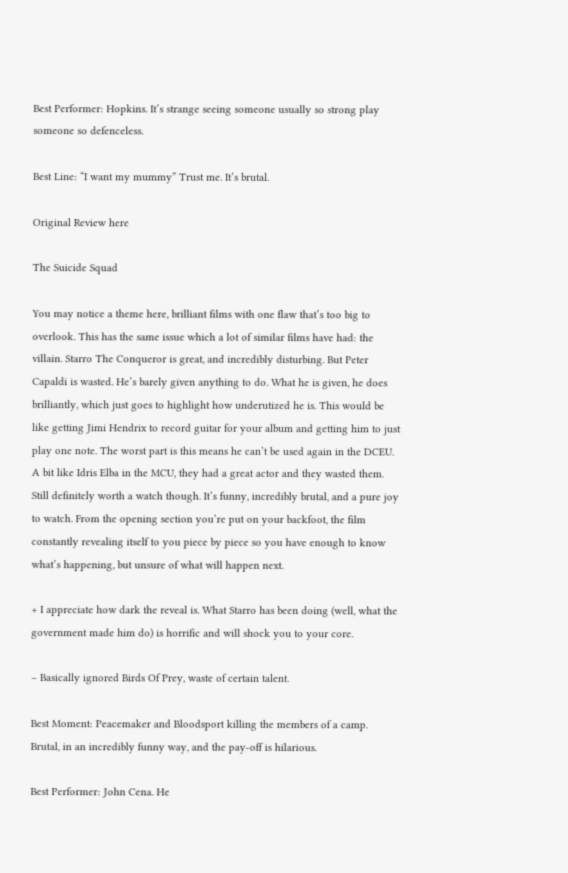Best Performer: Hopkins. It’s strange seeing someone usually so strong play someone so defenceless.

Best Line: “I want my mummy” Trust me. It’s brutal.

Original Review here

The Suicide Squad

You may notice a theme here, brilliant films with one flaw that’s too big to overlook. This has the same issue which a lot of similar films have had: the villain. Starro The Conqueror is great, and incredibly disturbing. But Peter Capaldi is wasted. He’s barely given anything to do. What he is given, he does brilliantly, which just goes to highlight how underutized he is. This would be like getting Jimi Hendrix to record guitar for your album and getting him to just play one note. The worst part is this means he can’t be used again in the DCEU. A bit like Idris Elba in the MCU, they had a great actor and they wasted them. Still definitely worth a watch though. It’s funny, incredibly brutal, and a pure joy to watch. From the opening section you’re put on your backfoot, the film constantly revealing itself to you piece by piece so you have enough to know what’s happening, but unsure of what will happen next.

+ I appreciate how dark the reveal is. What Starro has been doing (well, what the government made him do) is horrific and will shock you to your core.

– Basically ignored Birds Of Prey, waste of certain talent.

Best Moment: Peacemaker and Bloodsport killing the members of a camp. Brutal, in an incredibly funny way, and the pay-off is hilarious.

Best Performer: John Cena. He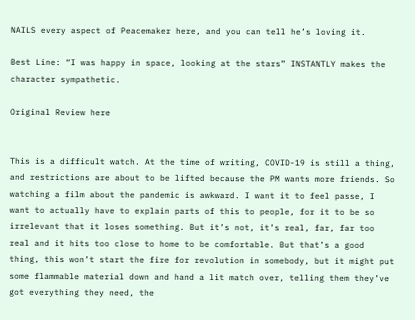NAILS every aspect of Peacemaker here, and you can tell he’s loving it.

Best Line: “I was happy in space, looking at the stars” INSTANTLY makes the character sympathetic.

Original Review here


This is a difficult watch. At the time of writing, COVID-19 is still a thing, and restrictions are about to be lifted because the PM wants more friends. So watching a film about the pandemic is awkward. I want it to feel passe, I want to actually have to explain parts of this to people, for it to be so irrelevant that it loses something. But it’s not, it’s real, far, far too real and it hits too close to home to be comfortable. But that’s a good thing, this won’t start the fire for revolution in somebody, but it might put some flammable material down and hand a lit match over, telling them they’ve got everything they need, the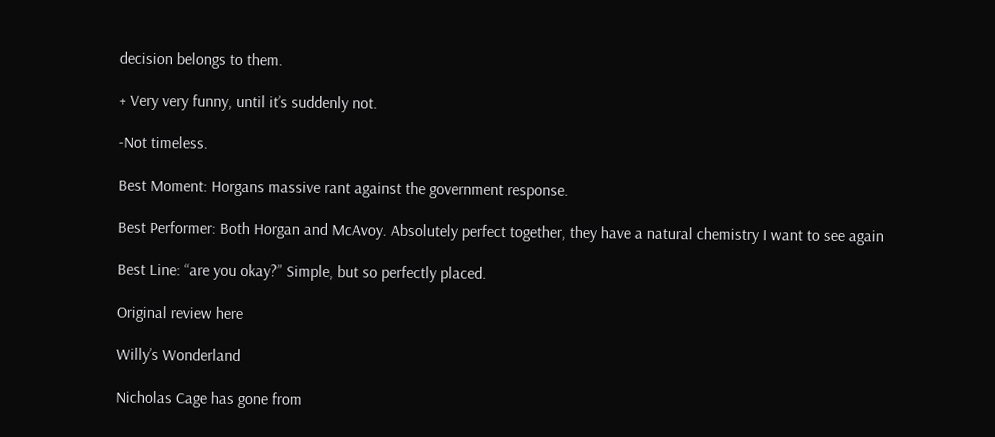decision belongs to them.

+ Very very funny, until it’s suddenly not.

-Not timeless.

Best Moment: Horgans massive rant against the government response.

Best Performer: Both Horgan and McAvoy. Absolutely perfect together, they have a natural chemistry I want to see again

Best Line: “are you okay?” Simple, but so perfectly placed.

Original review here

Willy’s Wonderland

Nicholas Cage has gone from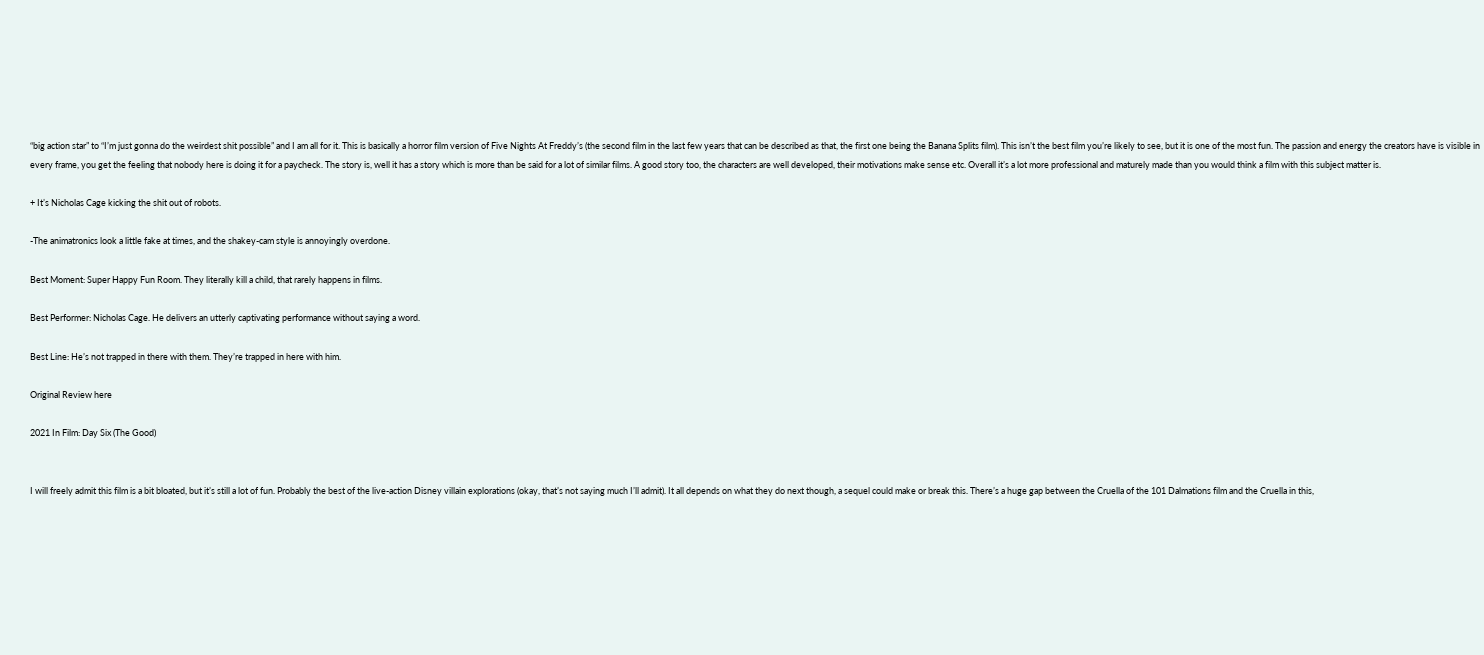“big action star” to “I’m just gonna do the weirdest shit possible” and I am all for it. This is basically a horror film version of Five Nights At Freddy’s (the second film in the last few years that can be described as that, the first one being the Banana Splits film). This isn’t the best film you’re likely to see, but it is one of the most fun. The passion and energy the creators have is visible in every frame, you get the feeling that nobody here is doing it for a paycheck. The story is, well it has a story which is more than be said for a lot of similar films. A good story too, the characters are well developed, their motivations make sense etc. Overall it’s a lot more professional and maturely made than you would think a film with this subject matter is.

+ It’s Nicholas Cage kicking the shit out of robots.

-The animatronics look a little fake at times, and the shakey-cam style is annoyingly overdone.

Best Moment: Super Happy Fun Room. They literally kill a child, that rarely happens in films.

Best Performer: Nicholas Cage. He delivers an utterly captivating performance without saying a word.

Best Line: He’s not trapped in there with them. They’re trapped in here with him.

Original Review here

2021 In Film: Day Six (The Good)


I will freely admit this film is a bit bloated, but it’s still a lot of fun. Probably the best of the live-action Disney villain explorations (okay, that’s not saying much I’ll admit). It all depends on what they do next though, a sequel could make or break this. There’s a huge gap between the Cruella of the 101 Dalmations film and the Cruella in this,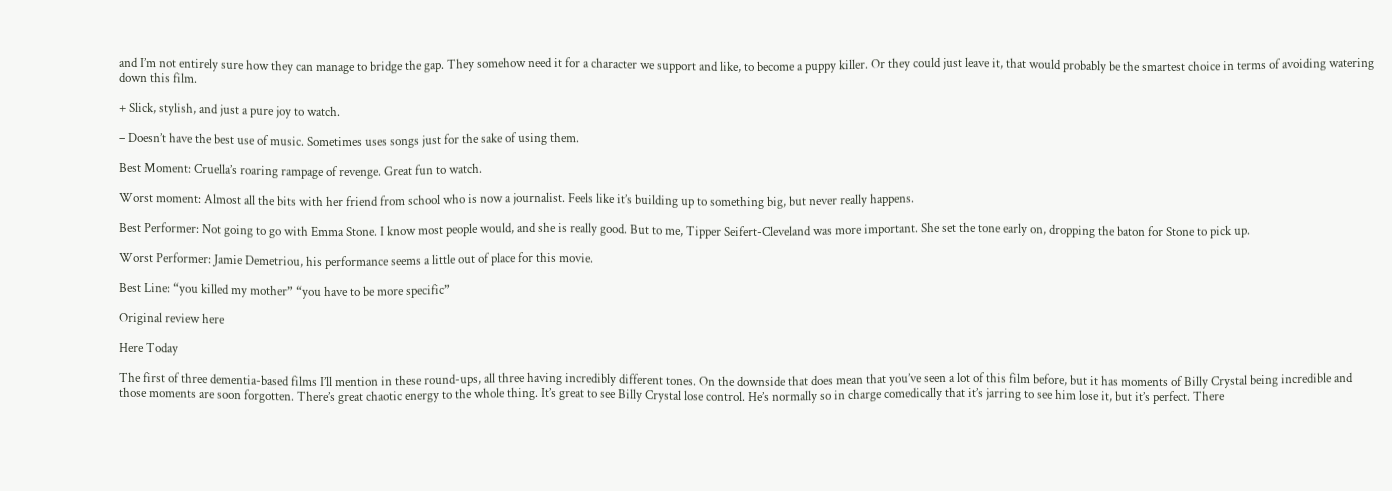and I’m not entirely sure how they can manage to bridge the gap. They somehow need it for a character we support and like, to become a puppy killer. Or they could just leave it, that would probably be the smartest choice in terms of avoiding watering down this film.

+ Slick, stylish, and just a pure joy to watch.

– Doesn’t have the best use of music. Sometimes uses songs just for the sake of using them.

Best Moment: Cruella’s roaring rampage of revenge. Great fun to watch.

Worst moment: Almost all the bits with her friend from school who is now a journalist. Feels like it’s building up to something big, but never really happens.

Best Performer: Not going to go with Emma Stone. I know most people would, and she is really good. But to me, Tipper Seifert-Cleveland was more important. She set the tone early on, dropping the baton for Stone to pick up.

Worst Performer: Jamie Demetriou, his performance seems a little out of place for this movie.

Best Line: “you killed my mother” “you have to be more specific”

Original review here

Here Today

The first of three dementia-based films I’ll mention in these round-ups, all three having incredibly different tones. On the downside that does mean that you’ve seen a lot of this film before, but it has moments of Billy Crystal being incredible and those moments are soon forgotten. There’s great chaotic energy to the whole thing. It’s great to see Billy Crystal lose control. He’s normally so in charge comedically that it’s jarring to see him lose it, but it’s perfect. There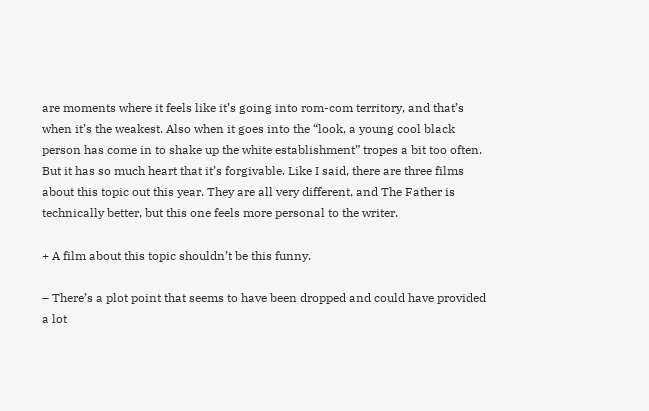are moments where it feels like it’s going into rom-com territory, and that’s when it’s the weakest. Also when it goes into the “look, a young cool black person has come in to shake up the white establishment” tropes a bit too often. But it has so much heart that it’s forgivable. Like I said, there are three films about this topic out this year. They are all very different, and The Father is technically better, but this one feels more personal to the writer.

+ A film about this topic shouldn’t be this funny.

– There’s a plot point that seems to have been dropped and could have provided a lot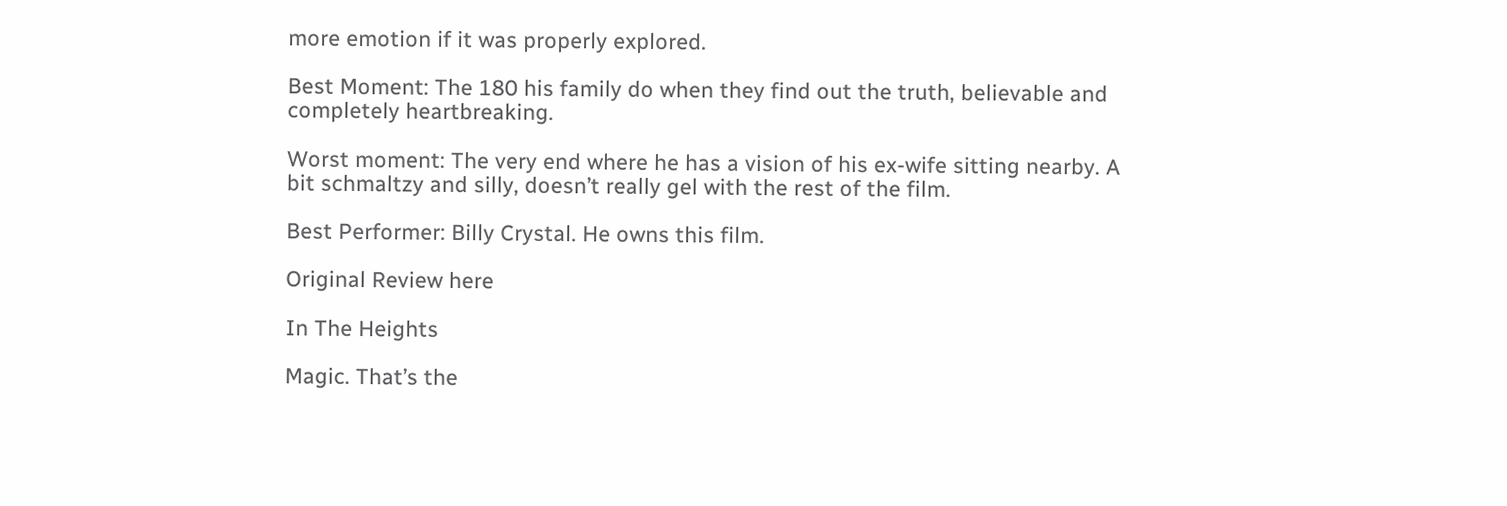more emotion if it was properly explored.

Best Moment: The 180 his family do when they find out the truth, believable and completely heartbreaking.

Worst moment: The very end where he has a vision of his ex-wife sitting nearby. A bit schmaltzy and silly, doesn’t really gel with the rest of the film.

Best Performer: Billy Crystal. He owns this film.

Original Review here

In The Heights

Magic. That’s the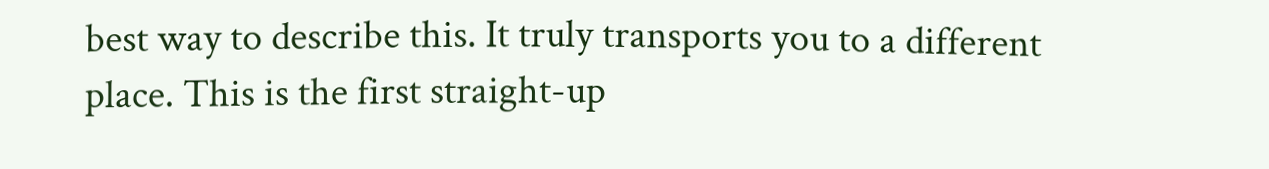best way to describe this. It truly transports you to a different place. This is the first straight-up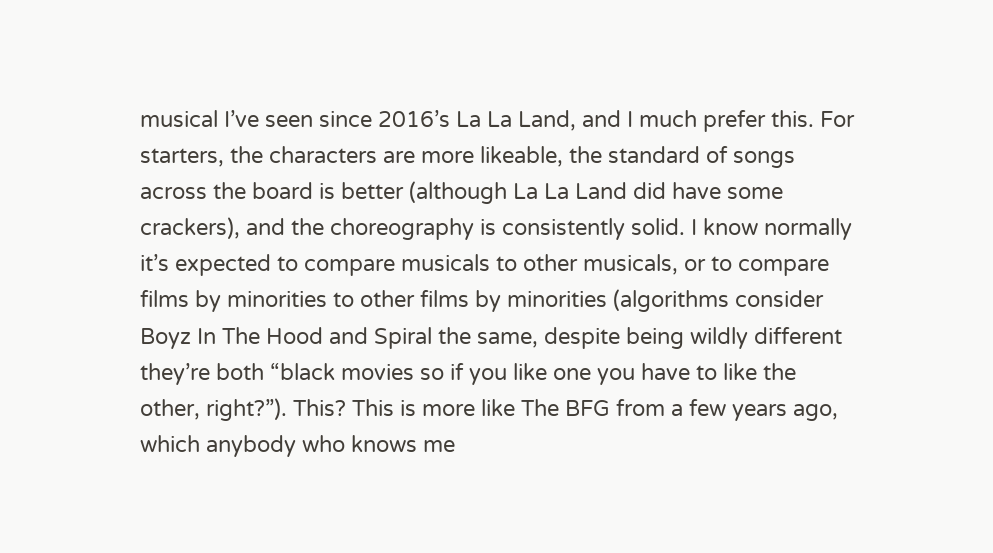musical I’ve seen since 2016’s La La Land, and I much prefer this. For starters, the characters are more likeable, the standard of songs across the board is better (although La La Land did have some crackers), and the choreography is consistently solid. I know normally it’s expected to compare musicals to other musicals, or to compare films by minorities to other films by minorities (algorithms consider Boyz In The Hood and Spiral the same, despite being wildly different they’re both “black movies so if you like one you have to like the other, right?”). This? This is more like The BFG from a few years ago, which anybody who knows me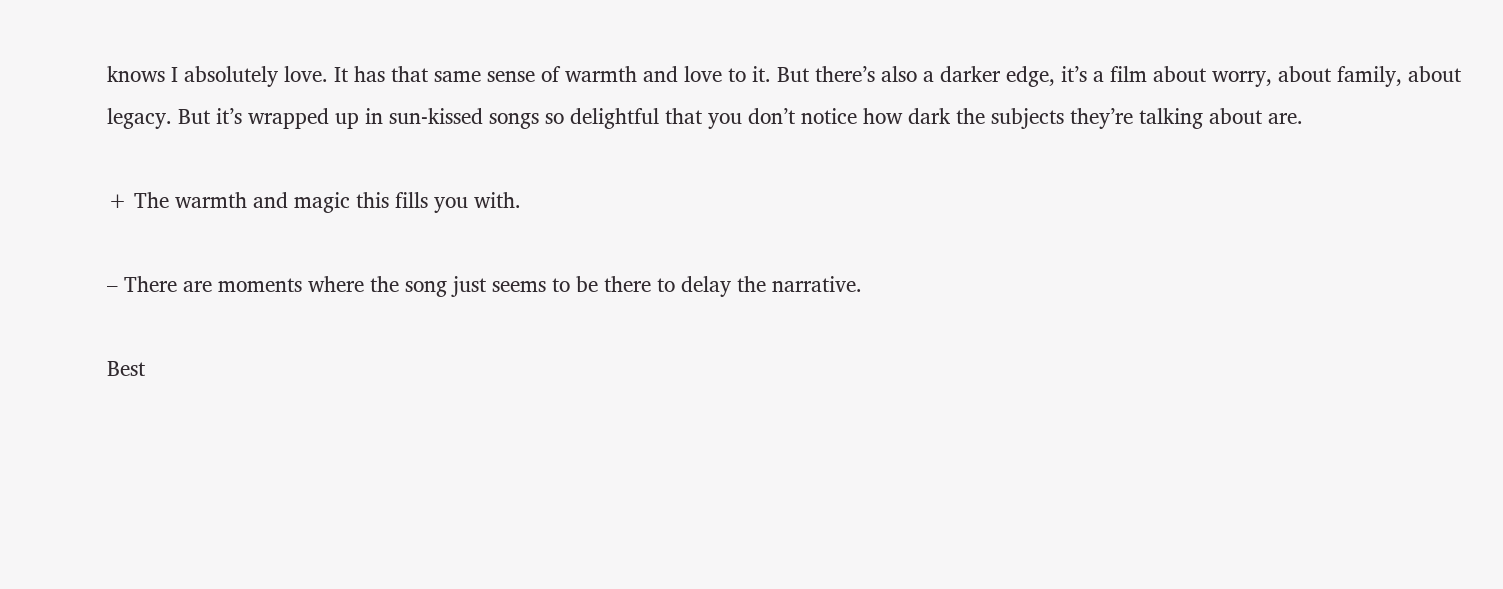knows I absolutely love. It has that same sense of warmth and love to it. But there’s also a darker edge, it’s a film about worry, about family, about legacy. But it’s wrapped up in sun-kissed songs so delightful that you don’t notice how dark the subjects they’re talking about are.

+ The warmth and magic this fills you with.

– There are moments where the song just seems to be there to delay the narrative.

Best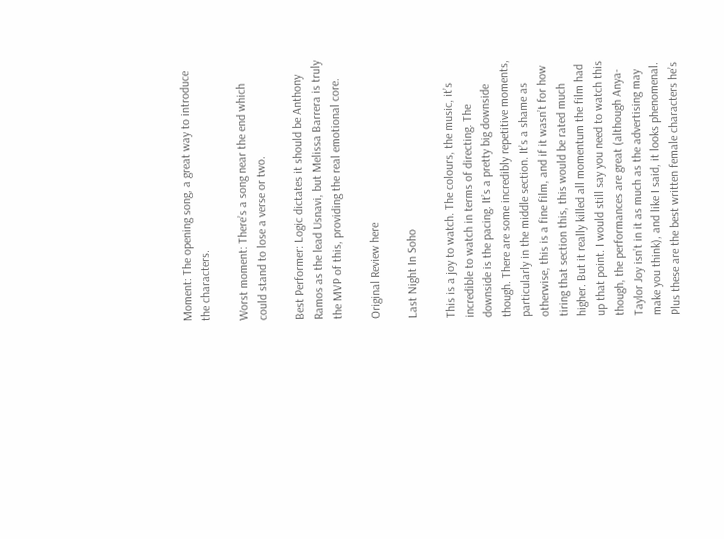Moment: The opening song, a great way to introduce the characters.

Worst moment: There’s a song near the end which could stand to lose a verse or two.

Best Performer: Logic dictates it should be Anthony Ramos as the lead Usnavi, but Melissa Barrera is truly the MVP of this, providing the real emotional core.

Original Review here

Last Night In Soho

This is a joy to watch. The colours, the music, it’s incredible to watch in terms of directing. The downside is the pacing. It’s a pretty big downside though. There are some incredibly repetitive moments, particularly in the middle section. It’s a shame as otherwise, this is a fine film, and if it wasn’t for how tiring that section this, this would be rated much higher. But it really killed all momentum the film had up that point. I would still say you need to watch this though, the performances are great (although Anya-Taylor Joy isn’t in it as much as the advertising may make you think), and like I said, it looks phenomenal. Plus these are the best written female characters he’s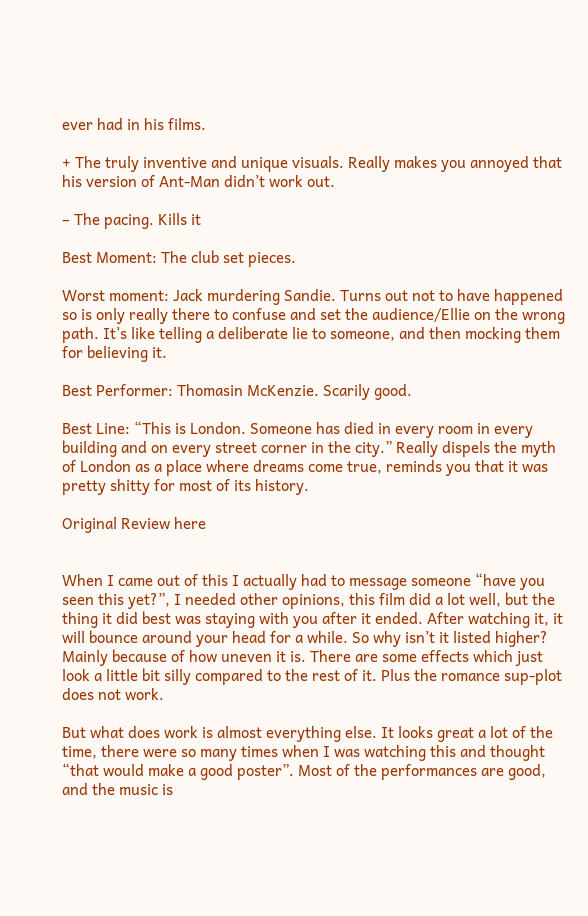ever had in his films.

+ The truly inventive and unique visuals. Really makes you annoyed that his version of Ant-Man didn’t work out.

– The pacing. Kills it

Best Moment: The club set pieces.

Worst moment: Jack murdering Sandie. Turns out not to have happened so is only really there to confuse and set the audience/Ellie on the wrong path. It’s like telling a deliberate lie to someone, and then mocking them for believing it.

Best Performer: Thomasin McKenzie. Scarily good.

Best Line: “This is London. Someone has died in every room in every building and on every street corner in the city.” Really dispels the myth of London as a place where dreams come true, reminds you that it was pretty shitty for most of its history.

Original Review here


When I came out of this I actually had to message someone “have you seen this yet?”, I needed other opinions, this film did a lot well, but the thing it did best was staying with you after it ended. After watching it, it will bounce around your head for a while. So why isn’t it listed higher? Mainly because of how uneven it is. There are some effects which just look a little bit silly compared to the rest of it. Plus the romance sup-plot does not work.

But what does work is almost everything else. It looks great a lot of the time, there were so many times when I was watching this and thought “that would make a good poster”. Most of the performances are good, and the music is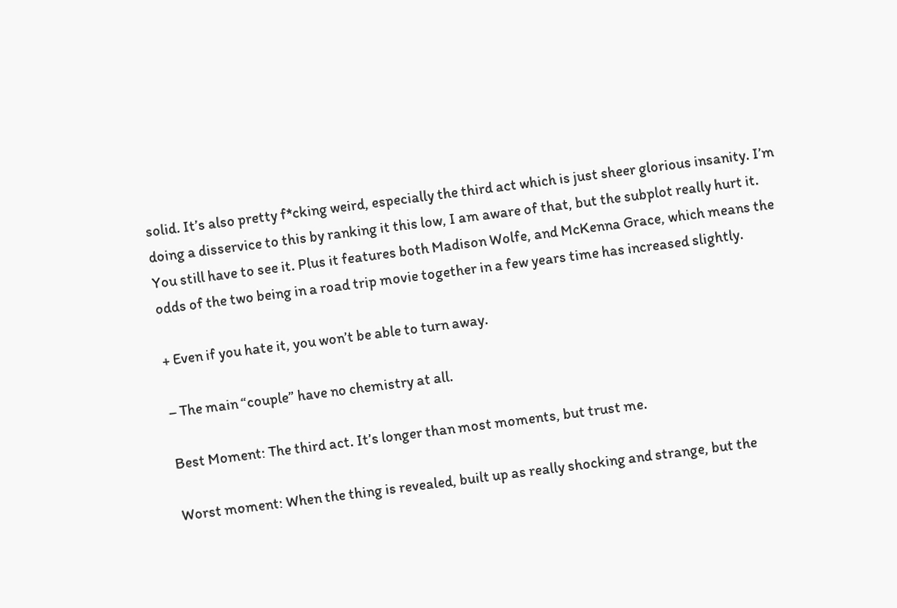solid. It’s also pretty f*cking weird, especially the third act which is just sheer glorious insanity. I’m doing a disservice to this by ranking it this low, I am aware of that, but the subplot really hurt it. You still have to see it. Plus it features both Madison Wolfe, and McKenna Grace, which means the odds of the two being in a road trip movie together in a few years time has increased slightly.

+ Even if you hate it, you won’t be able to turn away.

– The main “couple” have no chemistry at all.

Best Moment: The third act. It’s longer than most moments, but trust me.

Worst moment: When the thing is revealed, built up as really shocking and strange, but the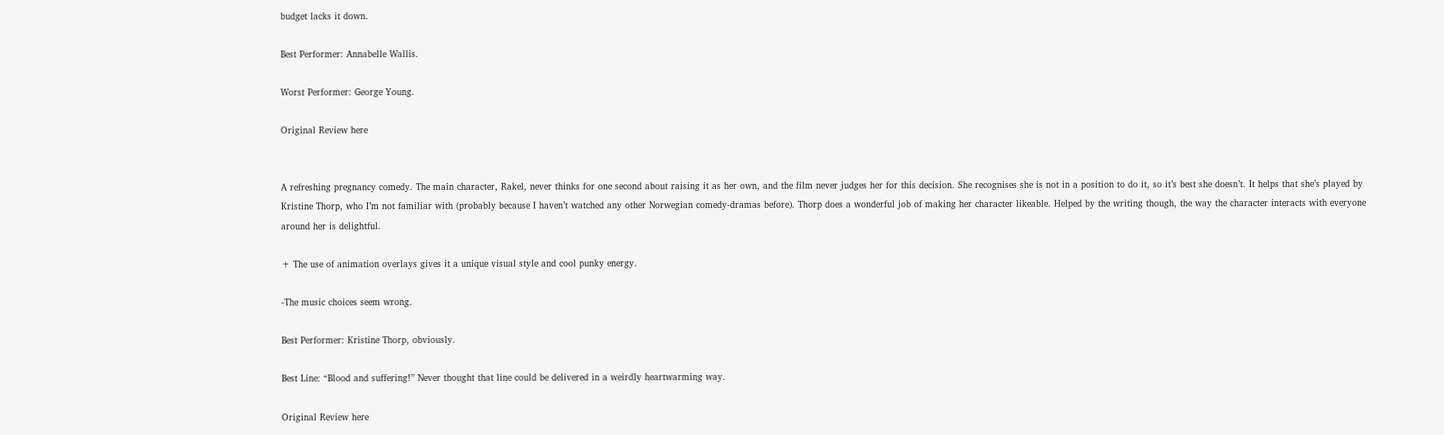budget lacks it down.

Best Performer: Annabelle Wallis.

Worst Performer: George Young.

Original Review here


A refreshing pregnancy comedy. The main character, Rakel, never thinks for one second about raising it as her own, and the film never judges her for this decision. She recognises she is not in a position to do it, so it’s best she doesn’t. It helps that she’s played by Kristine Thorp, who I’m not familiar with (probably because I haven’t watched any other Norwegian comedy-dramas before). Thorp does a wonderful job of making her character likeable. Helped by the writing though, the way the character interacts with everyone around her is delightful.

+ The use of animation overlays gives it a unique visual style and cool punky energy.

-The music choices seem wrong.

Best Performer: Kristine Thorp, obviously.

Best Line: “Blood and suffering!” Never thought that line could be delivered in a weirdly heartwarming way.

Original Review here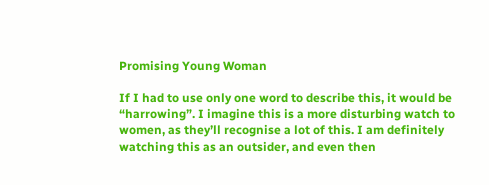Promising Young Woman

If I had to use only one word to describe this, it would be “harrowing”. I imagine this is a more disturbing watch to women, as they’ll recognise a lot of this. I am definitely watching this as an outsider, and even then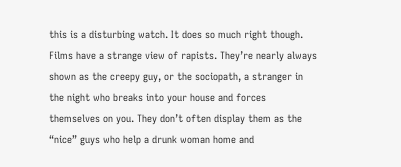this is a disturbing watch. It does so much right though. Films have a strange view of rapists. They’re nearly always shown as the creepy guy, or the sociopath, a stranger in the night who breaks into your house and forces themselves on you. They don’t often display them as the “nice” guys who help a drunk woman home and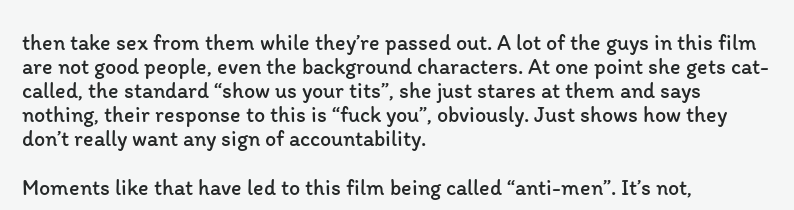then take sex from them while they’re passed out. A lot of the guys in this film are not good people, even the background characters. At one point she gets cat-called, the standard “show us your tits”, she just stares at them and says nothing, their response to this is “fuck you”, obviously. Just shows how they don’t really want any sign of accountability.

Moments like that have led to this film being called “anti-men”. It’s not,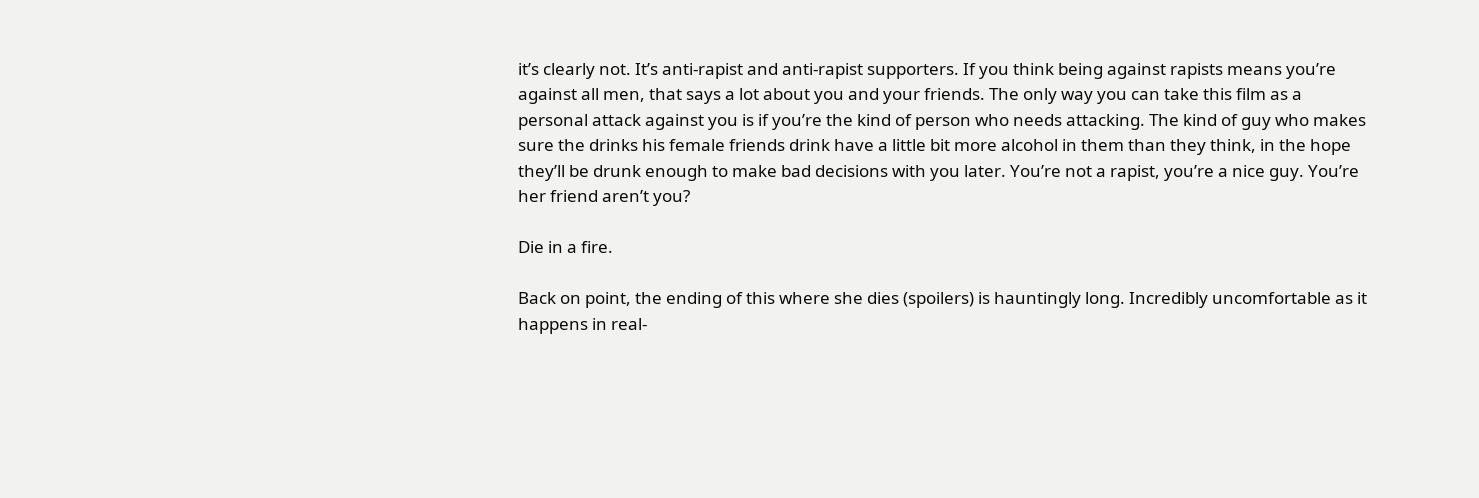it’s clearly not. It’s anti-rapist and anti-rapist supporters. If you think being against rapists means you’re against all men, that says a lot about you and your friends. The only way you can take this film as a personal attack against you is if you’re the kind of person who needs attacking. The kind of guy who makes sure the drinks his female friends drink have a little bit more alcohol in them than they think, in the hope they’ll be drunk enough to make bad decisions with you later. You’re not a rapist, you’re a nice guy. You’re her friend aren’t you?

Die in a fire.

Back on point, the ending of this where she dies (spoilers) is hauntingly long. Incredibly uncomfortable as it happens in real-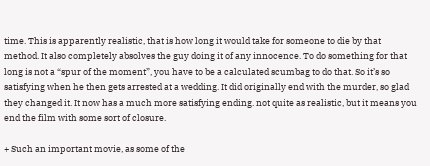time. This is apparently realistic, that is how long it would take for someone to die by that method. It also completely absolves the guy doing it of any innocence. To do something for that long is not a “spur of the moment”, you have to be a calculated scumbag to do that. So it’s so satisfying when he then gets arrested at a wedding. It did originally end with the murder, so glad they changed it. It now has a much more satisfying ending. not quite as realistic, but it means you end the film with some sort of closure.

+ Such an important movie, as some of the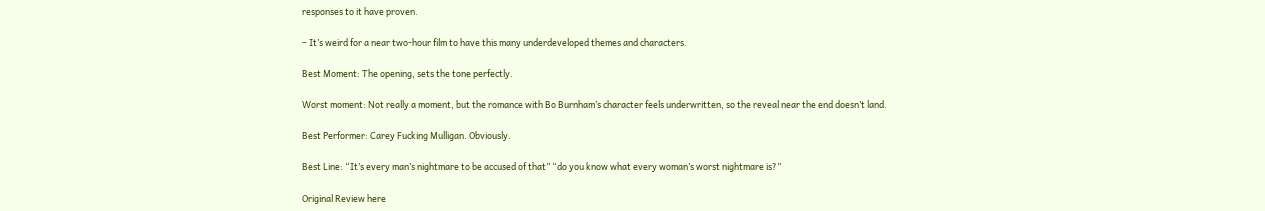responses to it have proven.

– It’s weird for a near two-hour film to have this many underdeveloped themes and characters.

Best Moment: The opening, sets the tone perfectly.

Worst moment: Not really a moment, but the romance with Bo Burnham’s character feels underwritten, so the reveal near the end doesn’t land.

Best Performer: Carey Fucking Mulligan. Obviously.

Best Line: “It’s every man’s nightmare to be accused of that” “do you know what every woman’s worst nightmare is?”

Original Review here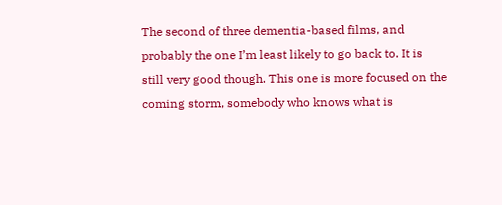The second of three dementia-based films, and probably the one I’m least likely to go back to. It is still very good though. This one is more focused on the coming storm, somebody who knows what is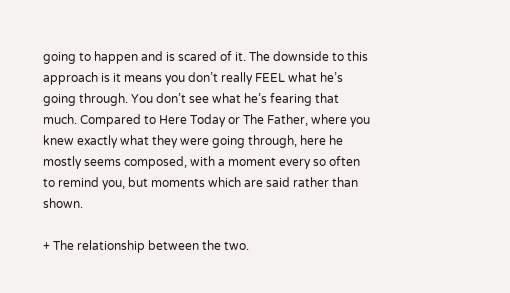going to happen and is scared of it. The downside to this approach is it means you don’t really FEEL what he’s going through. You don’t see what he’s fearing that much. Compared to Here Today or The Father, where you knew exactly what they were going through, here he mostly seems composed, with a moment every so often to remind you, but moments which are said rather than shown.

+ The relationship between the two.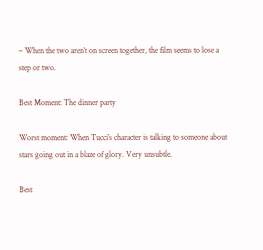– When the two aren’t on screen together, the film seems to lose a step or two.

Best Moment: The dinner party

Worst moment: When Tucci’s character is talking to someone about stars going out in a blaze of glory. Very unsubtle.

Best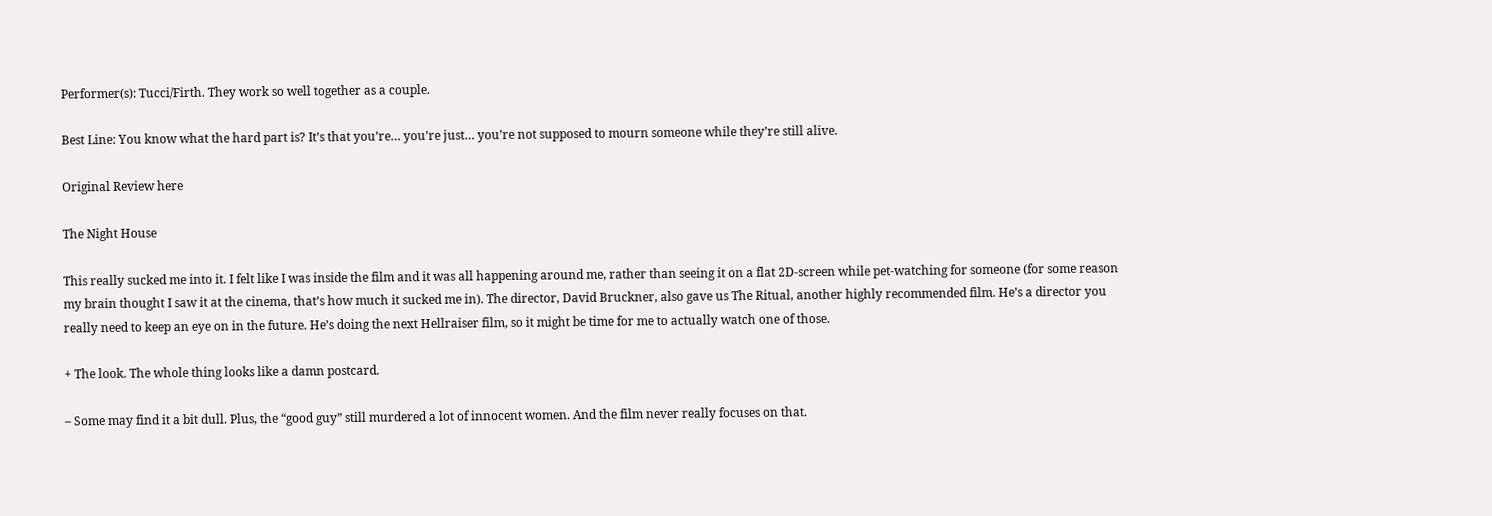Performer(s): Tucci/Firth. They work so well together as a couple.

Best Line: You know what the hard part is? It’s that you’re… you’re just… you’re not supposed to mourn someone while they’re still alive.

Original Review here

The Night House

This really sucked me into it. I felt like I was inside the film and it was all happening around me, rather than seeing it on a flat 2D-screen while pet-watching for someone (for some reason my brain thought I saw it at the cinema, that’s how much it sucked me in). The director, David Bruckner, also gave us The Ritual, another highly recommended film. He’s a director you really need to keep an eye on in the future. He’s doing the next Hellraiser film, so it might be time for me to actually watch one of those.

+ The look. The whole thing looks like a damn postcard.

– Some may find it a bit dull. Plus, the “good guy” still murdered a lot of innocent women. And the film never really focuses on that.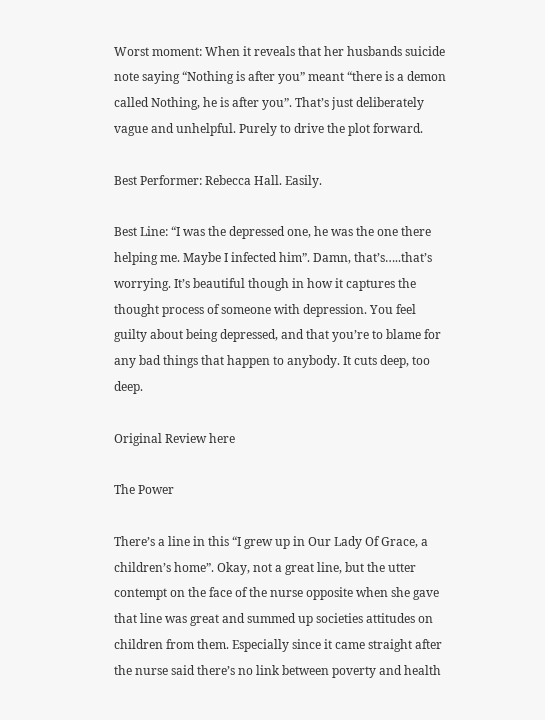Worst moment: When it reveals that her husbands suicide note saying “Nothing is after you” meant “there is a demon called Nothing, he is after you”. That’s just deliberately vague and unhelpful. Purely to drive the plot forward.

Best Performer: Rebecca Hall. Easily.

Best Line: “I was the depressed one, he was the one there helping me. Maybe I infected him”. Damn, that’s…..that’s worrying. It’s beautiful though in how it captures the thought process of someone with depression. You feel guilty about being depressed, and that you’re to blame for any bad things that happen to anybody. It cuts deep, too deep.

Original Review here

The Power

There’s a line in this “I grew up in Our Lady Of Grace, a children’s home”. Okay, not a great line, but the utter contempt on the face of the nurse opposite when she gave that line was great and summed up societies attitudes on children from them. Especially since it came straight after the nurse said there’s no link between poverty and health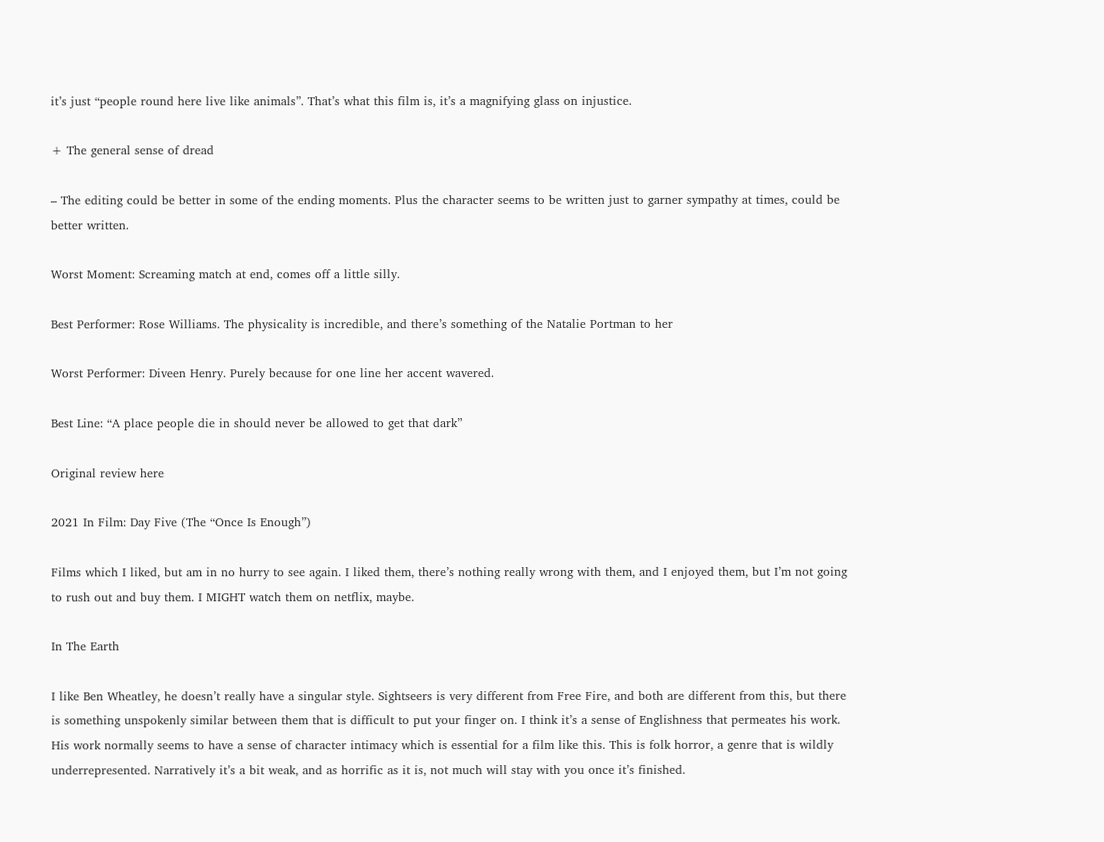it’s just “people round here live like animals”. That’s what this film is, it’s a magnifying glass on injustice.

+ The general sense of dread

– The editing could be better in some of the ending moments. Plus the character seems to be written just to garner sympathy at times, could be better written.

Worst Moment: Screaming match at end, comes off a little silly.

Best Performer: Rose Williams. The physicality is incredible, and there’s something of the Natalie Portman to her

Worst Performer: Diveen Henry. Purely because for one line her accent wavered.

Best Line: “A place people die in should never be allowed to get that dark”

Original review here

2021 In Film: Day Five (The “Once Is Enough”)

Films which I liked, but am in no hurry to see again. I liked them, there’s nothing really wrong with them, and I enjoyed them, but I’m not going to rush out and buy them. I MIGHT watch them on netflix, maybe.

In The Earth

I like Ben Wheatley, he doesn’t really have a singular style. Sightseers is very different from Free Fire, and both are different from this, but there is something unspokenly similar between them that is difficult to put your finger on. I think it’s a sense of Englishness that permeates his work. His work normally seems to have a sense of character intimacy which is essential for a film like this. This is folk horror, a genre that is wildly underrepresented. Narratively it’s a bit weak, and as horrific as it is, not much will stay with you once it’s finished.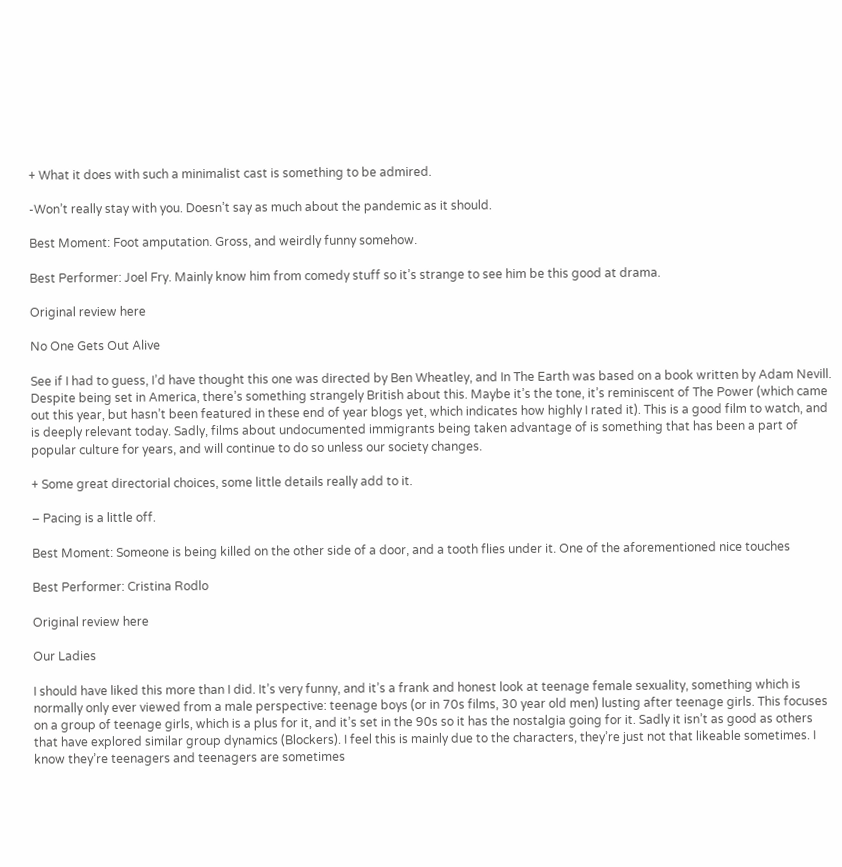+ What it does with such a minimalist cast is something to be admired.

-Won’t really stay with you. Doesn’t say as much about the pandemic as it should.

Best Moment: Foot amputation. Gross, and weirdly funny somehow.

Best Performer: Joel Fry. Mainly know him from comedy stuff so it’s strange to see him be this good at drama.

Original review here

No One Gets Out Alive

See if I had to guess, I’d have thought this one was directed by Ben Wheatley, and In The Earth was based on a book written by Adam Nevill. Despite being set in America, there’s something strangely British about this. Maybe it’s the tone, it’s reminiscent of The Power (which came out this year, but hasn’t been featured in these end of year blogs yet, which indicates how highly I rated it). This is a good film to watch, and is deeply relevant today. Sadly, films about undocumented immigrants being taken advantage of is something that has been a part of popular culture for years, and will continue to do so unless our society changes.

+ Some great directorial choices, some little details really add to it.

– Pacing is a little off.

Best Moment: Someone is being killed on the other side of a door, and a tooth flies under it. One of the aforementioned nice touches

Best Performer: Cristina Rodlo

Original review here

Our Ladies

I should have liked this more than I did. It’s very funny, and it’s a frank and honest look at teenage female sexuality, something which is normally only ever viewed from a male perspective: teenage boys (or in 70s films, 30 year old men) lusting after teenage girls. This focuses on a group of teenage girls, which is a plus for it, and it’s set in the 90s so it has the nostalgia going for it. Sadly it isn’t as good as others that have explored similar group dynamics (Blockers). I feel this is mainly due to the characters, they’re just not that likeable sometimes. I know they’re teenagers and teenagers are sometimes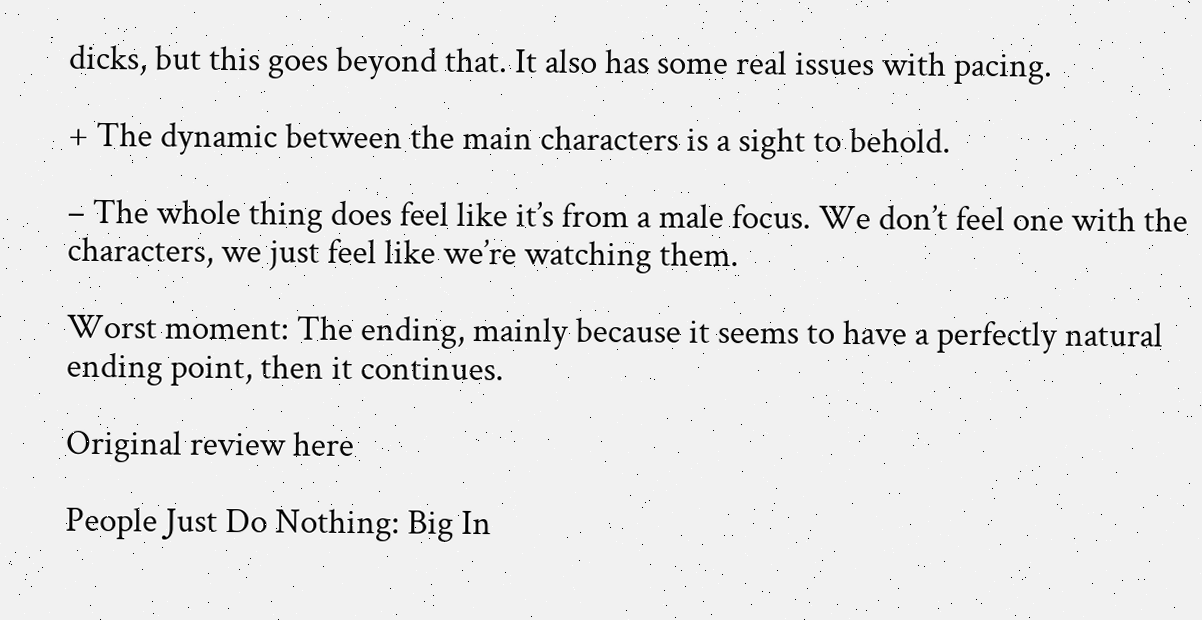dicks, but this goes beyond that. It also has some real issues with pacing.

+ The dynamic between the main characters is a sight to behold.

– The whole thing does feel like it’s from a male focus. We don’t feel one with the characters, we just feel like we’re watching them.

Worst moment: The ending, mainly because it seems to have a perfectly natural ending point, then it continues.

Original review here

People Just Do Nothing: Big In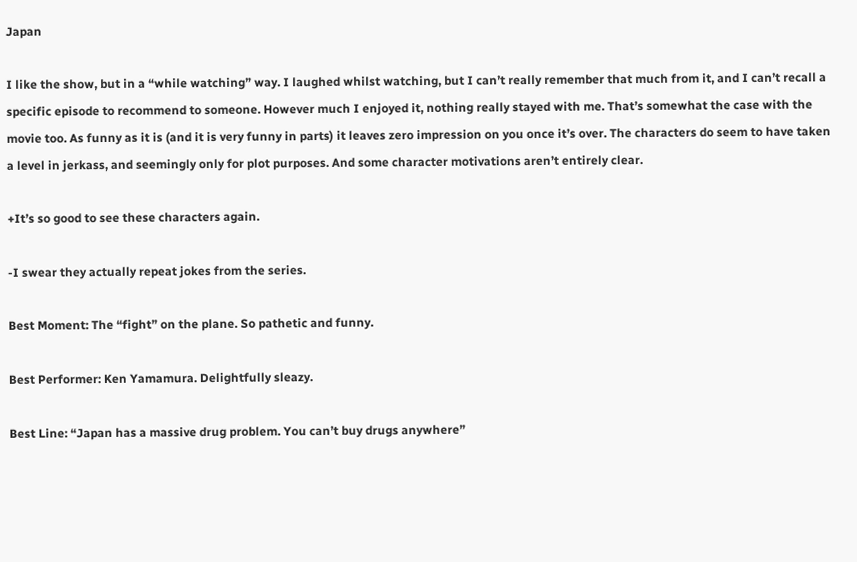Japan

I like the show, but in a “while watching” way. I laughed whilst watching, but I can’t really remember that much from it, and I can’t recall a specific episode to recommend to someone. However much I enjoyed it, nothing really stayed with me. That’s somewhat the case with the movie too. As funny as it is (and it is very funny in parts) it leaves zero impression on you once it’s over. The characters do seem to have taken a level in jerkass, and seemingly only for plot purposes. And some character motivations aren’t entirely clear.

+It’s so good to see these characters again.

-I swear they actually repeat jokes from the series.

Best Moment: The “fight” on the plane. So pathetic and funny.

Best Performer: Ken Yamamura. Delightfully sleazy.

Best Line: “Japan has a massive drug problem. You can’t buy drugs anywhere”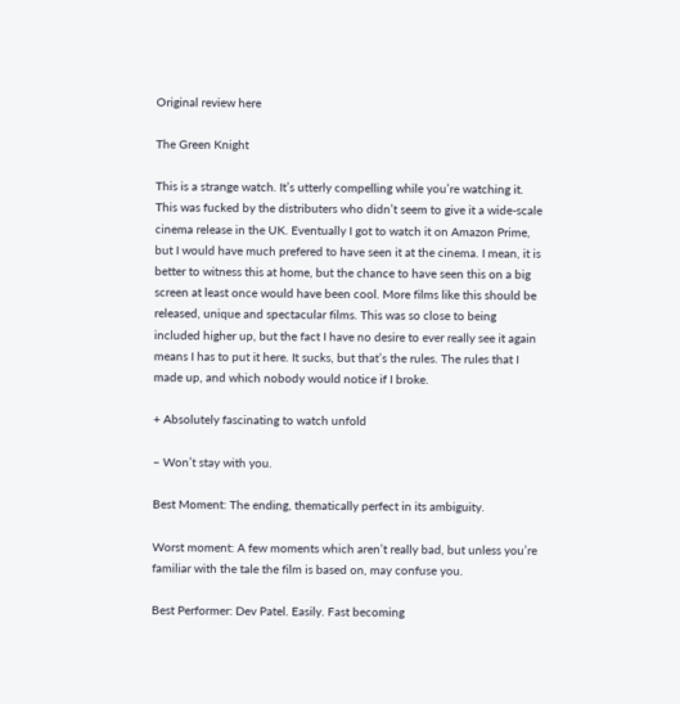Original review here

The Green Knight

This is a strange watch. It’s utterly compelling while you’re watching it. This was fucked by the distributers who didn’t seem to give it a wide-scale cinema release in the UK. Eventually I got to watch it on Amazon Prime, but I would have much prefered to have seen it at the cinema. I mean, it is better to witness this at home, but the chance to have seen this on a big screen at least once would have been cool. More films like this should be released, unique and spectacular films. This was so close to being included higher up, but the fact I have no desire to ever really see it again means I has to put it here. It sucks, but that’s the rules. The rules that I made up, and which nobody would notice if I broke.

+ Absolutely fascinating to watch unfold

– Won’t stay with you.

Best Moment: The ending, thematically perfect in its ambiguity.

Worst moment: A few moments which aren’t really bad, but unless you’re familiar with the tale the film is based on, may confuse you.

Best Performer: Dev Patel. Easily. Fast becoming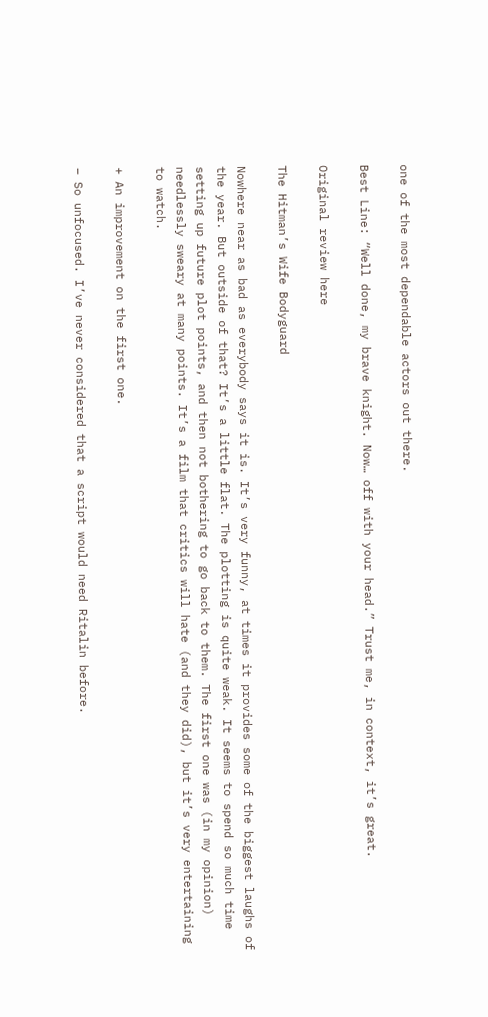one of the most dependable actors out there.

Best Line: “Well done, my brave knight. Now… off with your head.” Trust me, in context, it’s great.

Original review here

The Hitman’s Wife Bodyguard

Nowhere near as bad as everybody says it is. It’s very funny, at times it provides some of the biggest laughs of the year. But outside of that? It’s a little flat. The plotting is quite weak. It seems to spend so much time setting up future plot points, and then not bothering to go back to them. The first one was (in my opinion) needlessly sweary at many points. It’s a film that critics will hate (and they did), but it’s very entertaining to watch.

+ An improvement on the first one.

– So unfocused. I’ve never considered that a script would need Ritalin before.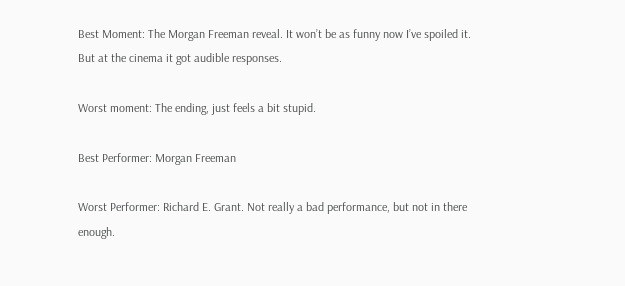Best Moment: The Morgan Freeman reveal. It won’t be as funny now I’ve spoiled it. But at the cinema it got audible responses.

Worst moment: The ending, just feels a bit stupid.

Best Performer: Morgan Freeman

Worst Performer: Richard E. Grant. Not really a bad performance, but not in there enough.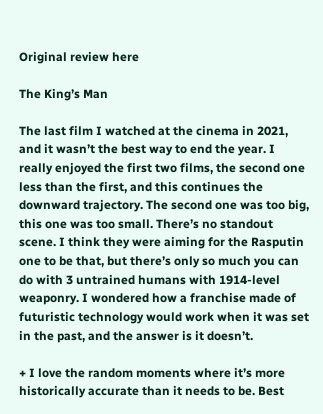Original review here

The King’s Man

The last film I watched at the cinema in 2021, and it wasn’t the best way to end the year. I really enjoyed the first two films, the second one less than the first, and this continues the downward trajectory. The second one was too big, this one was too small. There’s no standout scene. I think they were aiming for the Rasputin one to be that, but there’s only so much you can do with 3 untrained humans with 1914-level weaponry. I wondered how a franchise made of futuristic technology would work when it was set in the past, and the answer is it doesn’t.

+ I love the random moments where it’s more historically accurate than it needs to be. Best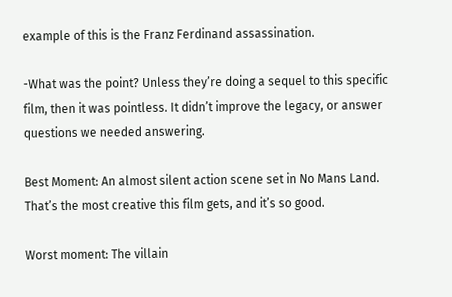example of this is the Franz Ferdinand assassination.

-What was the point? Unless they’re doing a sequel to this specific film, then it was pointless. It didn’t improve the legacy, or answer questions we needed answering.

Best Moment: An almost silent action scene set in No Mans Land. That’s the most creative this film gets, and it’s so good.

Worst moment: The villain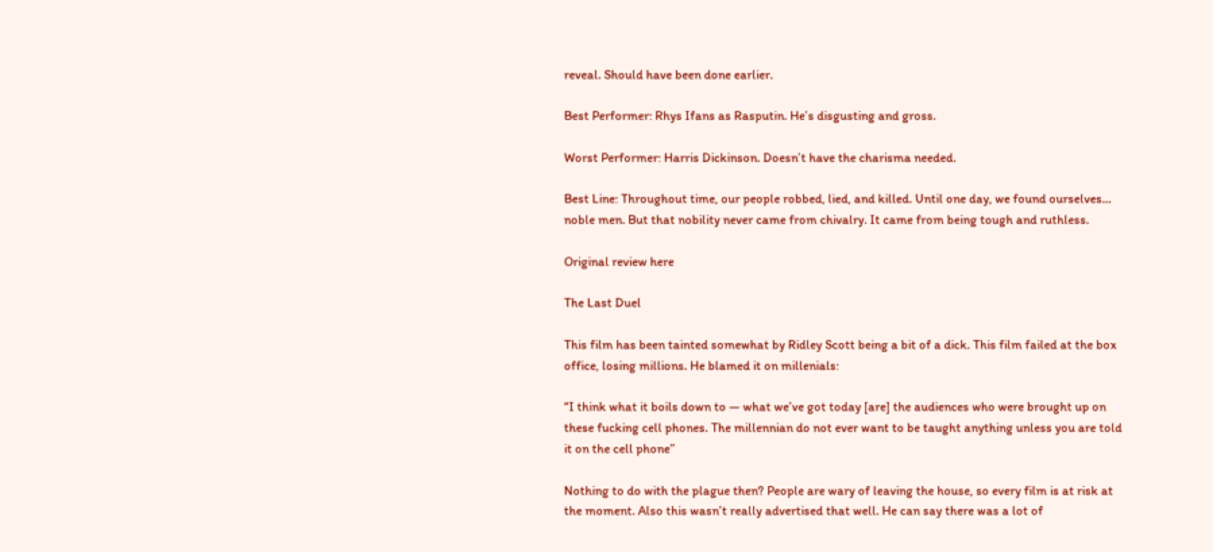reveal. Should have been done earlier.

Best Performer: Rhys Ifans as Rasputin. He’s disgusting and gross.

Worst Performer: Harris Dickinson. Doesn’t have the charisma needed.

Best Line: Throughout time, our people robbed, lied, and killed. Until one day, we found ourselves… noble men. But that nobility never came from chivalry. It came from being tough and ruthless.

Original review here

The Last Duel

This film has been tainted somewhat by Ridley Scott being a bit of a dick. This film failed at the box office, losing millions. He blamed it on millenials:

“I think what it boils down to — what we’ve got today [are] the audiences who were brought up on these fucking cell phones. The millennian do not ever want to be taught anything unless you are told it on the cell phone”

Nothing to do with the plague then? People are wary of leaving the house, so every film is at risk at the moment. Also this wasn’t really advertised that well. He can say there was a lot of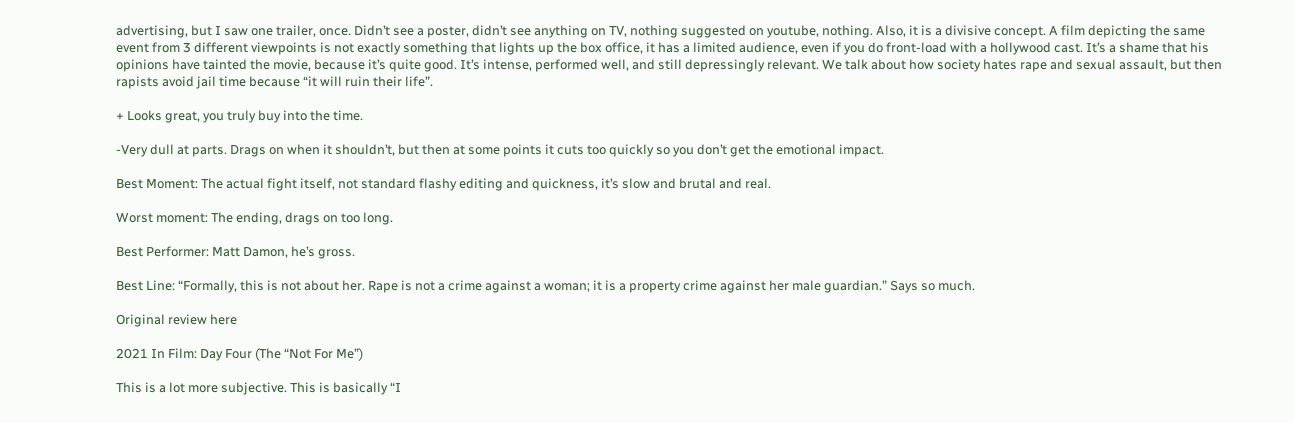advertising, but I saw one trailer, once. Didn’t see a poster, didn’t see anything on TV, nothing suggested on youtube, nothing. Also, it is a divisive concept. A film depicting the same event from 3 different viewpoints is not exactly something that lights up the box office, it has a limited audience, even if you do front-load with a hollywood cast. It’s a shame that his opinions have tainted the movie, because it’s quite good. It’s intense, performed well, and still depressingly relevant. We talk about how society hates rape and sexual assault, but then rapists avoid jail time because “it will ruin their life”.

+ Looks great, you truly buy into the time.

-Very dull at parts. Drags on when it shouldn’t, but then at some points it cuts too quickly so you don’t get the emotional impact.

Best Moment: The actual fight itself, not standard flashy editing and quickness, it’s slow and brutal and real.

Worst moment: The ending, drags on too long.

Best Performer: Matt Damon, he’s gross.

Best Line: “Formally, this is not about her. Rape is not a crime against a woman; it is a property crime against her male guardian.” Says so much.

Original review here

2021 In Film: Day Four (The “Not For Me”)

This is a lot more subjective. This is basically “I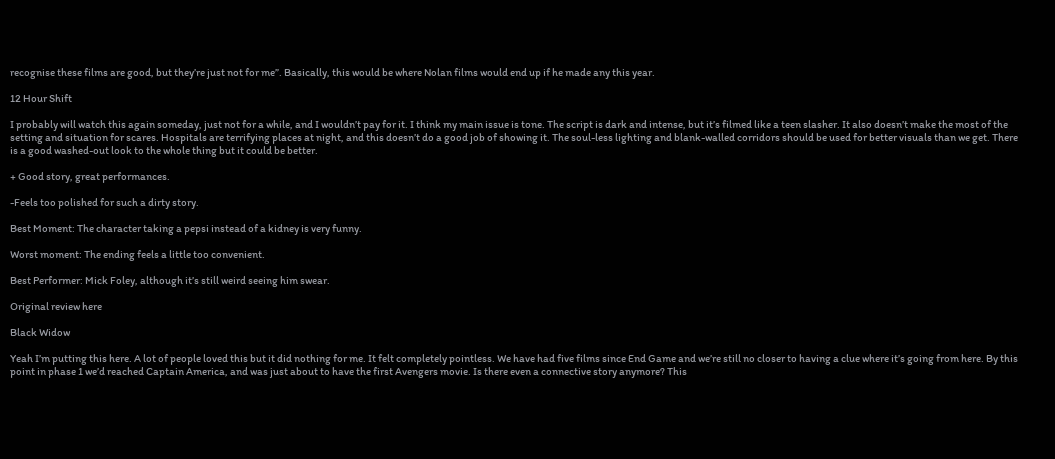recognise these films are good, but they’re just not for me”. Basically, this would be where Nolan films would end up if he made any this year.

12 Hour Shift

I probably will watch this again someday, just not for a while, and I wouldn’t pay for it. I think my main issue is tone. The script is dark and intense, but it’s filmed like a teen slasher. It also doesn’t make the most of the setting and situation for scares. Hospitals are terrifying places at night, and this doesn’t do a good job of showing it. The soul-less lighting and blank-walled corridors should be used for better visuals than we get. There is a good washed-out look to the whole thing but it could be better.

+ Good story, great performances.

-Feels too polished for such a dirty story.

Best Moment: The character taking a pepsi instead of a kidney is very funny.

Worst moment: The ending feels a little too convenient.

Best Performer: Mick Foley, although it’s still weird seeing him swear.

Original review here

Black Widow

Yeah I’m putting this here. A lot of people loved this but it did nothing for me. It felt completely pointless. We have had five films since End Game and we’re still no closer to having a clue where it’s going from here. By this point in phase 1 we’d reached Captain America, and was just about to have the first Avengers movie. Is there even a connective story anymore? This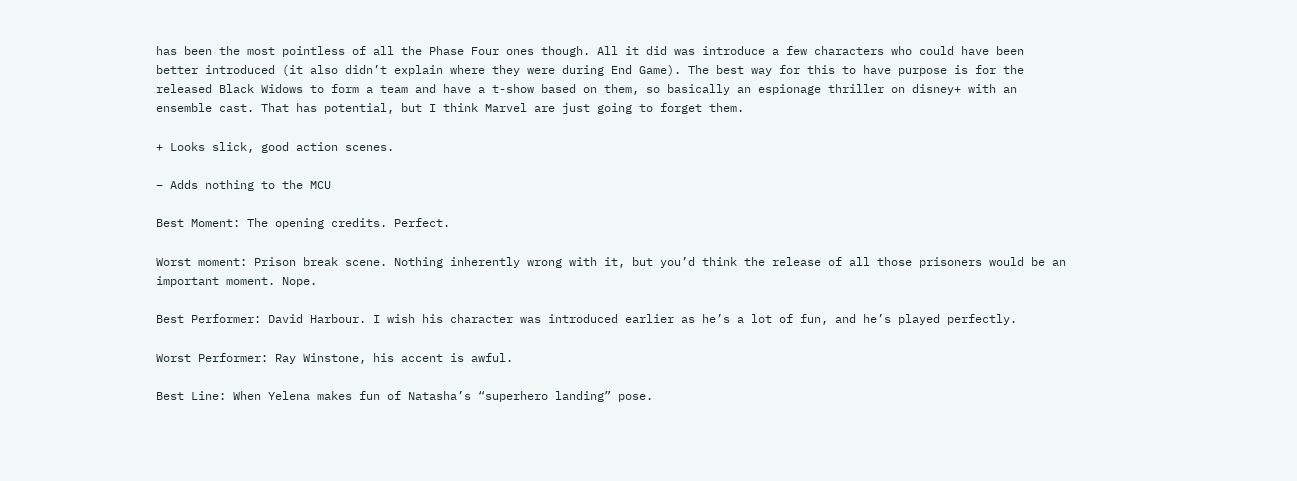has been the most pointless of all the Phase Four ones though. All it did was introduce a few characters who could have been better introduced (it also didn’t explain where they were during End Game). The best way for this to have purpose is for the released Black Widows to form a team and have a t-show based on them, so basically an espionage thriller on disney+ with an ensemble cast. That has potential, but I think Marvel are just going to forget them.

+ Looks slick, good action scenes.

– Adds nothing to the MCU

Best Moment: The opening credits. Perfect.

Worst moment: Prison break scene. Nothing inherently wrong with it, but you’d think the release of all those prisoners would be an important moment. Nope.

Best Performer: David Harbour. I wish his character was introduced earlier as he’s a lot of fun, and he’s played perfectly.

Worst Performer: Ray Winstone, his accent is awful.

Best Line: When Yelena makes fun of Natasha’s “superhero landing” pose.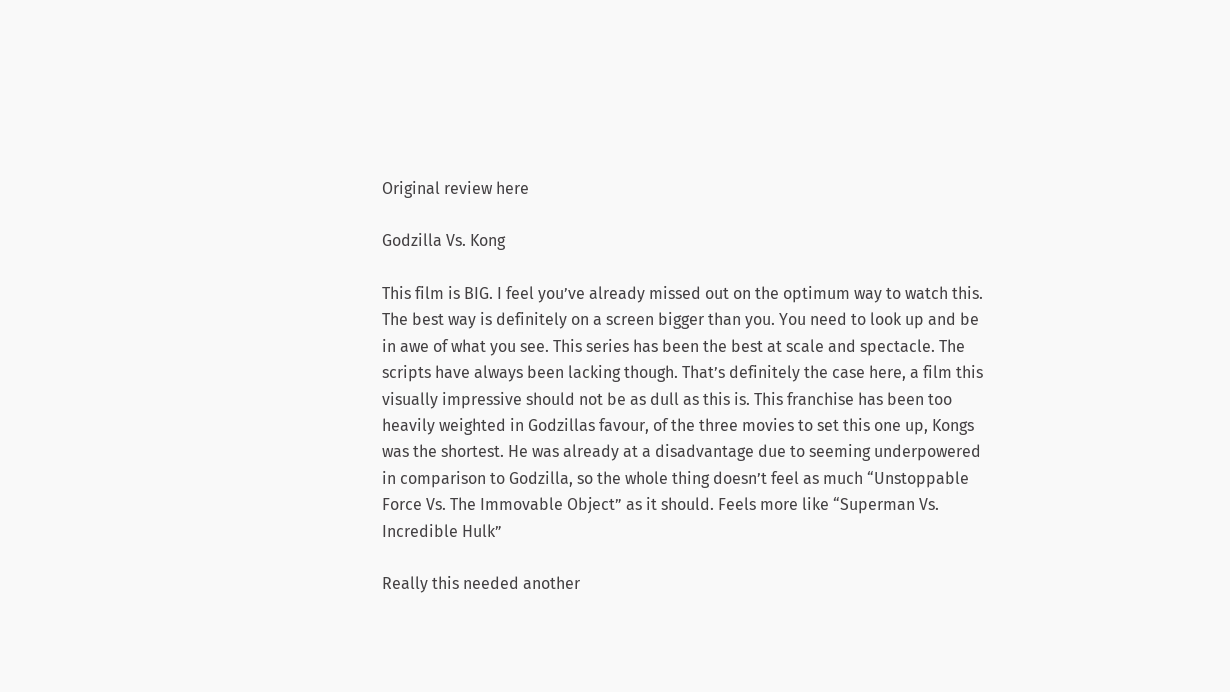Original review here

Godzilla Vs. Kong

This film is BIG. I feel you’ve already missed out on the optimum way to watch this. The best way is definitely on a screen bigger than you. You need to look up and be in awe of what you see. This series has been the best at scale and spectacle. The scripts have always been lacking though. That’s definitely the case here, a film this visually impressive should not be as dull as this is. This franchise has been too heavily weighted in Godzillas favour, of the three movies to set this one up, Kongs was the shortest. He was already at a disadvantage due to seeming underpowered in comparison to Godzilla, so the whole thing doesn’t feel as much “Unstoppable Force Vs. The Immovable Object” as it should. Feels more like “Superman Vs. Incredible Hulk”

Really this needed another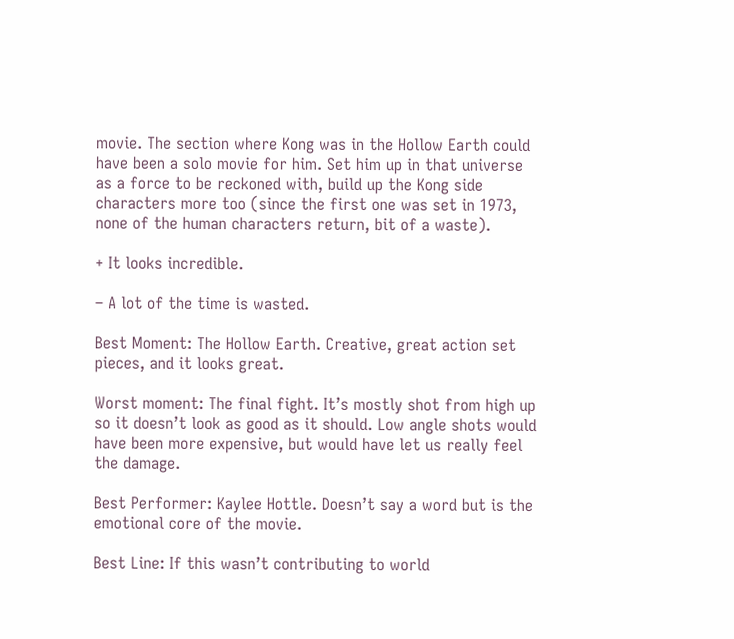movie. The section where Kong was in the Hollow Earth could have been a solo movie for him. Set him up in that universe as a force to be reckoned with, build up the Kong side characters more too (since the first one was set in 1973, none of the human characters return, bit of a waste).

+ It looks incredible.

– A lot of the time is wasted.

Best Moment: The Hollow Earth. Creative, great action set pieces, and it looks great.

Worst moment: The final fight. It’s mostly shot from high up so it doesn’t look as good as it should. Low angle shots would have been more expensive, but would have let us really feel the damage.

Best Performer: Kaylee Hottle. Doesn’t say a word but is the emotional core of the movie.

Best Line: If this wasn’t contributing to world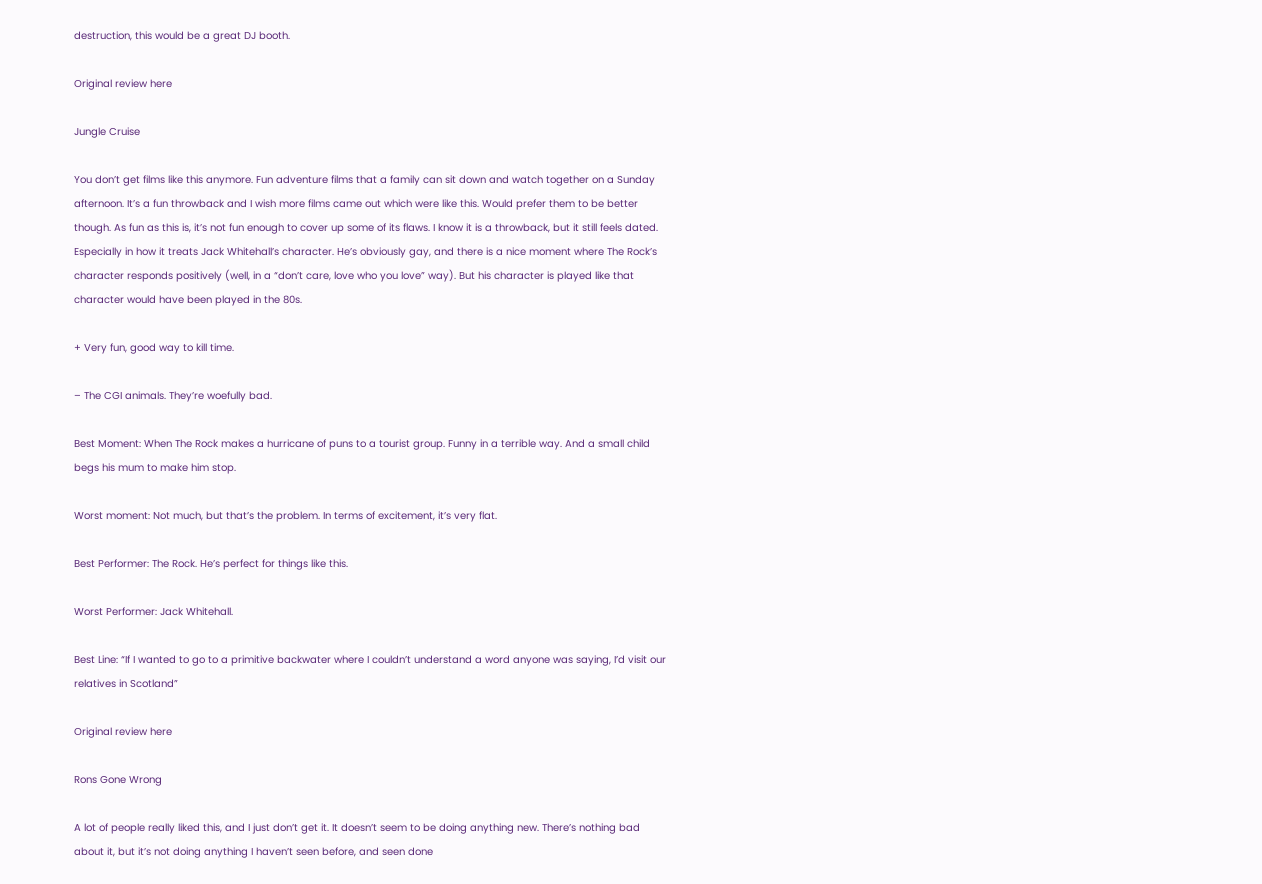destruction, this would be a great DJ booth.

Original review here

Jungle Cruise

You don’t get films like this anymore. Fun adventure films that a family can sit down and watch together on a Sunday afternoon. It’s a fun throwback and I wish more films came out which were like this. Would prefer them to be better though. As fun as this is, it’s not fun enough to cover up some of its flaws. I know it is a throwback, but it still feels dated. Especially in how it treats Jack Whitehall’s character. He’s obviously gay, and there is a nice moment where The Rock’s character responds positively (well, in a “don’t care, love who you love” way). But his character is played like that character would have been played in the 80s.

+ Very fun, good way to kill time.

– The CGI animals. They’re woefully bad.

Best Moment: When The Rock makes a hurricane of puns to a tourist group. Funny in a terrible way. And a small child begs his mum to make him stop.

Worst moment: Not much, but that’s the problem. In terms of excitement, it’s very flat.

Best Performer: The Rock. He’s perfect for things like this.

Worst Performer: Jack Whitehall.

Best Line: “If I wanted to go to a primitive backwater where I couldn’t understand a word anyone was saying, I’d visit our relatives in Scotland”

Original review here

Rons Gone Wrong

A lot of people really liked this, and I just don’t get it. It doesn’t seem to be doing anything new. There’s nothing bad about it, but it’s not doing anything I haven’t seen before, and seen done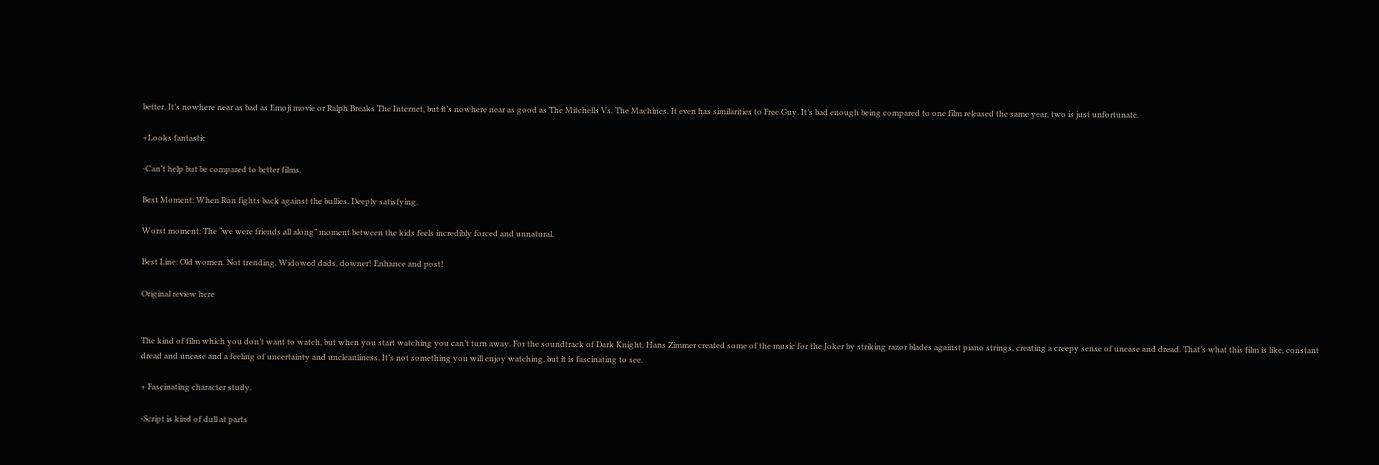better. It’s nowhere near as bad as Emoji movie or Ralph Breaks The Internet, but it’s nowhere near as good as The Mitchells Vs. The Machines. It even has similarities to Free Guy. It’s bad enough being compared to one film released the same year, two is just unfortunate.

+Looks fantastic

-Can’t help but be compared to better films.

Best Moment: When Ron fights back against the bullies. Deeply satisfying.

Worst moment: The “we were friends all along” moment between the kids feels incredibly forced and unnatural.

Best Line: Old women. Not trending. Widowed dads, downer! Enhance and post!

Original review here


The kind of film which you don’t want to watch, but when you start watching you can’t turn away. For the soundtrack of Dark Knight, Hans Zimmer created some of the music for the Joker by striking razor blades against piano strings, creating a creepy sense of unease and dread. That’s what this film is like, constant dread and unease and a feeling of uncertainty and uncleanliness. It’s not something you will enjoy watching, but it is fascinating to see.

+ Fascinating character study.

-Script is kind of dull at parts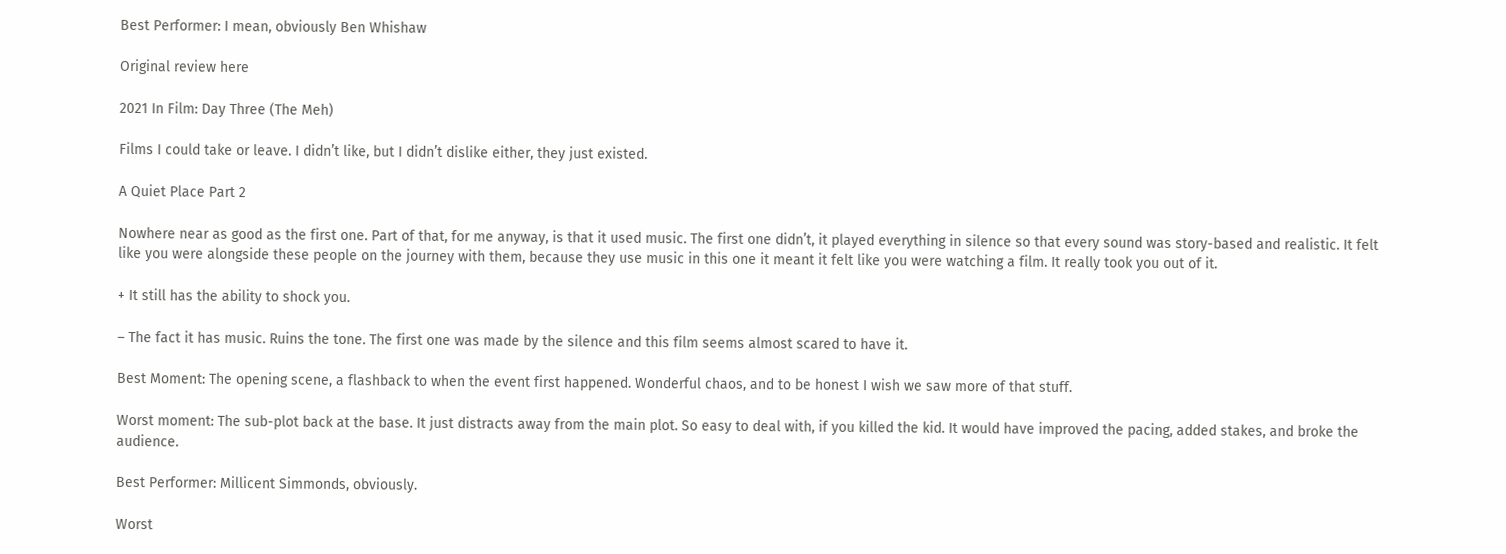Best Performer: I mean, obviously Ben Whishaw

Original review here

2021 In Film: Day Three (The Meh)

Films I could take or leave. I didn’t like, but I didn’t dislike either, they just existed.

A Quiet Place Part 2

Nowhere near as good as the first one. Part of that, for me anyway, is that it used music. The first one didn’t, it played everything in silence so that every sound was story-based and realistic. It felt like you were alongside these people on the journey with them, because they use music in this one it meant it felt like you were watching a film. It really took you out of it.

+ It still has the ability to shock you.

– The fact it has music. Ruins the tone. The first one was made by the silence and this film seems almost scared to have it.

Best Moment: The opening scene, a flashback to when the event first happened. Wonderful chaos, and to be honest I wish we saw more of that stuff.

Worst moment: The sub-plot back at the base. It just distracts away from the main plot. So easy to deal with, if you killed the kid. It would have improved the pacing, added stakes, and broke the audience.

Best Performer: Millicent Simmonds, obviously.

Worst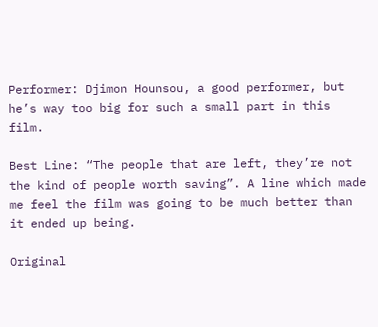Performer: Djimon Hounsou, a good performer, but he’s way too big for such a small part in this film.

Best Line: “The people that are left, they’re not the kind of people worth saving”. A line which made me feel the film was going to be much better than it ended up being.

Original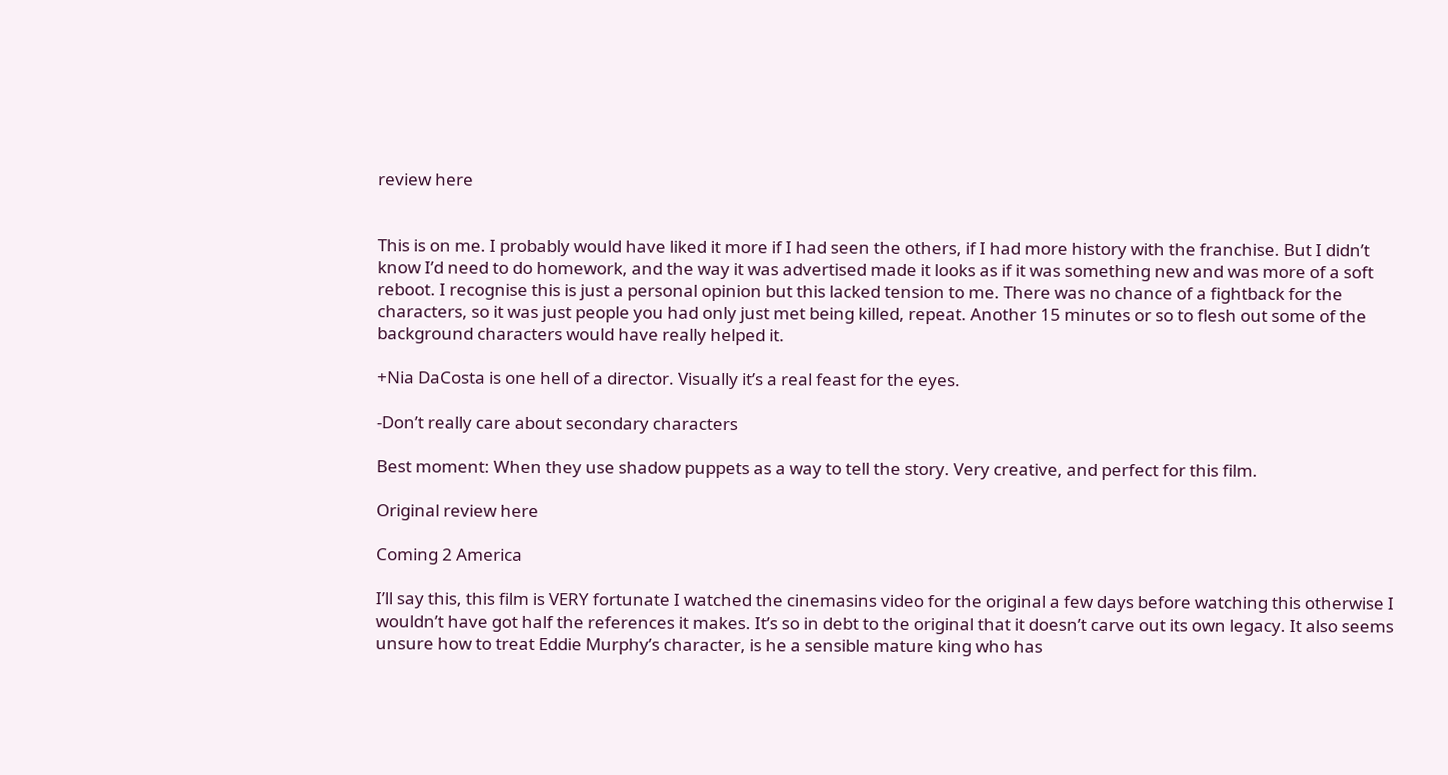review here


This is on me. I probably would have liked it more if I had seen the others, if I had more history with the franchise. But I didn’t know I’d need to do homework, and the way it was advertised made it looks as if it was something new and was more of a soft reboot. I recognise this is just a personal opinion but this lacked tension to me. There was no chance of a fightback for the characters, so it was just people you had only just met being killed, repeat. Another 15 minutes or so to flesh out some of the background characters would have really helped it.

+Nia DaCosta is one hell of a director. Visually it’s a real feast for the eyes.

-Don’t really care about secondary characters

Best moment: When they use shadow puppets as a way to tell the story. Very creative, and perfect for this film.

Original review here

Coming 2 America

I’ll say this, this film is VERY fortunate I watched the cinemasins video for the original a few days before watching this otherwise I wouldn’t have got half the references it makes. It’s so in debt to the original that it doesn’t carve out its own legacy. It also seems unsure how to treat Eddie Murphy’s character, is he a sensible mature king who has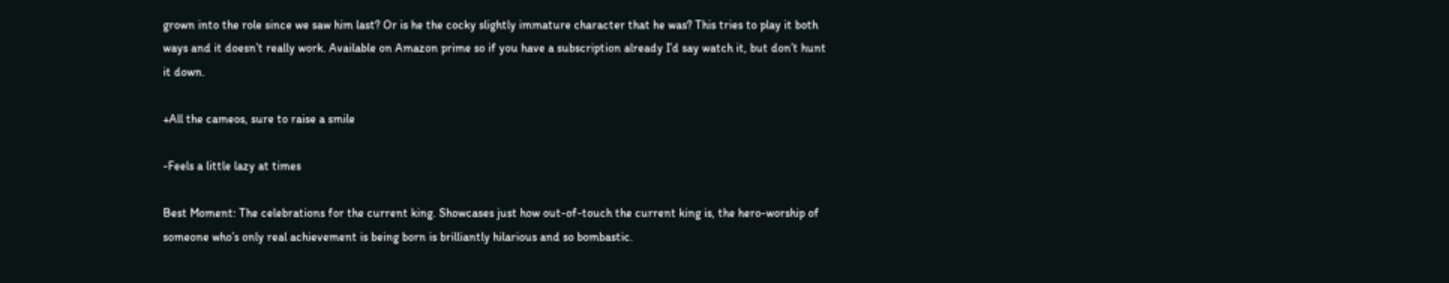grown into the role since we saw him last? Or is he the cocky slightly immature character that he was? This tries to play it both ways and it doesn’t really work. Available on Amazon prime so if you have a subscription already I’d say watch it, but don’t hunt it down.

+All the cameos, sure to raise a smile

-Feels a little lazy at times

Best Moment: The celebrations for the current king. Showcases just how out-of-touch the current king is, the hero-worship of someone who’s only real achievement is being born is brilliantly hilarious and so bombastic.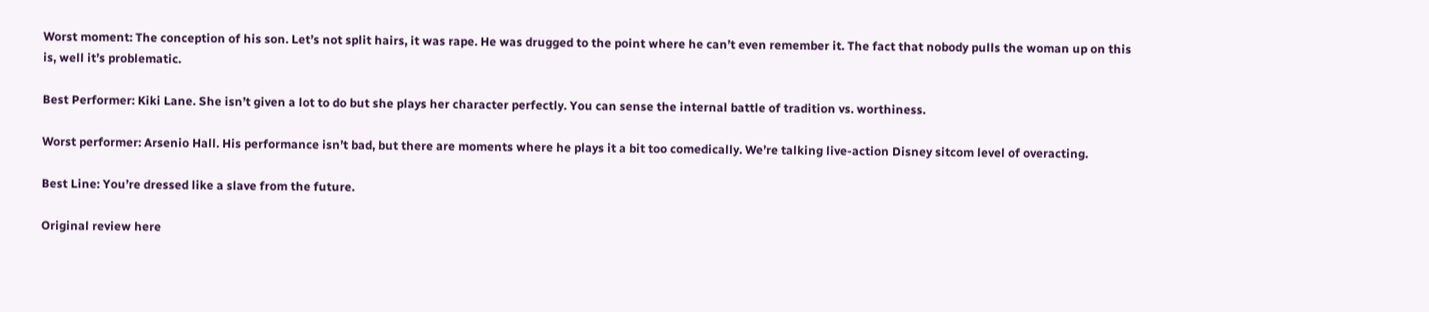Worst moment: The conception of his son. Let’s not split hairs, it was rape. He was drugged to the point where he can’t even remember it. The fact that nobody pulls the woman up on this is, well it’s problematic.

Best Performer: Kiki Lane. She isn’t given a lot to do but she plays her character perfectly. You can sense the internal battle of tradition vs. worthiness.

Worst performer: Arsenio Hall. His performance isn’t bad, but there are moments where he plays it a bit too comedically. We’re talking live-action Disney sitcom level of overacting.

Best Line: You’re dressed like a slave from the future.

Original review here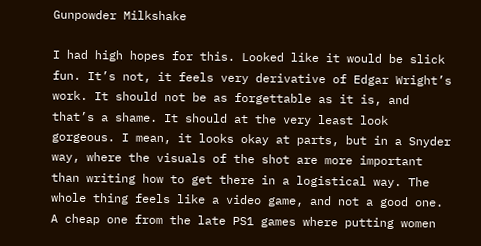Gunpowder Milkshake

I had high hopes for this. Looked like it would be slick fun. It’s not, it feels very derivative of Edgar Wright’s work. It should not be as forgettable as it is, and that’s a shame. It should at the very least look gorgeous. I mean, it looks okay at parts, but in a Snyder way, where the visuals of the shot are more important than writing how to get there in a logistical way. The whole thing feels like a video game, and not a good one. A cheap one from the late PS1 games where putting women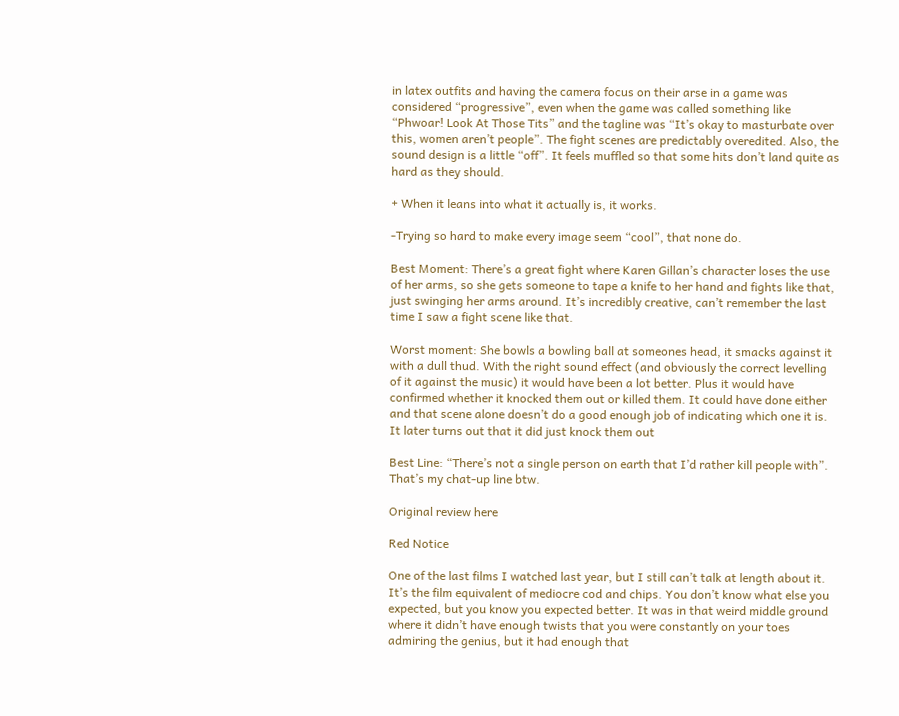in latex outfits and having the camera focus on their arse in a game was considered “progressive”, even when the game was called something like “Phwoar! Look At Those Tits” and the tagline was “It’s okay to masturbate over this, women aren’t people”. The fight scenes are predictably overedited. Also, the sound design is a little “off”. It feels muffled so that some hits don’t land quite as hard as they should.

+ When it leans into what it actually is, it works.

-Trying so hard to make every image seem “cool”, that none do.

Best Moment: There’s a great fight where Karen Gillan’s character loses the use of her arms, so she gets someone to tape a knife to her hand and fights like that, just swinging her arms around. It’s incredibly creative, can’t remember the last time I saw a fight scene like that.

Worst moment: She bowls a bowling ball at someones head, it smacks against it with a dull thud. With the right sound effect (and obviously the correct levelling of it against the music) it would have been a lot better. Plus it would have confirmed whether it knocked them out or killed them. It could have done either and that scene alone doesn’t do a good enough job of indicating which one it is. It later turns out that it did just knock them out

Best Line: “There’s not a single person on earth that I’d rather kill people with”. That’s my chat-up line btw.

Original review here

Red Notice

One of the last films I watched last year, but I still can’t talk at length about it. It’s the film equivalent of mediocre cod and chips. You don’t know what else you expected, but you know you expected better. It was in that weird middle ground where it didn’t have enough twists that you were constantly on your toes admiring the genius, but it had enough that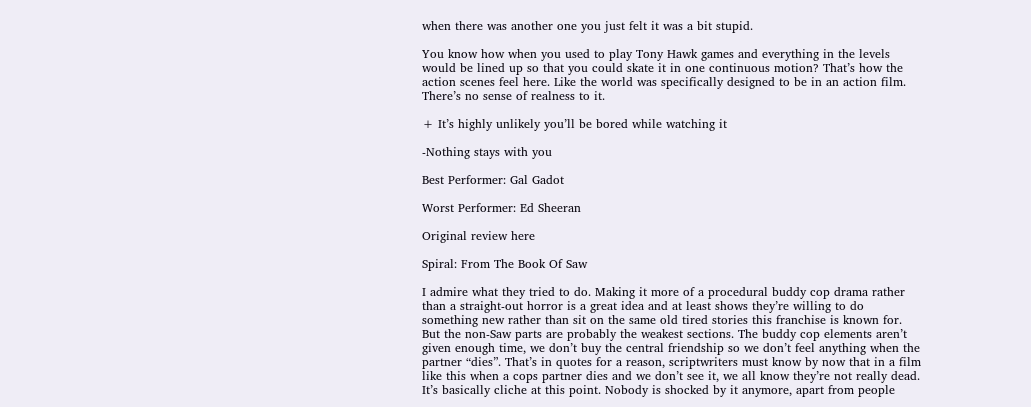when there was another one you just felt it was a bit stupid.

You know how when you used to play Tony Hawk games and everything in the levels would be lined up so that you could skate it in one continuous motion? That’s how the action scenes feel here. Like the world was specifically designed to be in an action film. There’s no sense of realness to it.

+ It’s highly unlikely you’ll be bored while watching it

-Nothing stays with you

Best Performer: Gal Gadot

Worst Performer: Ed Sheeran

Original review here

Spiral: From The Book Of Saw

I admire what they tried to do. Making it more of a procedural buddy cop drama rather than a straight-out horror is a great idea and at least shows they’re willing to do something new rather than sit on the same old tired stories this franchise is known for. But the non-Saw parts are probably the weakest sections. The buddy cop elements aren’t given enough time, we don’t buy the central friendship so we don’t feel anything when the partner “dies”. That’s in quotes for a reason, scriptwriters must know by now that in a film like this when a cops partner dies and we don’t see it, we all know they’re not really dead. It’s basically cliche at this point. Nobody is shocked by it anymore, apart from people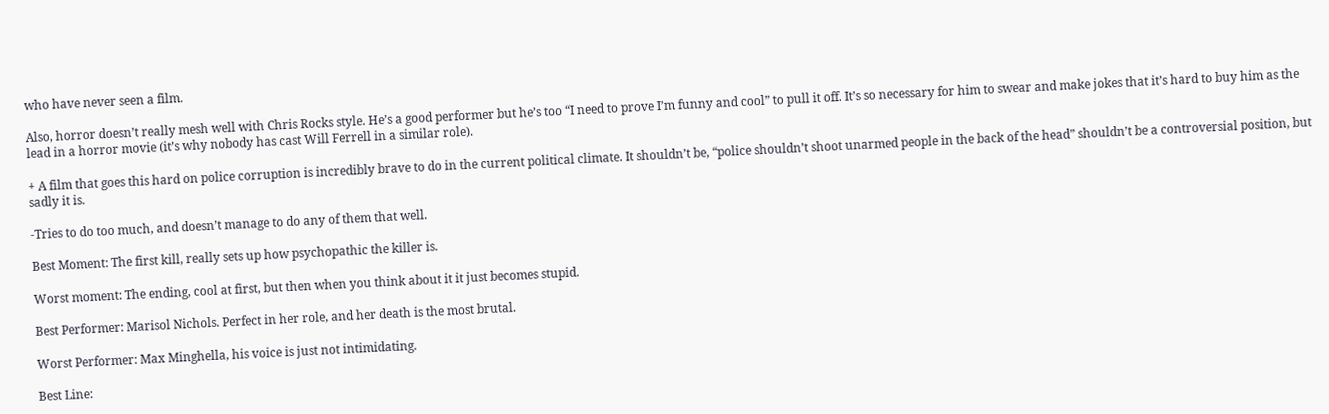who have never seen a film.

Also, horror doesn’t really mesh well with Chris Rocks style. He’s a good performer but he’s too “I need to prove I’m funny and cool” to pull it off. It’s so necessary for him to swear and make jokes that it’s hard to buy him as the lead in a horror movie (it’s why nobody has cast Will Ferrell in a similar role).

+ A film that goes this hard on police corruption is incredibly brave to do in the current political climate. It shouldn’t be, “police shouldn’t shoot unarmed people in the back of the head” shouldn’t be a controversial position, but sadly it is.

-Tries to do too much, and doesn’t manage to do any of them that well.

Best Moment: The first kill, really sets up how psychopathic the killer is.

Worst moment: The ending, cool at first, but then when you think about it it just becomes stupid.

Best Performer: Marisol Nichols. Perfect in her role, and her death is the most brutal.

Worst Performer: Max Minghella, his voice is just not intimidating.

Best Line: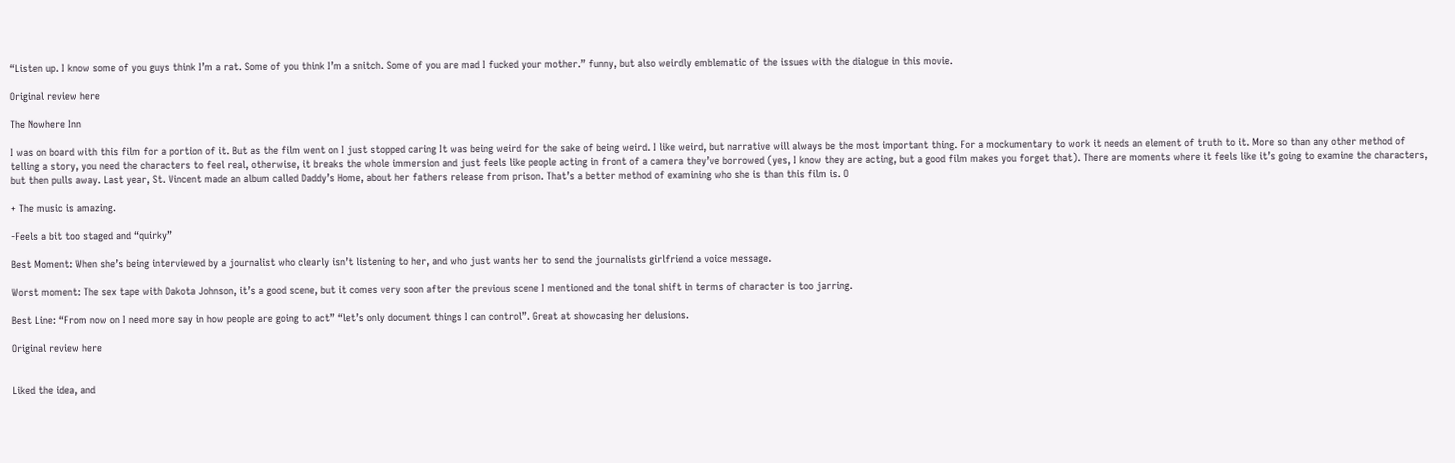“Listen up. I know some of you guys think I’m a rat. Some of you think I’m a snitch. Some of you are mad I fucked your mother.” funny, but also weirdly emblematic of the issues with the dialogue in this movie.

Original review here

The Nowhere Inn

I was on board with this film for a portion of it. But as the film went on I just stopped caring It was being weird for the sake of being weird. I like weird, but narrative will always be the most important thing. For a mockumentary to work it needs an element of truth to it. More so than any other method of telling a story, you need the characters to feel real, otherwise, it breaks the whole immersion and just feels like people acting in front of a camera they’ve borrowed (yes, I know they are acting, but a good film makes you forget that). There are moments where it feels like it’s going to examine the characters, but then pulls away. Last year, St. Vincent made an album called Daddy’s Home, about her fathers release from prison. That’s a better method of examining who she is than this film is. O

+ The music is amazing.

-Feels a bit too staged and “quirky”

Best Moment: When she’s being interviewed by a journalist who clearly isn’t listening to her, and who just wants her to send the journalists girlfriend a voice message.

Worst moment: The sex tape with Dakota Johnson, it’s a good scene, but it comes very soon after the previous scene I mentioned and the tonal shift in terms of character is too jarring.

Best Line: “From now on I need more say in how people are going to act” “let’s only document things I can control”. Great at showcasing her delusions.

Original review here


Liked the idea, and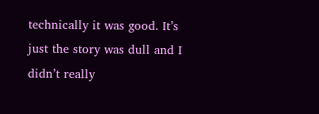technically it was good. It’s just the story was dull and I didn’t really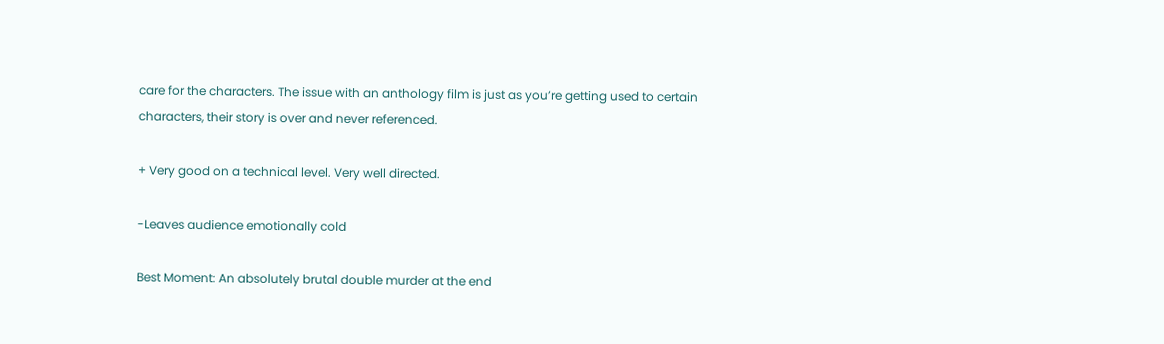care for the characters. The issue with an anthology film is just as you’re getting used to certain characters, their story is over and never referenced.

+ Very good on a technical level. Very well directed.

-Leaves audience emotionally cold

Best Moment: An absolutely brutal double murder at the end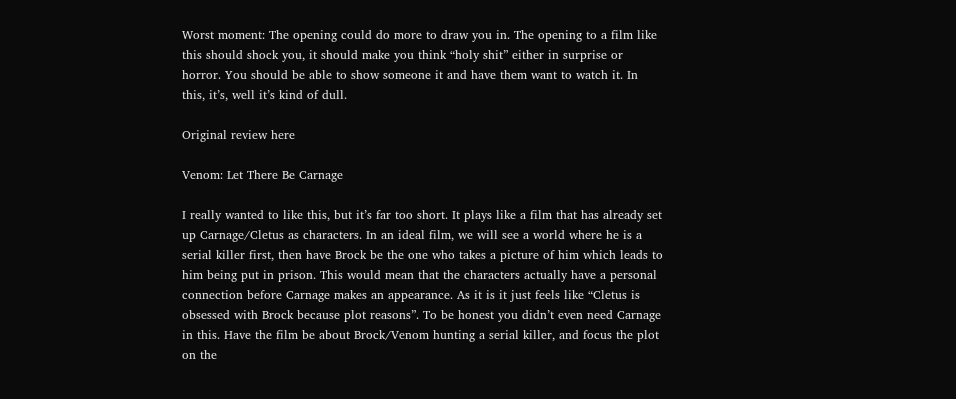Worst moment: The opening could do more to draw you in. The opening to a film like this should shock you, it should make you think “holy shit” either in surprise or horror. You should be able to show someone it and have them want to watch it. In this, it’s, well it’s kind of dull.

Original review here

Venom: Let There Be Carnage

I really wanted to like this, but it’s far too short. It plays like a film that has already set up Carnage/Cletus as characters. In an ideal film, we will see a world where he is a serial killer first, then have Brock be the one who takes a picture of him which leads to him being put in prison. This would mean that the characters actually have a personal connection before Carnage makes an appearance. As it is it just feels like “Cletus is obsessed with Brock because plot reasons”. To be honest you didn’t even need Carnage in this. Have the film be about Brock/Venom hunting a serial killer, and focus the plot on the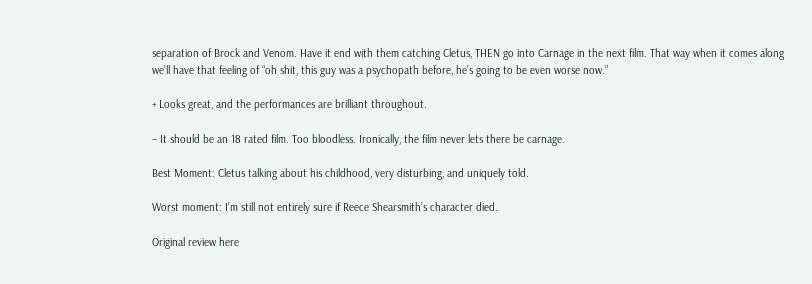separation of Brock and Venom. Have it end with them catching Cletus, THEN go into Carnage in the next film. That way when it comes along we’ll have that feeling of “oh shit, this guy was a psychopath before, he’s going to be even worse now.”

+ Looks great, and the performances are brilliant throughout.

– It should be an 18 rated film. Too bloodless. Ironically, the film never lets there be carnage.

Best Moment: Cletus talking about his childhood, very disturbing, and uniquely told.

Worst moment: I’m still not entirely sure if Reece Shearsmith’s character died.

Original review here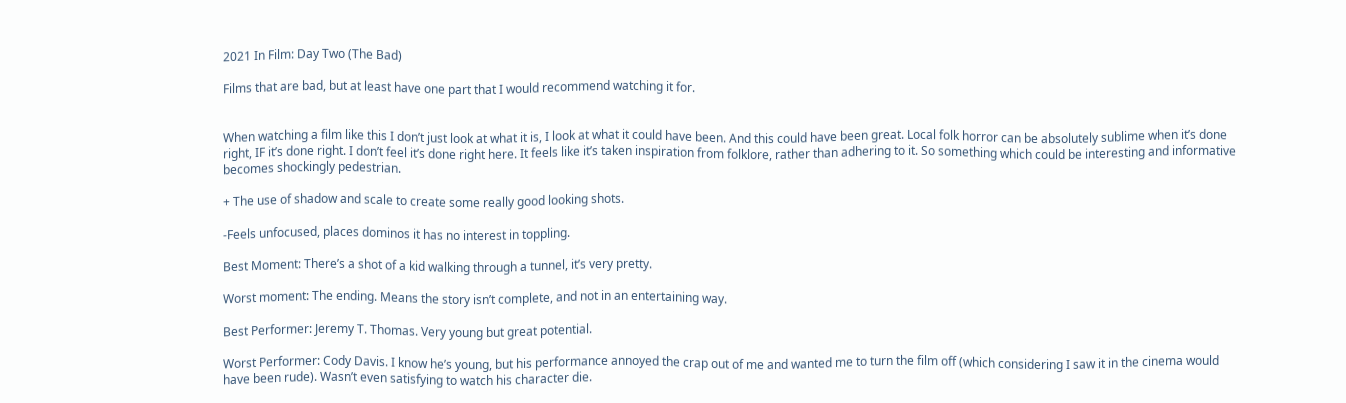2021 In Film: Day Two (The Bad)

Films that are bad, but at least have one part that I would recommend watching it for.


When watching a film like this I don’t just look at what it is, I look at what it could have been. And this could have been great. Local folk horror can be absolutely sublime when it’s done right, IF it’s done right. I don’t feel it’s done right here. It feels like it’s taken inspiration from folklore, rather than adhering to it. So something which could be interesting and informative becomes shockingly pedestrian.

+ The use of shadow and scale to create some really good looking shots.

-Feels unfocused, places dominos it has no interest in toppling.

Best Moment: There’s a shot of a kid walking through a tunnel, it’s very pretty.

Worst moment: The ending. Means the story isn’t complete, and not in an entertaining way.

Best Performer: Jeremy T. Thomas. Very young but great potential.

Worst Performer: Cody Davis. I know he’s young, but his performance annoyed the crap out of me and wanted me to turn the film off (which considering I saw it in the cinema would have been rude). Wasn’t even satisfying to watch his character die.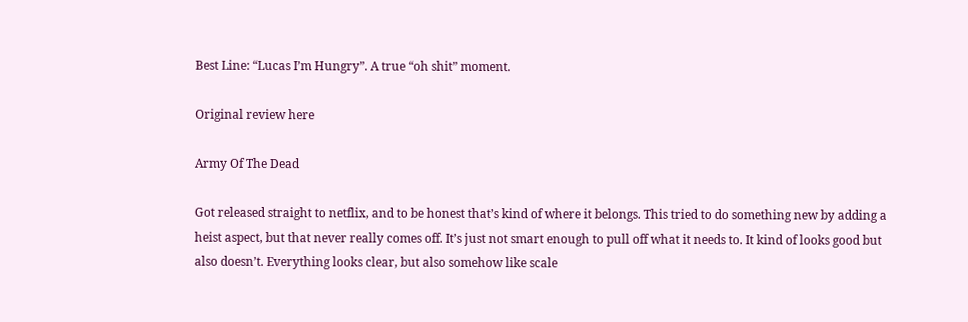Best Line: “Lucas I’m Hungry”. A true “oh shit” moment.

Original review here

Army Of The Dead

Got released straight to netflix, and to be honest that’s kind of where it belongs. This tried to do something new by adding a heist aspect, but that never really comes off. It’s just not smart enough to pull off what it needs to. It kind of looks good but also doesn’t. Everything looks clear, but also somehow like scale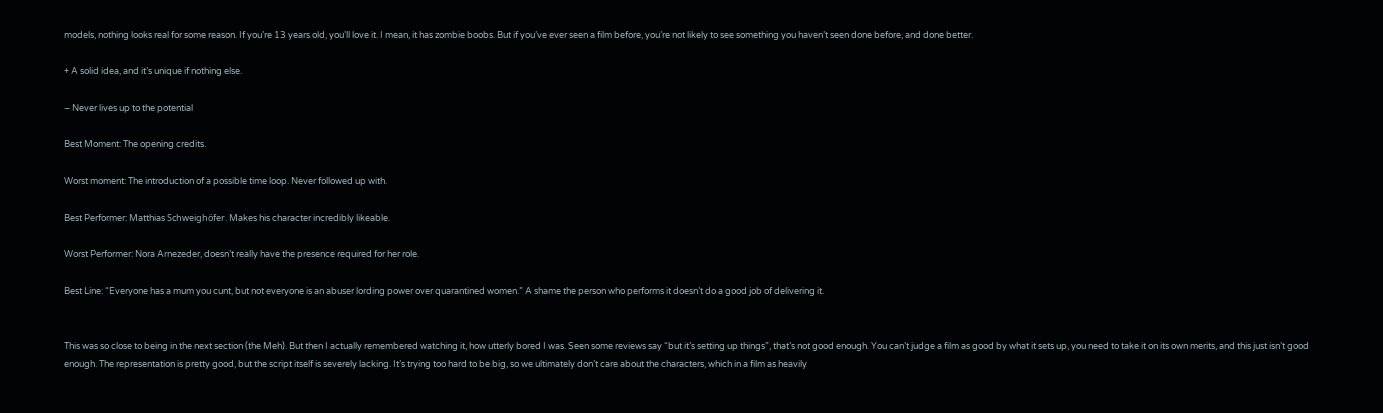models, nothing looks real for some reason. If you’re 13 years old, you’ll love it. I mean, it has zombie boobs. But if you’ve ever seen a film before, you’re not likely to see something you haven’t seen done before, and done better.

+ A solid idea, and it’s unique if nothing else.

– Never lives up to the potential

Best Moment: The opening credits.

Worst moment: The introduction of a possible time loop. Never followed up with.

Best Performer: Matthias Schweighöfer. Makes his character incredibly likeable.

Worst Performer: Nora Arnezeder, doesn’t really have the presence required for her role.

Best Line: “Everyone has a mum you cunt, but not everyone is an abuser lording power over quarantined women.” A shame the person who performs it doesn’t do a good job of delivering it.


This was so close to being in the next section (the Meh). But then I actually remembered watching it, how utterly bored I was. Seen some reviews say “but it’s setting up things”, that’s not good enough. You can’t judge a film as good by what it sets up, you need to take it on its own merits, and this just isn’t good enough. The representation is pretty good, but the script itself is severely lacking. It’s trying too hard to be big, so we ultimately don’t care about the characters, which in a film as heavily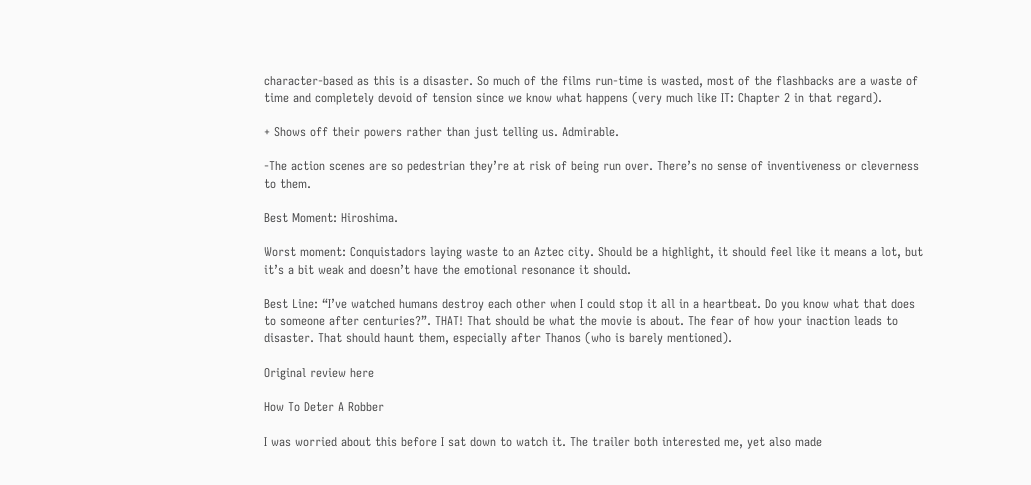character-based as this is a disaster. So much of the films run-time is wasted, most of the flashbacks are a waste of time and completely devoid of tension since we know what happens (very much like IT: Chapter 2 in that regard).

+ Shows off their powers rather than just telling us. Admirable.

-The action scenes are so pedestrian they’re at risk of being run over. There’s no sense of inventiveness or cleverness to them.

Best Moment: Hiroshima.

Worst moment: Conquistadors laying waste to an Aztec city. Should be a highlight, it should feel like it means a lot, but it’s a bit weak and doesn’t have the emotional resonance it should.

Best Line: “I’ve watched humans destroy each other when I could stop it all in a heartbeat. Do you know what that does to someone after centuries?”. THAT! That should be what the movie is about. The fear of how your inaction leads to disaster. That should haunt them, especially after Thanos (who is barely mentioned).

Original review here

How To Deter A Robber

I was worried about this before I sat down to watch it. The trailer both interested me, yet also made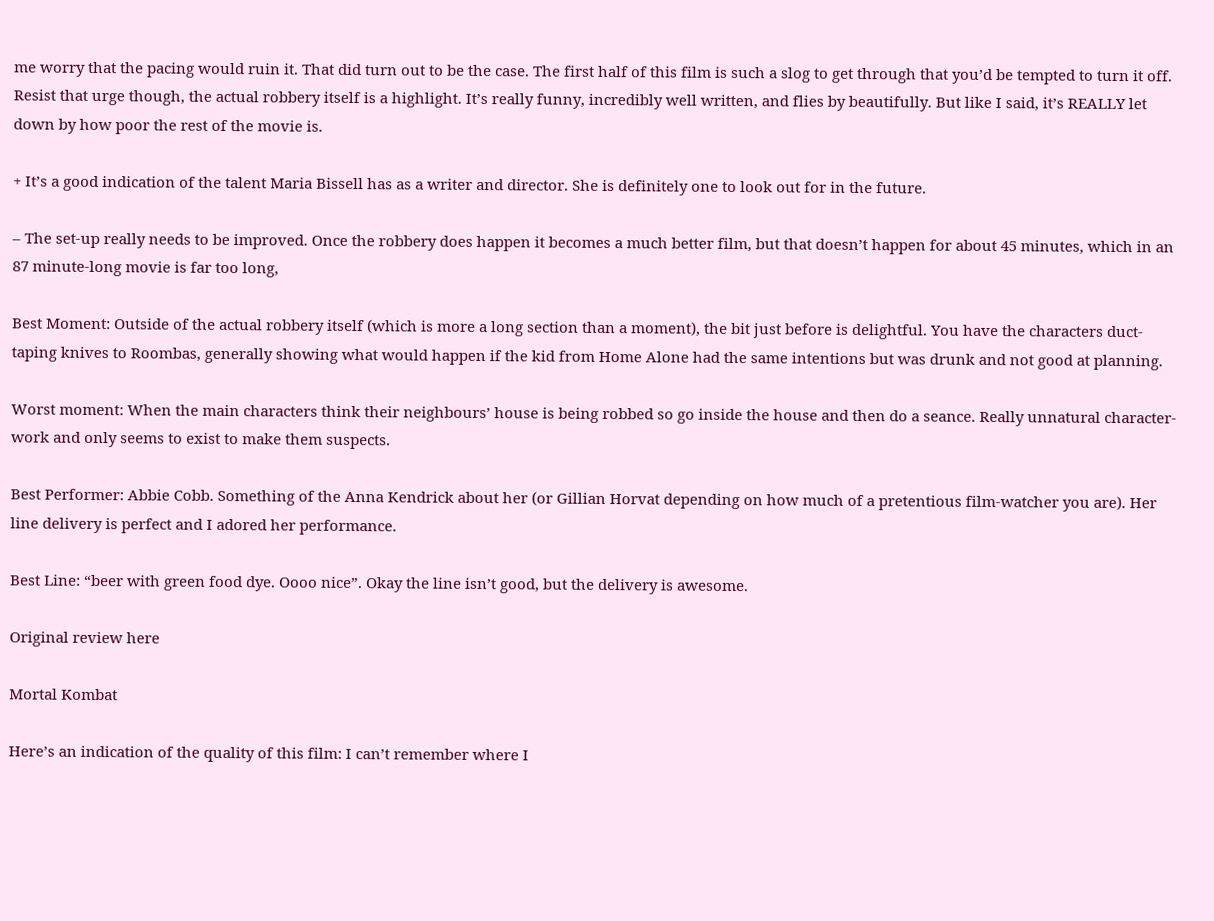me worry that the pacing would ruin it. That did turn out to be the case. The first half of this film is such a slog to get through that you’d be tempted to turn it off. Resist that urge though, the actual robbery itself is a highlight. It’s really funny, incredibly well written, and flies by beautifully. But like I said, it’s REALLY let down by how poor the rest of the movie is.

+ It’s a good indication of the talent Maria Bissell has as a writer and director. She is definitely one to look out for in the future.

– The set-up really needs to be improved. Once the robbery does happen it becomes a much better film, but that doesn’t happen for about 45 minutes, which in an 87 minute-long movie is far too long,

Best Moment: Outside of the actual robbery itself (which is more a long section than a moment), the bit just before is delightful. You have the characters duct-taping knives to Roombas, generally showing what would happen if the kid from Home Alone had the same intentions but was drunk and not good at planning.

Worst moment: When the main characters think their neighbours’ house is being robbed so go inside the house and then do a seance. Really unnatural character-work and only seems to exist to make them suspects.

Best Performer: Abbie Cobb. Something of the Anna Kendrick about her (or Gillian Horvat depending on how much of a pretentious film-watcher you are). Her line delivery is perfect and I adored her performance.

Best Line: “beer with green food dye. Oooo nice”. Okay the line isn’t good, but the delivery is awesome.

Original review here

Mortal Kombat

Here’s an indication of the quality of this film: I can’t remember where I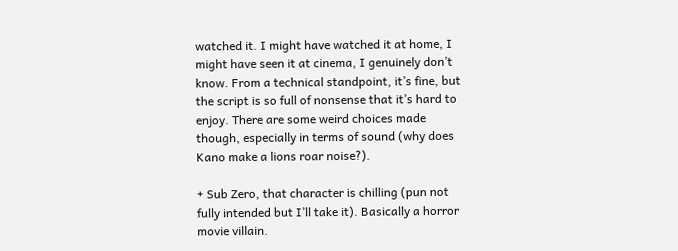watched it. I might have watched it at home, I might have seen it at cinema, I genuinely don’t know. From a technical standpoint, it’s fine, but the script is so full of nonsense that it’s hard to enjoy. There are some weird choices made though, especially in terms of sound (why does Kano make a lions roar noise?).

+ Sub Zero, that character is chilling (pun not fully intended but I’ll take it). Basically a horror movie villain.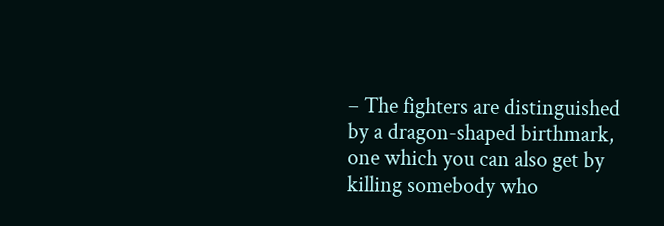– The fighters are distinguished by a dragon-shaped birthmark, one which you can also get by killing somebody who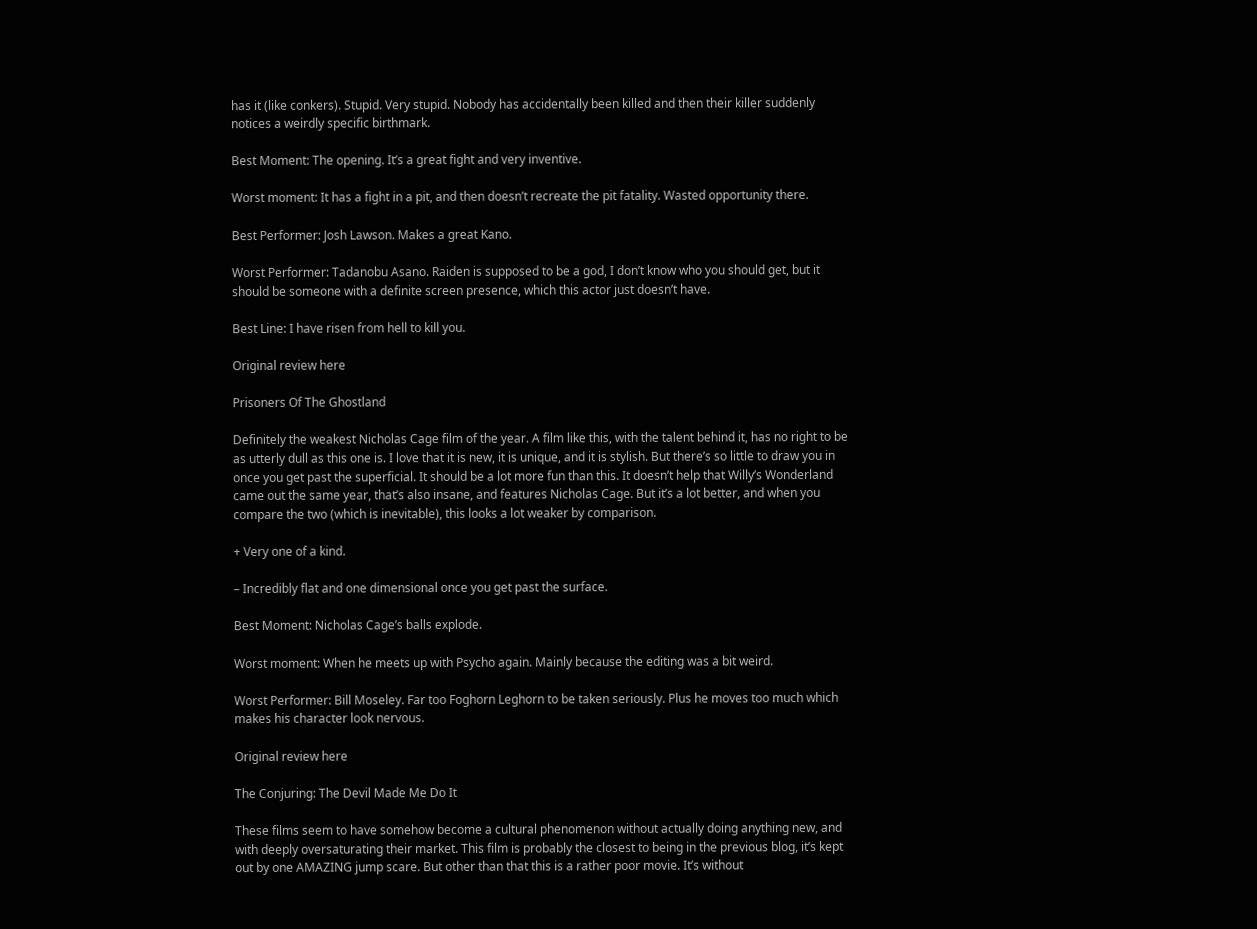has it (like conkers). Stupid. Very stupid. Nobody has accidentally been killed and then their killer suddenly notices a weirdly specific birthmark.

Best Moment: The opening. It’s a great fight and very inventive.

Worst moment: It has a fight in a pit, and then doesn’t recreate the pit fatality. Wasted opportunity there.

Best Performer: Josh Lawson. Makes a great Kano.

Worst Performer: Tadanobu Asano. Raiden is supposed to be a god, I don’t know who you should get, but it should be someone with a definite screen presence, which this actor just doesn’t have.

Best Line: I have risen from hell to kill you.

Original review here

Prisoners Of The Ghostland

Definitely the weakest Nicholas Cage film of the year. A film like this, with the talent behind it, has no right to be as utterly dull as this one is. I love that it is new, it is unique, and it is stylish. But there’s so little to draw you in once you get past the superficial. It should be a lot more fun than this. It doesn’t help that Willy’s Wonderland came out the same year, that’s also insane, and features Nicholas Cage. But it’s a lot better, and when you compare the two (which is inevitable), this looks a lot weaker by comparison.

+ Very one of a kind.

– Incredibly flat and one dimensional once you get past the surface.

Best Moment: Nicholas Cage’s balls explode.

Worst moment: When he meets up with Psycho again. Mainly because the editing was a bit weird.

Worst Performer: Bill Moseley. Far too Foghorn Leghorn to be taken seriously. Plus he moves too much which makes his character look nervous.

Original review here

The Conjuring: The Devil Made Me Do It

These films seem to have somehow become a cultural phenomenon without actually doing anything new, and with deeply oversaturating their market. This film is probably the closest to being in the previous blog, it’s kept out by one AMAZING jump scare. But other than that this is a rather poor movie. It’s without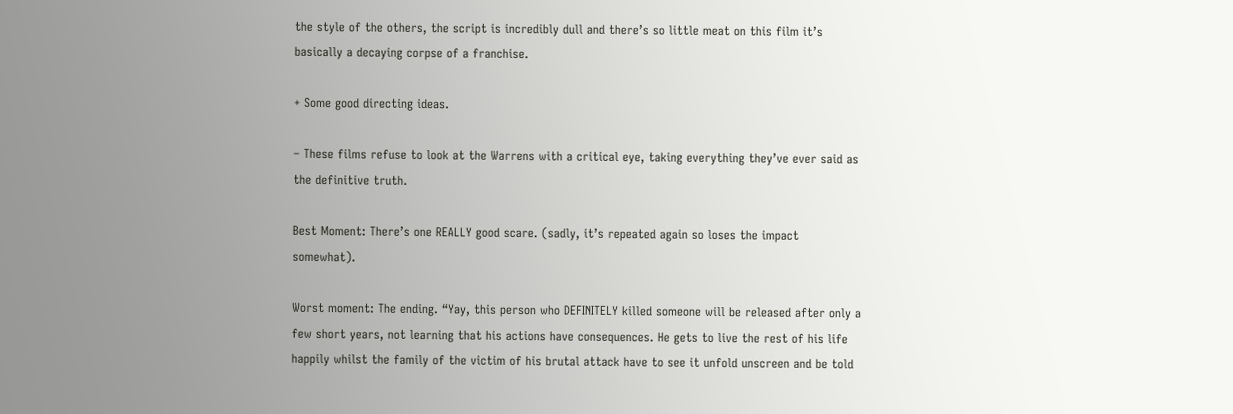the style of the others, the script is incredibly dull and there’s so little meat on this film it’s basically a decaying corpse of a franchise.

+ Some good directing ideas.

– These films refuse to look at the Warrens with a critical eye, taking everything they’ve ever said as the definitive truth.

Best Moment: There’s one REALLY good scare. (sadly, it’s repeated again so loses the impact somewhat).

Worst moment: The ending. “Yay, this person who DEFINITELY killed someone will be released after only a few short years, not learning that his actions have consequences. He gets to live the rest of his life happily whilst the family of the victim of his brutal attack have to see it unfold unscreen and be told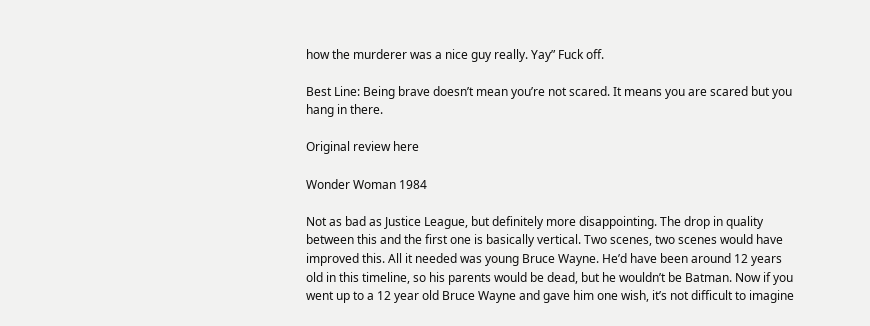how the murderer was a nice guy really. Yay” Fuck off.

Best Line: Being brave doesn’t mean you’re not scared. It means you are scared but you hang in there.

Original review here

Wonder Woman 1984

Not as bad as Justice League, but definitely more disappointing. The drop in quality between this and the first one is basically vertical. Two scenes, two scenes would have improved this. All it needed was young Bruce Wayne. He’d have been around 12 years old in this timeline, so his parents would be dead, but he wouldn’t be Batman. Now if you went up to a 12 year old Bruce Wayne and gave him one wish, it’s not difficult to imagine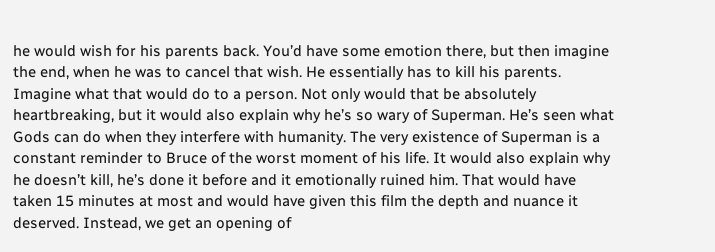he would wish for his parents back. You’d have some emotion there, but then imagine the end, when he was to cancel that wish. He essentially has to kill his parents. Imagine what that would do to a person. Not only would that be absolutely heartbreaking, but it would also explain why he’s so wary of Superman. He’s seen what Gods can do when they interfere with humanity. The very existence of Superman is a constant reminder to Bruce of the worst moment of his life. It would also explain why he doesn’t kill, he’s done it before and it emotionally ruined him. That would have taken 15 minutes at most and would have given this film the depth and nuance it deserved. Instead, we get an opening of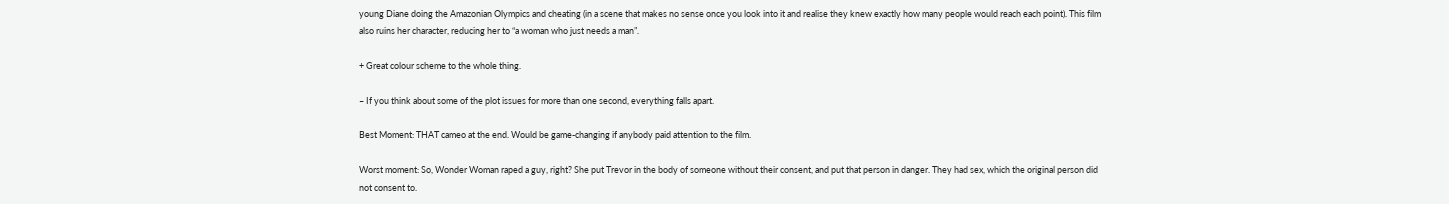young Diane doing the Amazonian Olympics and cheating (in a scene that makes no sense once you look into it and realise they knew exactly how many people would reach each point). This film also ruins her character, reducing her to “a woman who just needs a man”.

+ Great colour scheme to the whole thing.

– If you think about some of the plot issues for more than one second, everything falls apart.

Best Moment: THAT cameo at the end. Would be game-changing if anybody paid attention to the film.

Worst moment: So, Wonder Woman raped a guy, right? She put Trevor in the body of someone without their consent, and put that person in danger. They had sex, which the original person did not consent to.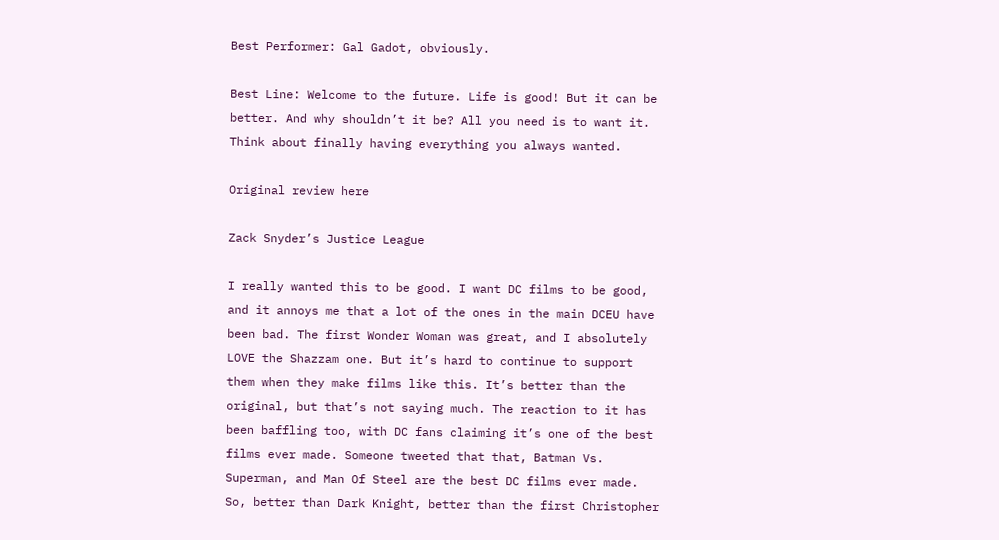Best Performer: Gal Gadot, obviously.

Best Line: Welcome to the future. Life is good! But it can be better. And why shouldn’t it be? All you need is to want it. Think about finally having everything you always wanted.

Original review here

Zack Snyder’s Justice League

I really wanted this to be good. I want DC films to be good, and it annoys me that a lot of the ones in the main DCEU have been bad. The first Wonder Woman was great, and I absolutely LOVE the Shazzam one. But it’s hard to continue to support them when they make films like this. It’s better than the original, but that’s not saying much. The reaction to it has been baffling too, with DC fans claiming it’s one of the best films ever made. Someone tweeted that that, Batman Vs. Superman, and Man Of Steel are the best DC films ever made. So, better than Dark Knight, better than the first Christopher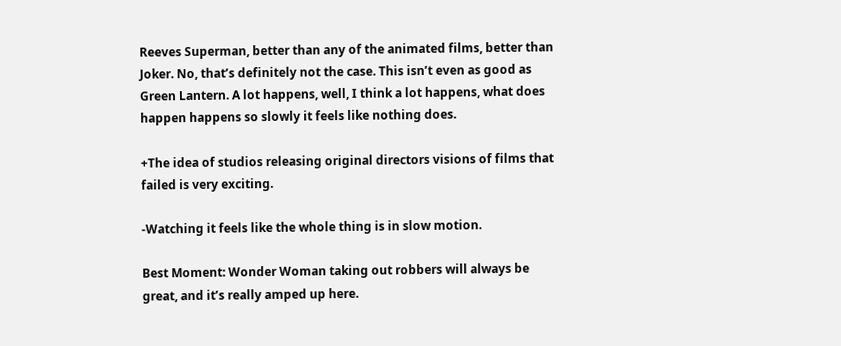Reeves Superman, better than any of the animated films, better than Joker. No, that’s definitely not the case. This isn’t even as good as Green Lantern. A lot happens, well, I think a lot happens, what does happen happens so slowly it feels like nothing does.

+The idea of studios releasing original directors visions of films that failed is very exciting.

-Watching it feels like the whole thing is in slow motion.

Best Moment: Wonder Woman taking out robbers will always be great, and it’s really amped up here.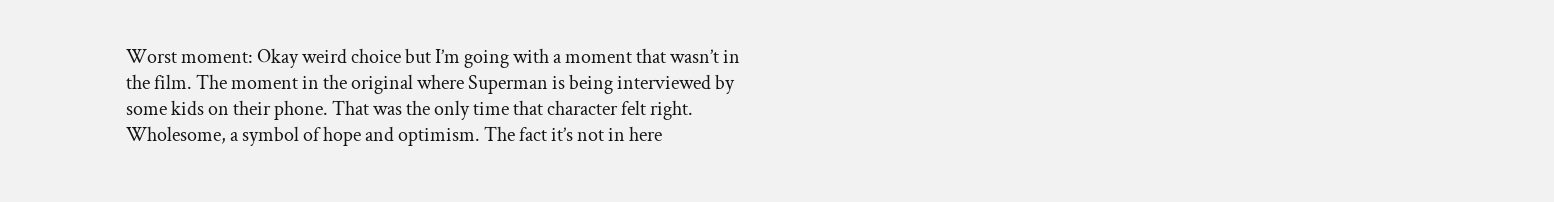Worst moment: Okay weird choice but I’m going with a moment that wasn’t in the film. The moment in the original where Superman is being interviewed by some kids on their phone. That was the only time that character felt right. Wholesome, a symbol of hope and optimism. The fact it’s not in here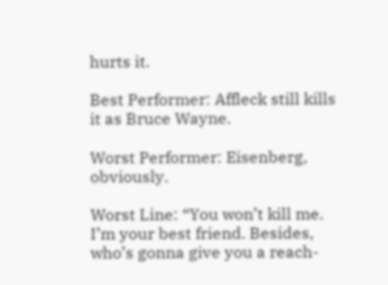hurts it.

Best Performer: Affleck still kills it as Bruce Wayne.

Worst Performer: Eisenberg, obviously.

Worst Line: “You won’t kill me. I’m your best friend. Besides, who’s gonna give you a reach-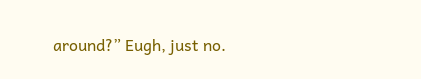around?” Eugh, just no.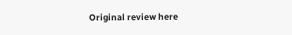Original review here